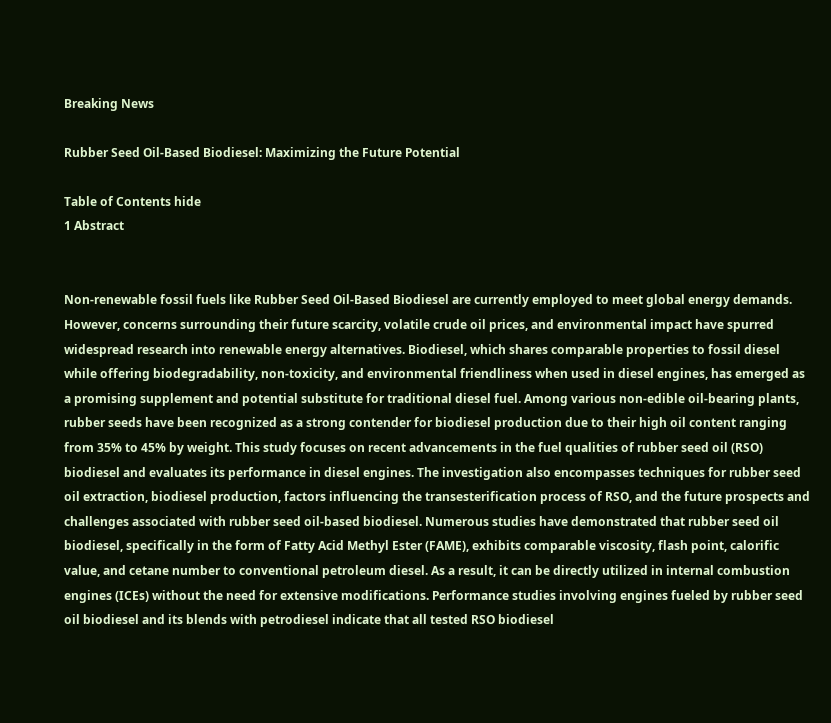Breaking News

Rubber Seed Oil-Based Biodiesel: Maximizing the Future Potential

Table of Contents hide
1 Abstract


Non-renewable fossil fuels like Rubber Seed Oil-Based Biodiesel are currently employed to meet global energy demands. However, concerns surrounding their future scarcity, volatile crude oil prices, and environmental impact have spurred widespread research into renewable energy alternatives. Biodiesel, which shares comparable properties to fossil diesel while offering biodegradability, non-toxicity, and environmental friendliness when used in diesel engines, has emerged as a promising supplement and potential substitute for traditional diesel fuel. Among various non-edible oil-bearing plants, rubber seeds have been recognized as a strong contender for biodiesel production due to their high oil content ranging from 35% to 45% by weight. This study focuses on recent advancements in the fuel qualities of rubber seed oil (RSO) biodiesel and evaluates its performance in diesel engines. The investigation also encompasses techniques for rubber seed oil extraction, biodiesel production, factors influencing the transesterification process of RSO, and the future prospects and challenges associated with rubber seed oil-based biodiesel. Numerous studies have demonstrated that rubber seed oil biodiesel, specifically in the form of Fatty Acid Methyl Ester (FAME), exhibits comparable viscosity, flash point, calorific value, and cetane number to conventional petroleum diesel. As a result, it can be directly utilized in internal combustion engines (ICEs) without the need for extensive modifications. Performance studies involving engines fueled by rubber seed oil biodiesel and its blends with petrodiesel indicate that all tested RSO biodiesel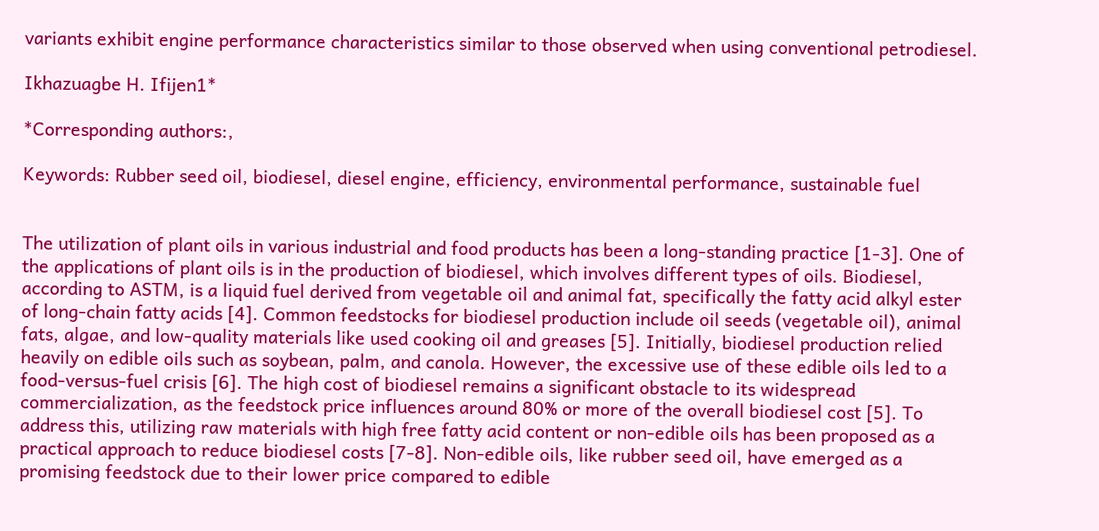variants exhibit engine performance characteristics similar to those observed when using conventional petrodiesel.

Ikhazuagbe H. Ifijen1*

*Corresponding authors:,

Keywords: Rubber seed oil, biodiesel, diesel engine, efficiency, environmental performance, sustainable fuel


The utilization of plant oils in various industrial and food products has been a long-standing practice [1-3]. One of the applications of plant oils is in the production of biodiesel, which involves different types of oils. Biodiesel, according to ASTM, is a liquid fuel derived from vegetable oil and animal fat, specifically the fatty acid alkyl ester of long-chain fatty acids [4]. Common feedstocks for biodiesel production include oil seeds (vegetable oil), animal fats, algae, and low-quality materials like used cooking oil and greases [5]. Initially, biodiesel production relied heavily on edible oils such as soybean, palm, and canola. However, the excessive use of these edible oils led to a food-versus-fuel crisis [6]. The high cost of biodiesel remains a significant obstacle to its widespread commercialization, as the feedstock price influences around 80% or more of the overall biodiesel cost [5]. To address this, utilizing raw materials with high free fatty acid content or non-edible oils has been proposed as a practical approach to reduce biodiesel costs [7-8]. Non-edible oils, like rubber seed oil, have emerged as a promising feedstock due to their lower price compared to edible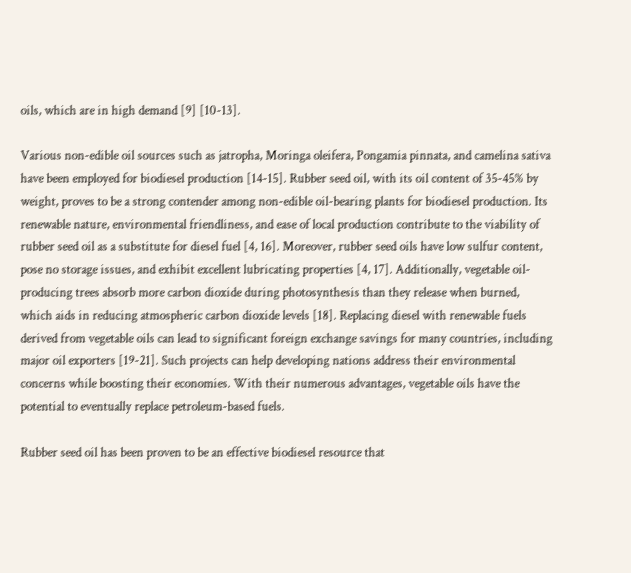oils, which are in high demand [9] [10-13].

Various non-edible oil sources such as jatropha, Moringa oleifera, Pongamia pinnata, and camelina sativa have been employed for biodiesel production [14-15]. Rubber seed oil, with its oil content of 35-45% by weight, proves to be a strong contender among non-edible oil-bearing plants for biodiesel production. Its renewable nature, environmental friendliness, and ease of local production contribute to the viability of rubber seed oil as a substitute for diesel fuel [4, 16]. Moreover, rubber seed oils have low sulfur content, pose no storage issues, and exhibit excellent lubricating properties [4, 17]. Additionally, vegetable oil-producing trees absorb more carbon dioxide during photosynthesis than they release when burned, which aids in reducing atmospheric carbon dioxide levels [18]. Replacing diesel with renewable fuels derived from vegetable oils can lead to significant foreign exchange savings for many countries, including major oil exporters [19-21]. Such projects can help developing nations address their environmental concerns while boosting their economies. With their numerous advantages, vegetable oils have the potential to eventually replace petroleum-based fuels.

Rubber seed oil has been proven to be an effective biodiesel resource that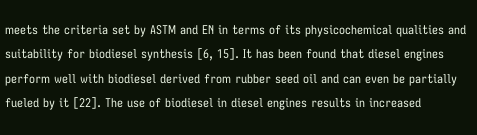meets the criteria set by ASTM and EN in terms of its physicochemical qualities and suitability for biodiesel synthesis [6, 15]. It has been found that diesel engines perform well with biodiesel derived from rubber seed oil and can even be partially fueled by it [22]. The use of biodiesel in diesel engines results in increased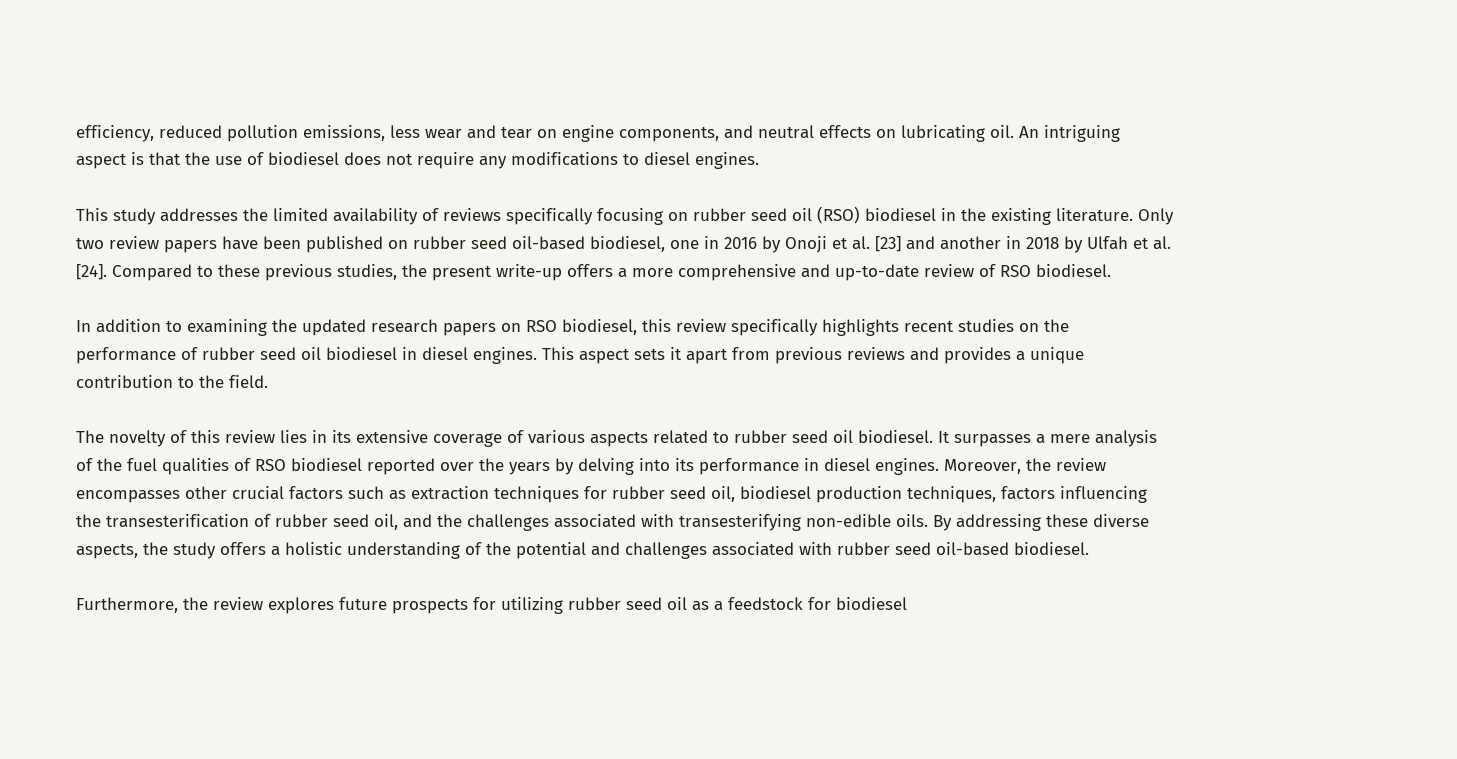efficiency, reduced pollution emissions, less wear and tear on engine components, and neutral effects on lubricating oil. An intriguing aspect is that the use of biodiesel does not require any modifications to diesel engines.

This study addresses the limited availability of reviews specifically focusing on rubber seed oil (RSO) biodiesel in the existing literature. Only two review papers have been published on rubber seed oil-based biodiesel, one in 2016 by Onoji et al. [23] and another in 2018 by Ulfah et al. [24]. Compared to these previous studies, the present write-up offers a more comprehensive and up-to-date review of RSO biodiesel.

In addition to examining the updated research papers on RSO biodiesel, this review specifically highlights recent studies on the performance of rubber seed oil biodiesel in diesel engines. This aspect sets it apart from previous reviews and provides a unique contribution to the field.

The novelty of this review lies in its extensive coverage of various aspects related to rubber seed oil biodiesel. It surpasses a mere analysis of the fuel qualities of RSO biodiesel reported over the years by delving into its performance in diesel engines. Moreover, the review encompasses other crucial factors such as extraction techniques for rubber seed oil, biodiesel production techniques, factors influencing the transesterification of rubber seed oil, and the challenges associated with transesterifying non-edible oils. By addressing these diverse aspects, the study offers a holistic understanding of the potential and challenges associated with rubber seed oil-based biodiesel.

Furthermore, the review explores future prospects for utilizing rubber seed oil as a feedstock for biodiesel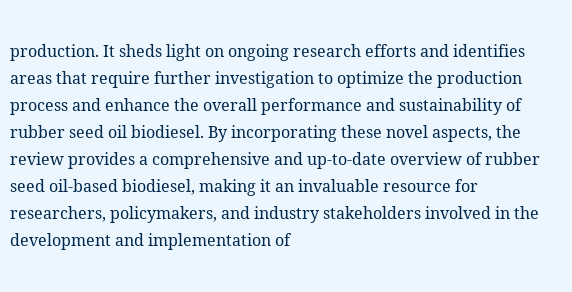production. It sheds light on ongoing research efforts and identifies areas that require further investigation to optimize the production process and enhance the overall performance and sustainability of rubber seed oil biodiesel. By incorporating these novel aspects, the review provides a comprehensive and up-to-date overview of rubber seed oil-based biodiesel, making it an invaluable resource for researchers, policymakers, and industry stakeholders involved in the development and implementation of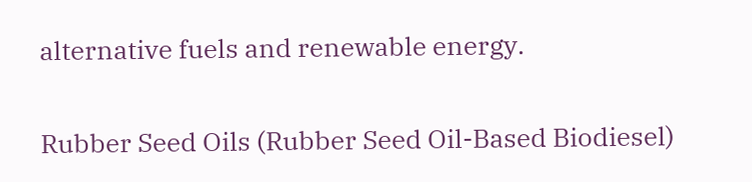alternative fuels and renewable energy.

Rubber Seed Oils (Rubber Seed Oil-Based Biodiesel)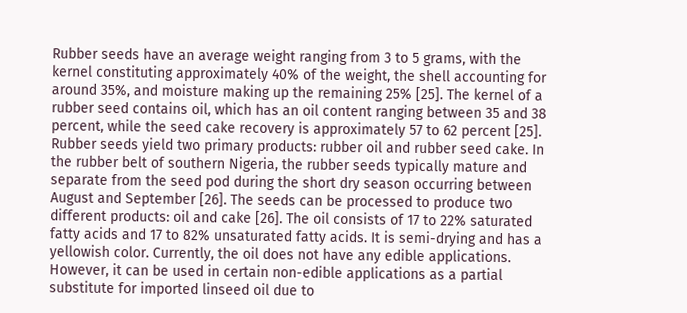Rubber seeds have an average weight ranging from 3 to 5 grams, with the kernel constituting approximately 40% of the weight, the shell accounting for around 35%, and moisture making up the remaining 25% [25]. The kernel of a rubber seed contains oil, which has an oil content ranging between 35 and 38 percent, while the seed cake recovery is approximately 57 to 62 percent [25]. Rubber seeds yield two primary products: rubber oil and rubber seed cake. In the rubber belt of southern Nigeria, the rubber seeds typically mature and separate from the seed pod during the short dry season occurring between August and September [26]. The seeds can be processed to produce two different products: oil and cake [26]. The oil consists of 17 to 22% saturated fatty acids and 17 to 82% unsaturated fatty acids. It is semi-drying and has a yellowish color. Currently, the oil does not have any edible applications. However, it can be used in certain non-edible applications as a partial substitute for imported linseed oil due to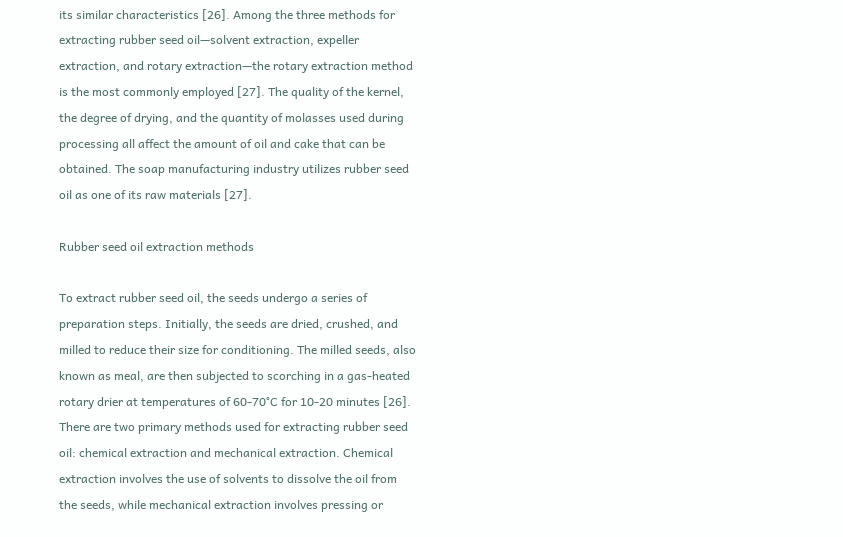its similar characteristics [26]. Among the three methods for extracting rubber seed oil—solvent extraction, expeller extraction, and rotary extraction—the rotary extraction method is the most commonly employed [27]. The quality of the kernel, the degree of drying, and the quantity of molasses used during processing all affect the amount of oil and cake that can be obtained. The soap manufacturing industry utilizes rubber seed oil as one of its raw materials [27].

Rubber seed oil extraction methods

To extract rubber seed oil, the seeds undergo a series of preparation steps. Initially, the seeds are dried, crushed, and milled to reduce their size for conditioning. The milled seeds, also known as meal, are then subjected to scorching in a gas-heated rotary drier at temperatures of 60-70°C for 10-20 minutes [26]. There are two primary methods used for extracting rubber seed oil: chemical extraction and mechanical extraction. Chemical extraction involves the use of solvents to dissolve the oil from the seeds, while mechanical extraction involves pressing or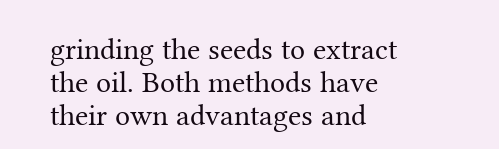grinding the seeds to extract the oil. Both methods have their own advantages and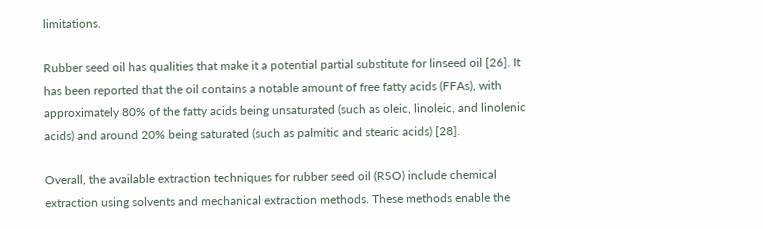limitations.

Rubber seed oil has qualities that make it a potential partial substitute for linseed oil [26]. It has been reported that the oil contains a notable amount of free fatty acids (FFAs), with approximately 80% of the fatty acids being unsaturated (such as oleic, linoleic, and linolenic acids) and around 20% being saturated (such as palmitic and stearic acids) [28].

Overall, the available extraction techniques for rubber seed oil (RSO) include chemical extraction using solvents and mechanical extraction methods. These methods enable the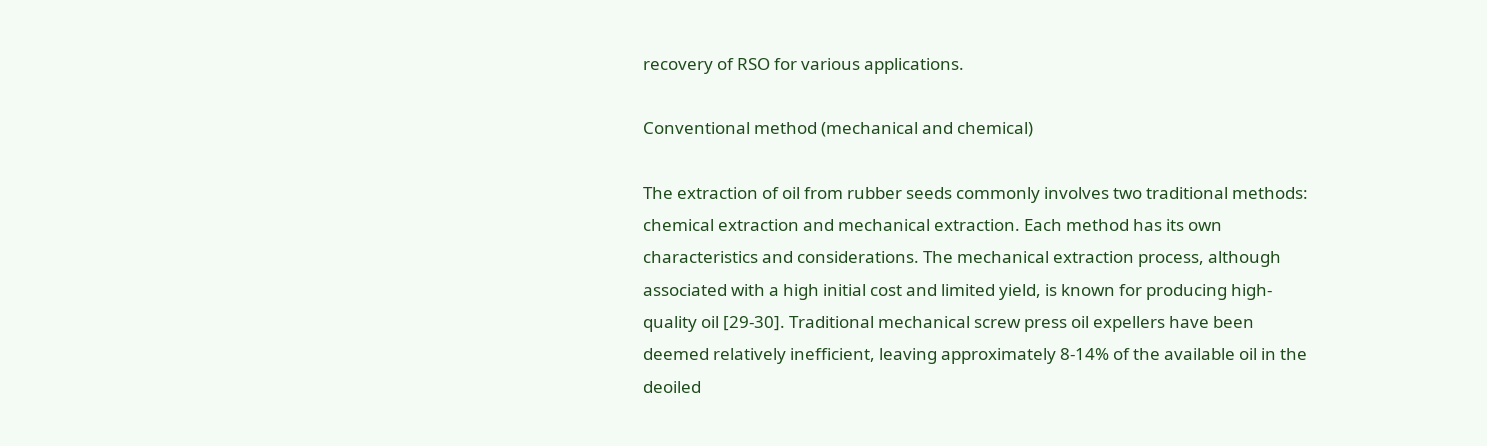recovery of RSO for various applications.

Conventional method (mechanical and chemical)

The extraction of oil from rubber seeds commonly involves two traditional methods: chemical extraction and mechanical extraction. Each method has its own characteristics and considerations. The mechanical extraction process, although associated with a high initial cost and limited yield, is known for producing high-quality oil [29-30]. Traditional mechanical screw press oil expellers have been deemed relatively inefficient, leaving approximately 8-14% of the available oil in the deoiled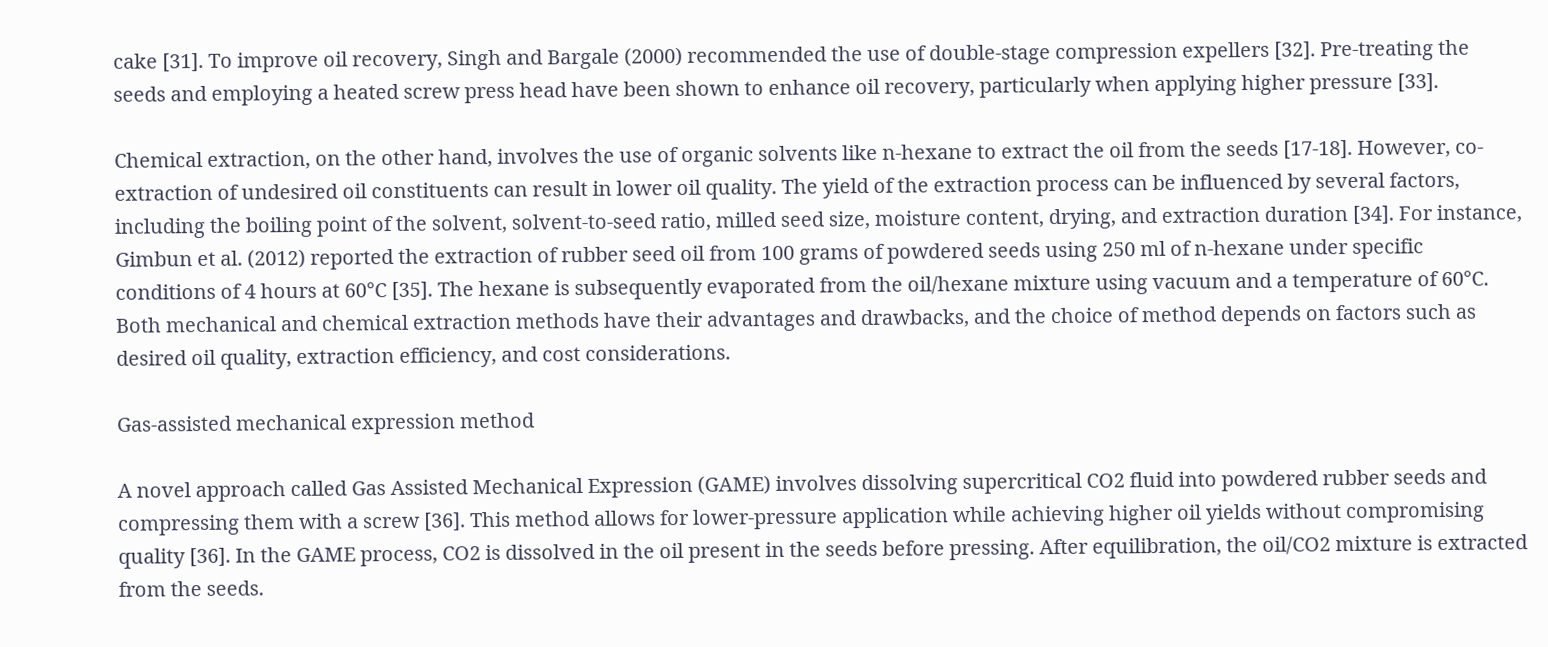cake [31]. To improve oil recovery, Singh and Bargale (2000) recommended the use of double-stage compression expellers [32]. Pre-treating the seeds and employing a heated screw press head have been shown to enhance oil recovery, particularly when applying higher pressure [33].

Chemical extraction, on the other hand, involves the use of organic solvents like n-hexane to extract the oil from the seeds [17-18]. However, co-extraction of undesired oil constituents can result in lower oil quality. The yield of the extraction process can be influenced by several factors, including the boiling point of the solvent, solvent-to-seed ratio, milled seed size, moisture content, drying, and extraction duration [34]. For instance, Gimbun et al. (2012) reported the extraction of rubber seed oil from 100 grams of powdered seeds using 250 ml of n-hexane under specific conditions of 4 hours at 60°C [35]. The hexane is subsequently evaporated from the oil/hexane mixture using vacuum and a temperature of 60°C. Both mechanical and chemical extraction methods have their advantages and drawbacks, and the choice of method depends on factors such as desired oil quality, extraction efficiency, and cost considerations.

Gas-assisted mechanical expression method

A novel approach called Gas Assisted Mechanical Expression (GAME) involves dissolving supercritical CO2 fluid into powdered rubber seeds and compressing them with a screw [36]. This method allows for lower-pressure application while achieving higher oil yields without compromising quality [36]. In the GAME process, CO2 is dissolved in the oil present in the seeds before pressing. After equilibration, the oil/CO2 mixture is extracted from the seeds.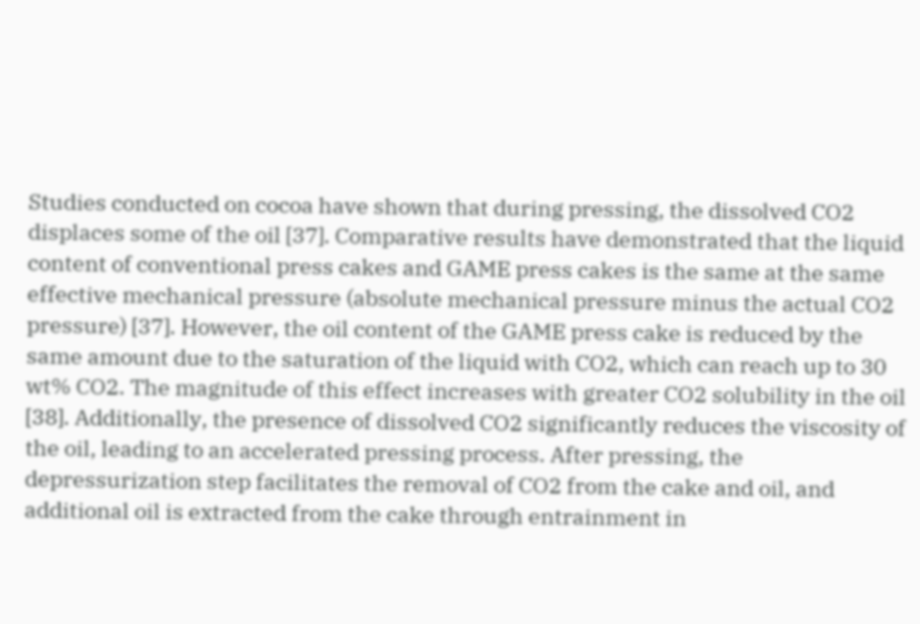Studies conducted on cocoa have shown that during pressing, the dissolved CO2 displaces some of the oil [37]. Comparative results have demonstrated that the liquid content of conventional press cakes and GAME press cakes is the same at the same effective mechanical pressure (absolute mechanical pressure minus the actual CO2 pressure) [37]. However, the oil content of the GAME press cake is reduced by the same amount due to the saturation of the liquid with CO2, which can reach up to 30 wt% CO2. The magnitude of this effect increases with greater CO2 solubility in the oil [38]. Additionally, the presence of dissolved CO2 significantly reduces the viscosity of the oil, leading to an accelerated pressing process. After pressing, the depressurization step facilitates the removal of CO2 from the cake and oil, and additional oil is extracted from the cake through entrainment in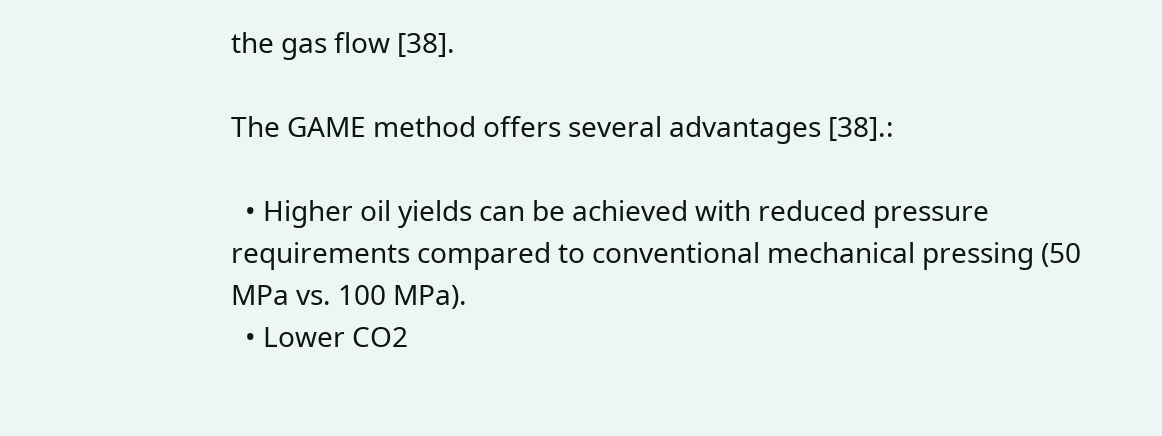the gas flow [38].

The GAME method offers several advantages [38].:

  • Higher oil yields can be achieved with reduced pressure requirements compared to conventional mechanical pressing (50 MPa vs. 100 MPa).
  • Lower CO2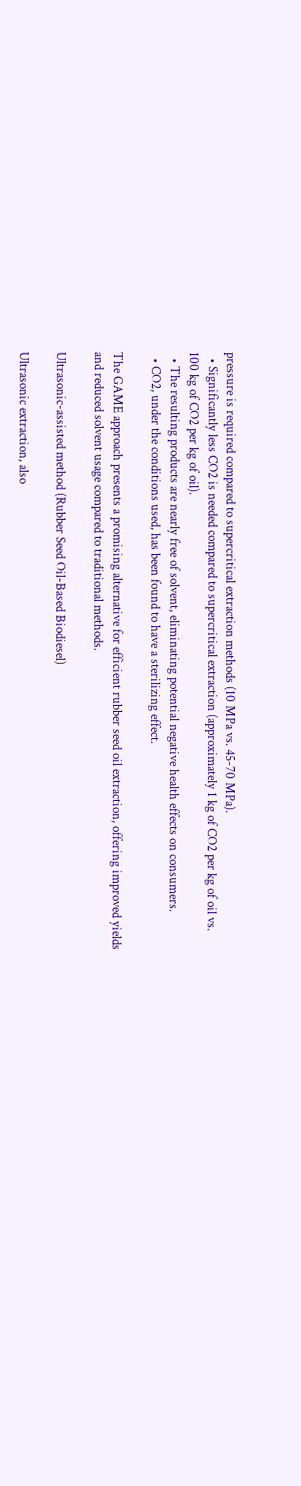pressure is required compared to supercritical extraction methods (10 MPa vs. 45-70 MPa).
  • Significantly less CO2 is needed compared to supercritical extraction (approximately 1 kg of CO2 per kg of oil vs. 100 kg of CO2 per kg of oil).
  • The resulting products are nearly free of solvent, eliminating potential negative health effects on consumers.
  • CO2, under the conditions used, has been found to have a sterilizing effect.

The GAME approach presents a promising alternative for efficient rubber seed oil extraction, offering improved yields and reduced solvent usage compared to traditional methods.

Ultrasonic-assisted method (Rubber Seed Oil-Based Biodiesel)

Ultrasonic extraction, also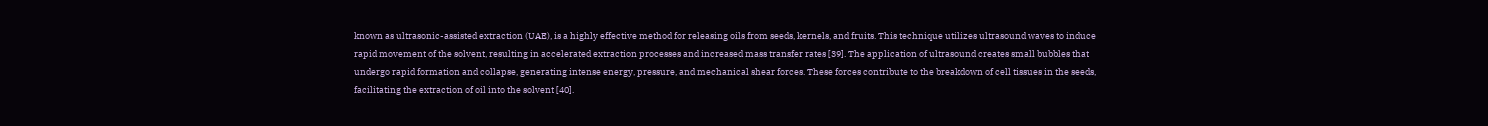known as ultrasonic-assisted extraction (UAE), is a highly effective method for releasing oils from seeds, kernels, and fruits. This technique utilizes ultrasound waves to induce rapid movement of the solvent, resulting in accelerated extraction processes and increased mass transfer rates [39]. The application of ultrasound creates small bubbles that undergo rapid formation and collapse, generating intense energy, pressure, and mechanical shear forces. These forces contribute to the breakdown of cell tissues in the seeds, facilitating the extraction of oil into the solvent [40].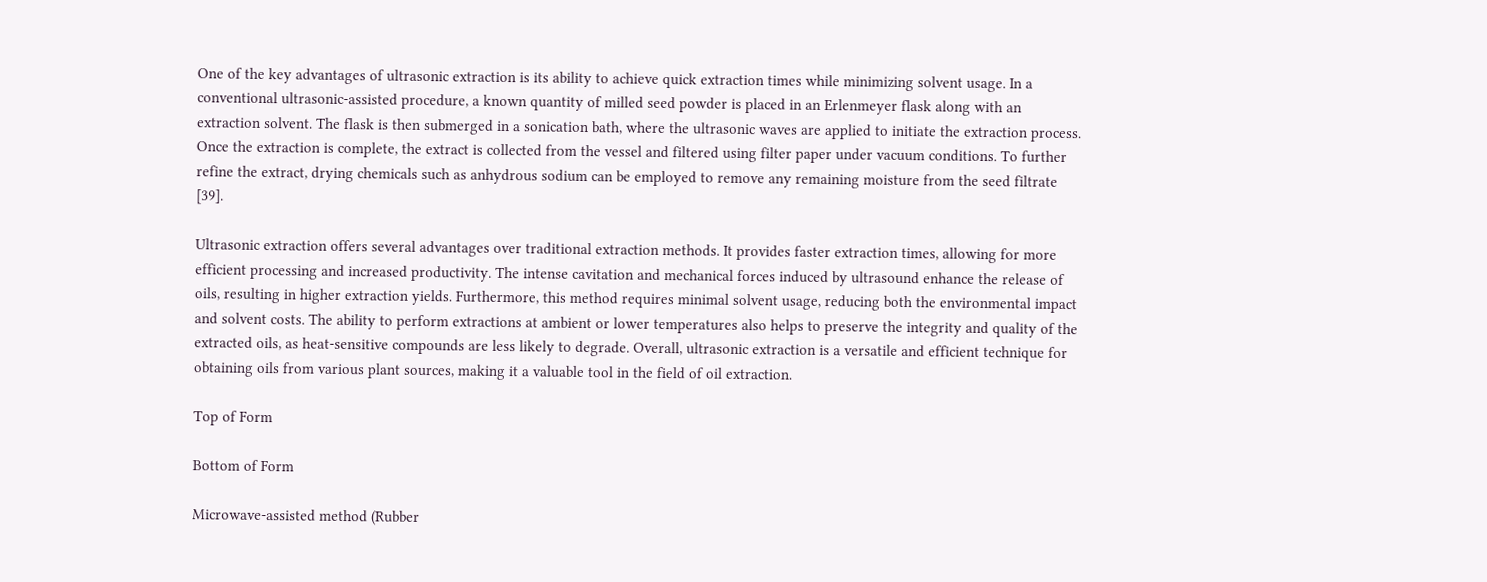One of the key advantages of ultrasonic extraction is its ability to achieve quick extraction times while minimizing solvent usage. In a conventional ultrasonic-assisted procedure, a known quantity of milled seed powder is placed in an Erlenmeyer flask along with an extraction solvent. The flask is then submerged in a sonication bath, where the ultrasonic waves are applied to initiate the extraction process. Once the extraction is complete, the extract is collected from the vessel and filtered using filter paper under vacuum conditions. To further refine the extract, drying chemicals such as anhydrous sodium can be employed to remove any remaining moisture from the seed filtrate [39].

Ultrasonic extraction offers several advantages over traditional extraction methods. It provides faster extraction times, allowing for more efficient processing and increased productivity. The intense cavitation and mechanical forces induced by ultrasound enhance the release of oils, resulting in higher extraction yields. Furthermore, this method requires minimal solvent usage, reducing both the environmental impact and solvent costs. The ability to perform extractions at ambient or lower temperatures also helps to preserve the integrity and quality of the extracted oils, as heat-sensitive compounds are less likely to degrade. Overall, ultrasonic extraction is a versatile and efficient technique for obtaining oils from various plant sources, making it a valuable tool in the field of oil extraction.

Top of Form

Bottom of Form

Microwave-assisted method (Rubber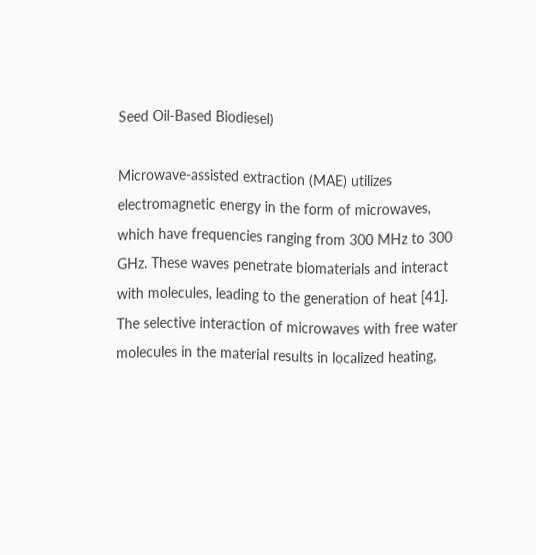Seed Oil-Based Biodiesel)

Microwave-assisted extraction (MAE) utilizes electromagnetic energy in the form of microwaves, which have frequencies ranging from 300 MHz to 300 GHz. These waves penetrate biomaterials and interact with molecules, leading to the generation of heat [41]. The selective interaction of microwaves with free water molecules in the material results in localized heating,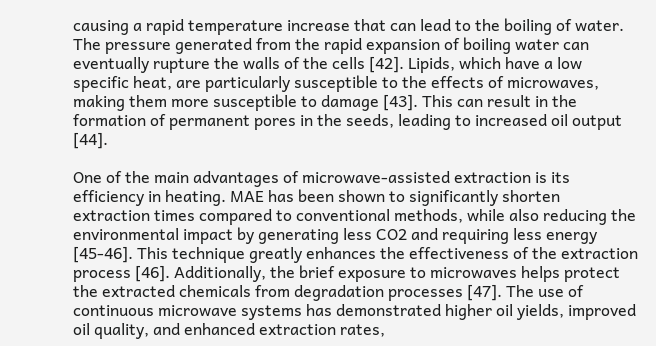causing a rapid temperature increase that can lead to the boiling of water. The pressure generated from the rapid expansion of boiling water can eventually rupture the walls of the cells [42]. Lipids, which have a low specific heat, are particularly susceptible to the effects of microwaves, making them more susceptible to damage [43]. This can result in the formation of permanent pores in the seeds, leading to increased oil output [44].

One of the main advantages of microwave-assisted extraction is its efficiency in heating. MAE has been shown to significantly shorten extraction times compared to conventional methods, while also reducing the environmental impact by generating less CO2 and requiring less energy [45-46]. This technique greatly enhances the effectiveness of the extraction process [46]. Additionally, the brief exposure to microwaves helps protect the extracted chemicals from degradation processes [47]. The use of continuous microwave systems has demonstrated higher oil yields, improved oil quality, and enhanced extraction rates,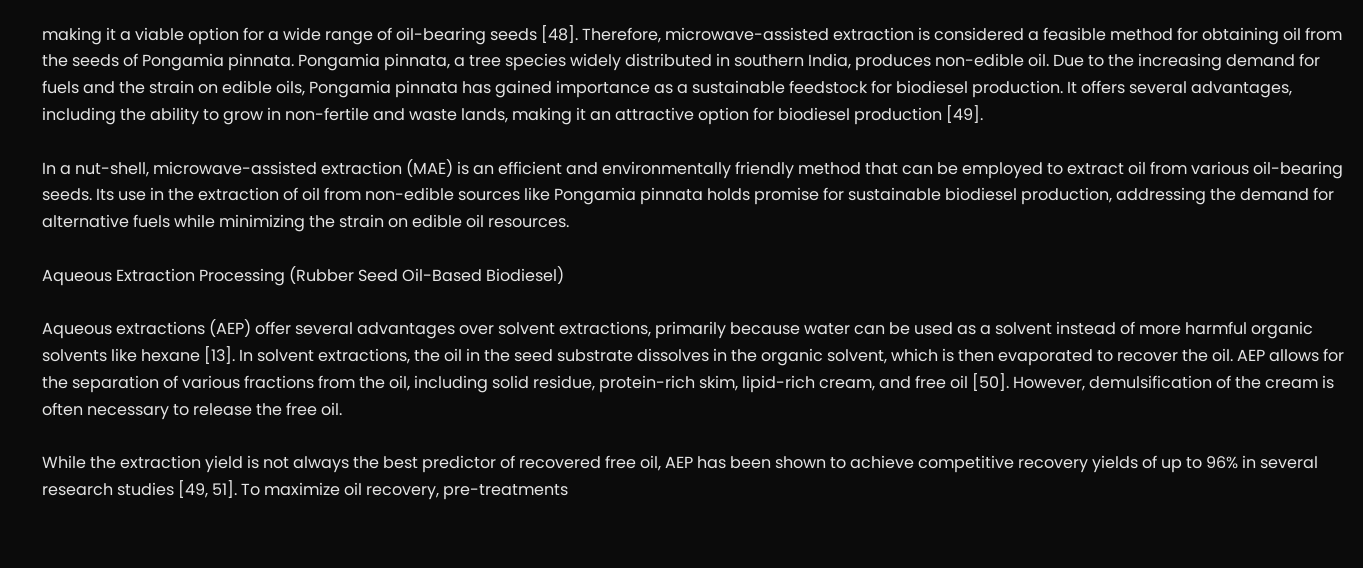making it a viable option for a wide range of oil-bearing seeds [48]. Therefore, microwave-assisted extraction is considered a feasible method for obtaining oil from the seeds of Pongamia pinnata. Pongamia pinnata, a tree species widely distributed in southern India, produces non-edible oil. Due to the increasing demand for fuels and the strain on edible oils, Pongamia pinnata has gained importance as a sustainable feedstock for biodiesel production. It offers several advantages, including the ability to grow in non-fertile and waste lands, making it an attractive option for biodiesel production [49].

In a nut-shell, microwave-assisted extraction (MAE) is an efficient and environmentally friendly method that can be employed to extract oil from various oil-bearing seeds. Its use in the extraction of oil from non-edible sources like Pongamia pinnata holds promise for sustainable biodiesel production, addressing the demand for alternative fuels while minimizing the strain on edible oil resources.

Aqueous Extraction Processing (Rubber Seed Oil-Based Biodiesel)

Aqueous extractions (AEP) offer several advantages over solvent extractions, primarily because water can be used as a solvent instead of more harmful organic solvents like hexane [13]. In solvent extractions, the oil in the seed substrate dissolves in the organic solvent, which is then evaporated to recover the oil. AEP allows for the separation of various fractions from the oil, including solid residue, protein-rich skim, lipid-rich cream, and free oil [50]. However, demulsification of the cream is often necessary to release the free oil.

While the extraction yield is not always the best predictor of recovered free oil, AEP has been shown to achieve competitive recovery yields of up to 96% in several research studies [49, 51]. To maximize oil recovery, pre-treatments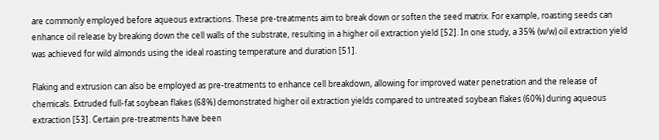are commonly employed before aqueous extractions. These pre-treatments aim to break down or soften the seed matrix. For example, roasting seeds can enhance oil release by breaking down the cell walls of the substrate, resulting in a higher oil extraction yield [52]. In one study, a 35% (w/w) oil extraction yield was achieved for wild almonds using the ideal roasting temperature and duration [51].

Flaking and extrusion can also be employed as pre-treatments to enhance cell breakdown, allowing for improved water penetration and the release of chemicals. Extruded full-fat soybean flakes (68%) demonstrated higher oil extraction yields compared to untreated soybean flakes (60%) during aqueous extraction [53]. Certain pre-treatments have been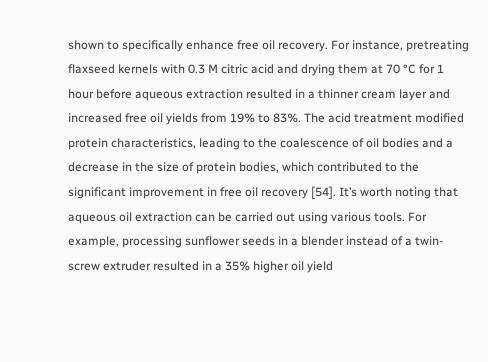shown to specifically enhance free oil recovery. For instance, pretreating flaxseed kernels with 0.3 M citric acid and drying them at 70 °C for 1 hour before aqueous extraction resulted in a thinner cream layer and increased free oil yields from 19% to 83%. The acid treatment modified protein characteristics, leading to the coalescence of oil bodies and a decrease in the size of protein bodies, which contributed to the significant improvement in free oil recovery [54]. It’s worth noting that aqueous oil extraction can be carried out using various tools. For example, processing sunflower seeds in a blender instead of a twin-screw extruder resulted in a 35% higher oil yield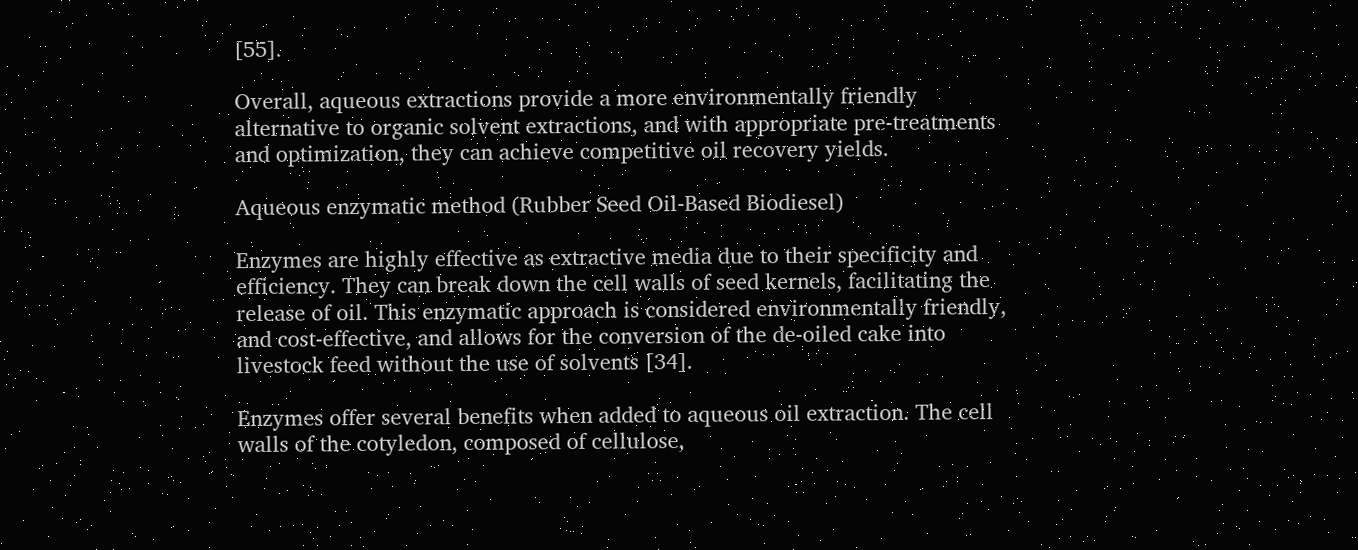[55].

Overall, aqueous extractions provide a more environmentally friendly alternative to organic solvent extractions, and with appropriate pre-treatments and optimization, they can achieve competitive oil recovery yields.

Aqueous enzymatic method (Rubber Seed Oil-Based Biodiesel)

Enzymes are highly effective as extractive media due to their specificity and efficiency. They can break down the cell walls of seed kernels, facilitating the release of oil. This enzymatic approach is considered environmentally friendly, and cost-effective, and allows for the conversion of the de-oiled cake into livestock feed without the use of solvents [34].

Enzymes offer several benefits when added to aqueous oil extraction. The cell walls of the cotyledon, composed of cellulose,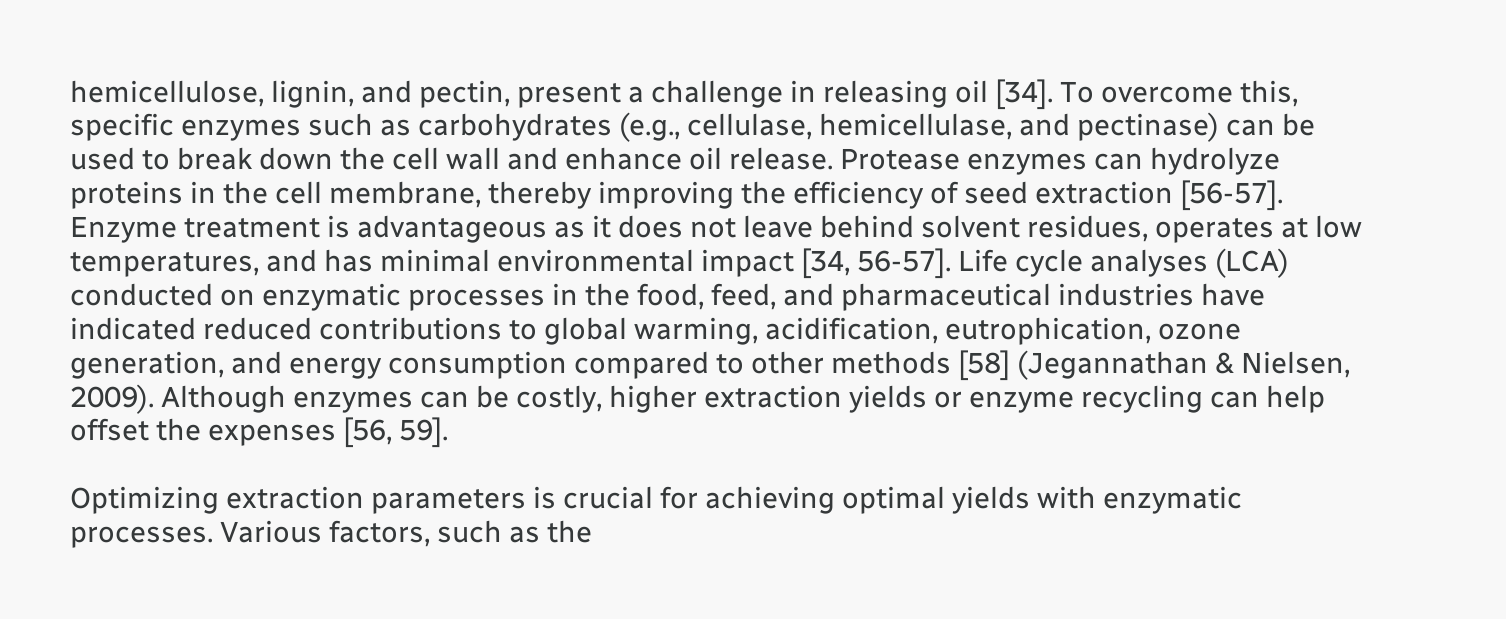hemicellulose, lignin, and pectin, present a challenge in releasing oil [34]. To overcome this, specific enzymes such as carbohydrates (e.g., cellulase, hemicellulase, and pectinase) can be used to break down the cell wall and enhance oil release. Protease enzymes can hydrolyze proteins in the cell membrane, thereby improving the efficiency of seed extraction [56-57]. Enzyme treatment is advantageous as it does not leave behind solvent residues, operates at low temperatures, and has minimal environmental impact [34, 56-57]. Life cycle analyses (LCA) conducted on enzymatic processes in the food, feed, and pharmaceutical industries have indicated reduced contributions to global warming, acidification, eutrophication, ozone generation, and energy consumption compared to other methods [58] (Jegannathan & Nielsen, 2009). Although enzymes can be costly, higher extraction yields or enzyme recycling can help offset the expenses [56, 59].

Optimizing extraction parameters is crucial for achieving optimal yields with enzymatic processes. Various factors, such as the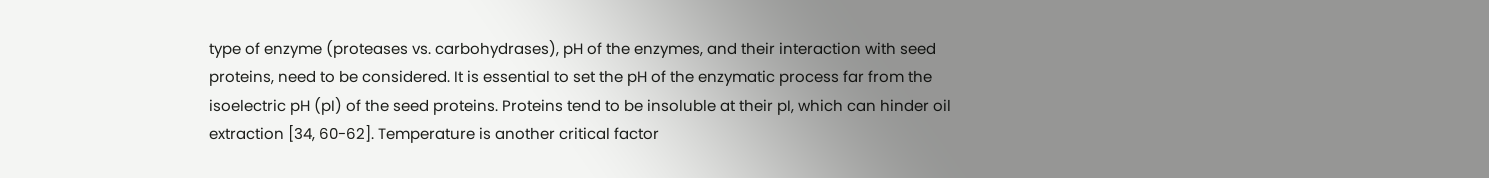type of enzyme (proteases vs. carbohydrases), pH of the enzymes, and their interaction with seed proteins, need to be considered. It is essential to set the pH of the enzymatic process far from the isoelectric pH (pI) of the seed proteins. Proteins tend to be insoluble at their pI, which can hinder oil extraction [34, 60-62]. Temperature is another critical factor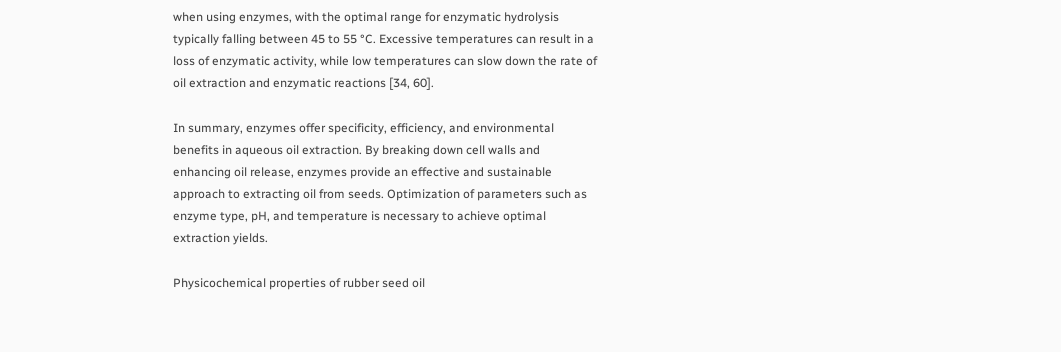when using enzymes, with the optimal range for enzymatic hydrolysis typically falling between 45 to 55 °C. Excessive temperatures can result in a loss of enzymatic activity, while low temperatures can slow down the rate of oil extraction and enzymatic reactions [34, 60].

In summary, enzymes offer specificity, efficiency, and environmental benefits in aqueous oil extraction. By breaking down cell walls and enhancing oil release, enzymes provide an effective and sustainable approach to extracting oil from seeds. Optimization of parameters such as enzyme type, pH, and temperature is necessary to achieve optimal extraction yields.

Physicochemical properties of rubber seed oil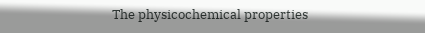The physicochemical properties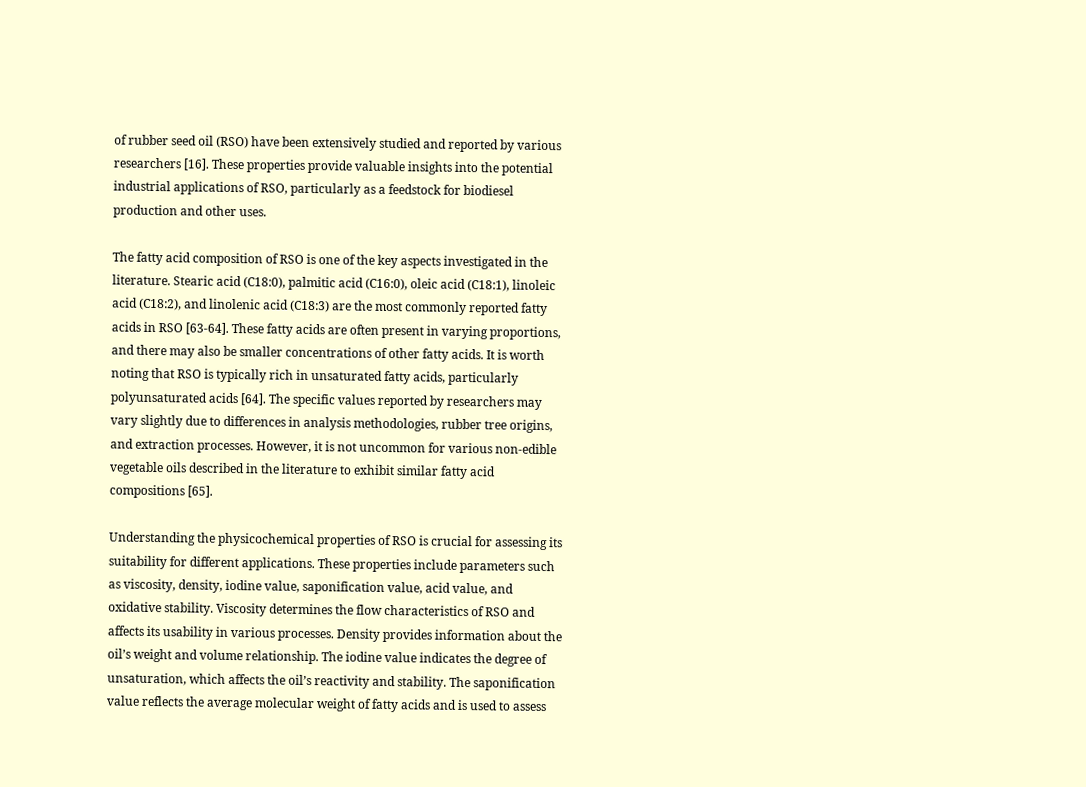of rubber seed oil (RSO) have been extensively studied and reported by various researchers [16]. These properties provide valuable insights into the potential industrial applications of RSO, particularly as a feedstock for biodiesel production and other uses.

The fatty acid composition of RSO is one of the key aspects investigated in the literature. Stearic acid (C18:0), palmitic acid (C16:0), oleic acid (C18:1), linoleic acid (C18:2), and linolenic acid (C18:3) are the most commonly reported fatty acids in RSO [63-64]. These fatty acids are often present in varying proportions, and there may also be smaller concentrations of other fatty acids. It is worth noting that RSO is typically rich in unsaturated fatty acids, particularly polyunsaturated acids [64]. The specific values reported by researchers may vary slightly due to differences in analysis methodologies, rubber tree origins, and extraction processes. However, it is not uncommon for various non-edible vegetable oils described in the literature to exhibit similar fatty acid compositions [65].

Understanding the physicochemical properties of RSO is crucial for assessing its suitability for different applications. These properties include parameters such as viscosity, density, iodine value, saponification value, acid value, and oxidative stability. Viscosity determines the flow characteristics of RSO and affects its usability in various processes. Density provides information about the oil’s weight and volume relationship. The iodine value indicates the degree of unsaturation, which affects the oil’s reactivity and stability. The saponification value reflects the average molecular weight of fatty acids and is used to assess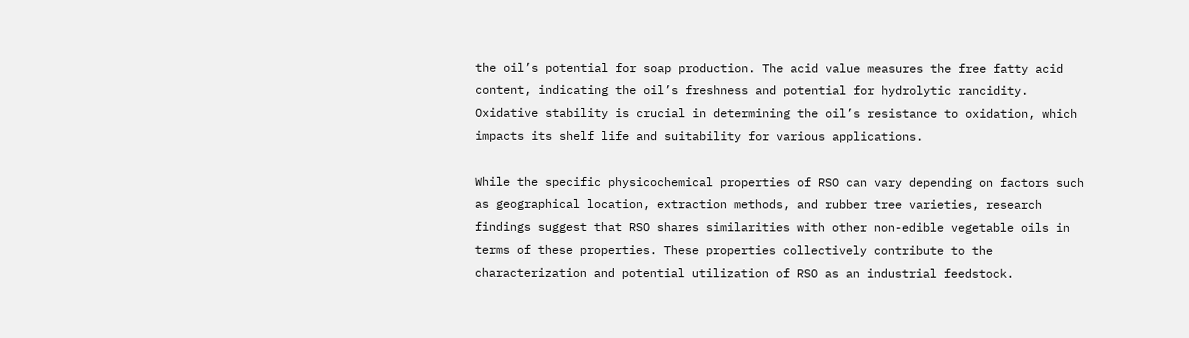the oil’s potential for soap production. The acid value measures the free fatty acid content, indicating the oil’s freshness and potential for hydrolytic rancidity. Oxidative stability is crucial in determining the oil’s resistance to oxidation, which impacts its shelf life and suitability for various applications.

While the specific physicochemical properties of RSO can vary depending on factors such as geographical location, extraction methods, and rubber tree varieties, research findings suggest that RSO shares similarities with other non-edible vegetable oils in terms of these properties. These properties collectively contribute to the characterization and potential utilization of RSO as an industrial feedstock.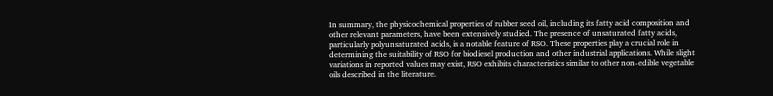In summary, the physicochemical properties of rubber seed oil, including its fatty acid composition and other relevant parameters, have been extensively studied. The presence of unsaturated fatty acids, particularly polyunsaturated acids, is a notable feature of RSO. These properties play a crucial role in determining the suitability of RSO for biodiesel production and other industrial applications. While slight variations in reported values may exist, RSO exhibits characteristics similar to other non-edible vegetable oils described in the literature.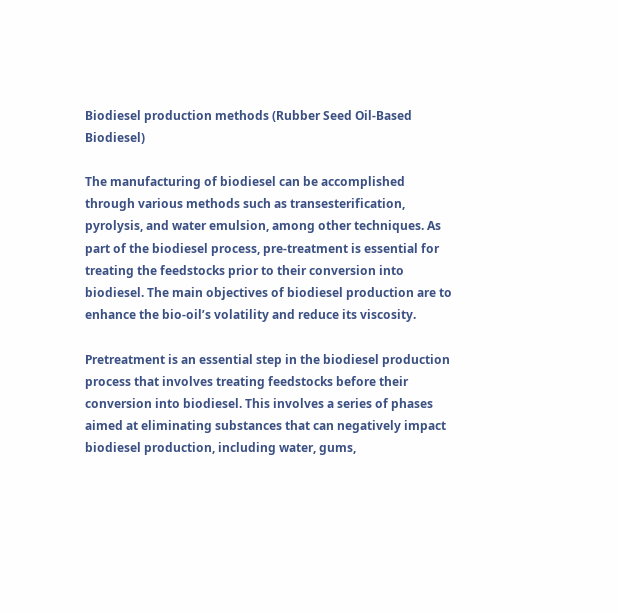Biodiesel production methods (Rubber Seed Oil-Based Biodiesel)

The manufacturing of biodiesel can be accomplished through various methods such as transesterification, pyrolysis, and water emulsion, among other techniques. As part of the biodiesel process, pre-treatment is essential for treating the feedstocks prior to their conversion into biodiesel. The main objectives of biodiesel production are to enhance the bio-oil’s volatility and reduce its viscosity.

Pretreatment is an essential step in the biodiesel production process that involves treating feedstocks before their conversion into biodiesel. This involves a series of phases aimed at eliminating substances that can negatively impact biodiesel production, including water, gums,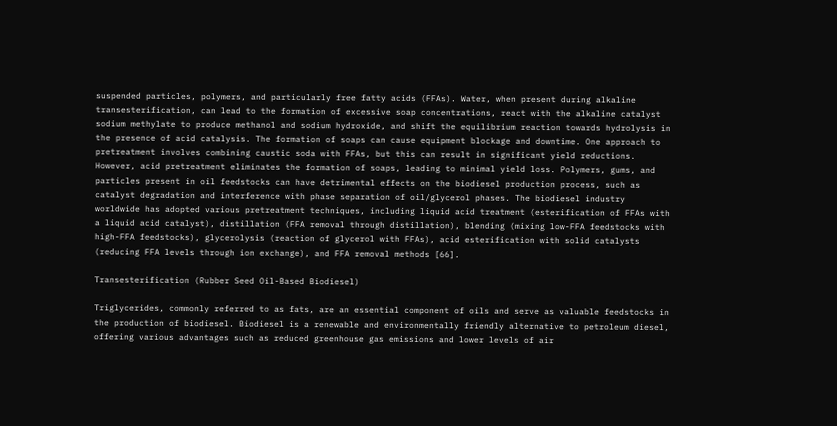suspended particles, polymers, and particularly free fatty acids (FFAs). Water, when present during alkaline transesterification, can lead to the formation of excessive soap concentrations, react with the alkaline catalyst sodium methylate to produce methanol and sodium hydroxide, and shift the equilibrium reaction towards hydrolysis in the presence of acid catalysis. The formation of soaps can cause equipment blockage and downtime. One approach to pretreatment involves combining caustic soda with FFAs, but this can result in significant yield reductions. However, acid pretreatment eliminates the formation of soaps, leading to minimal yield loss. Polymers, gums, and particles present in oil feedstocks can have detrimental effects on the biodiesel production process, such as catalyst degradation and interference with phase separation of oil/glycerol phases. The biodiesel industry worldwide has adopted various pretreatment techniques, including liquid acid treatment (esterification of FFAs with a liquid acid catalyst), distillation (FFA removal through distillation), blending (mixing low-FFA feedstocks with high-FFA feedstocks), glycerolysis (reaction of glycerol with FFAs), acid esterification with solid catalysts (reducing FFA levels through ion exchange), and FFA removal methods [66].

Transesterification (Rubber Seed Oil-Based Biodiesel)

Triglycerides, commonly referred to as fats, are an essential component of oils and serve as valuable feedstocks in the production of biodiesel. Biodiesel is a renewable and environmentally friendly alternative to petroleum diesel, offering various advantages such as reduced greenhouse gas emissions and lower levels of air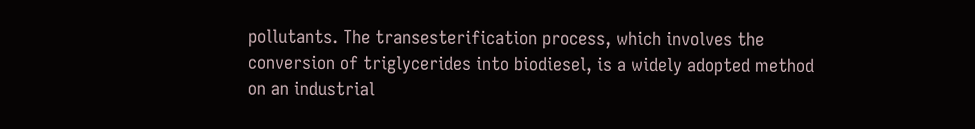pollutants. The transesterification process, which involves the conversion of triglycerides into biodiesel, is a widely adopted method on an industrial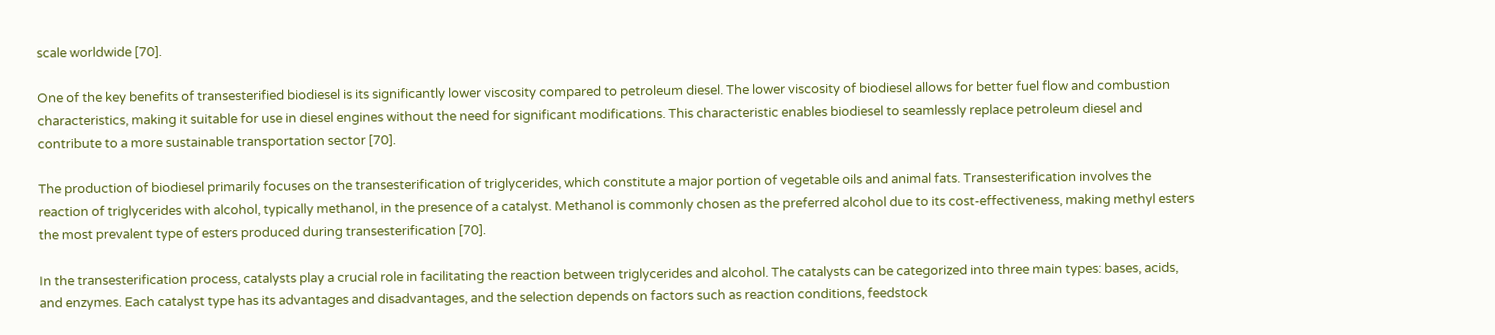scale worldwide [70].

One of the key benefits of transesterified biodiesel is its significantly lower viscosity compared to petroleum diesel. The lower viscosity of biodiesel allows for better fuel flow and combustion characteristics, making it suitable for use in diesel engines without the need for significant modifications. This characteristic enables biodiesel to seamlessly replace petroleum diesel and contribute to a more sustainable transportation sector [70].

The production of biodiesel primarily focuses on the transesterification of triglycerides, which constitute a major portion of vegetable oils and animal fats. Transesterification involves the reaction of triglycerides with alcohol, typically methanol, in the presence of a catalyst. Methanol is commonly chosen as the preferred alcohol due to its cost-effectiveness, making methyl esters the most prevalent type of esters produced during transesterification [70].

In the transesterification process, catalysts play a crucial role in facilitating the reaction between triglycerides and alcohol. The catalysts can be categorized into three main types: bases, acids, and enzymes. Each catalyst type has its advantages and disadvantages, and the selection depends on factors such as reaction conditions, feedstock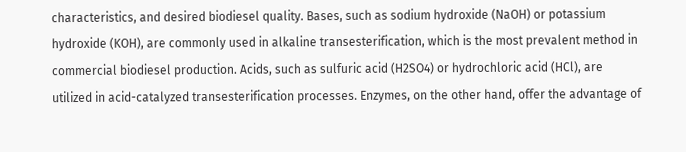characteristics, and desired biodiesel quality. Bases, such as sodium hydroxide (NaOH) or potassium hydroxide (KOH), are commonly used in alkaline transesterification, which is the most prevalent method in commercial biodiesel production. Acids, such as sulfuric acid (H2SO4) or hydrochloric acid (HCl), are utilized in acid-catalyzed transesterification processes. Enzymes, on the other hand, offer the advantage of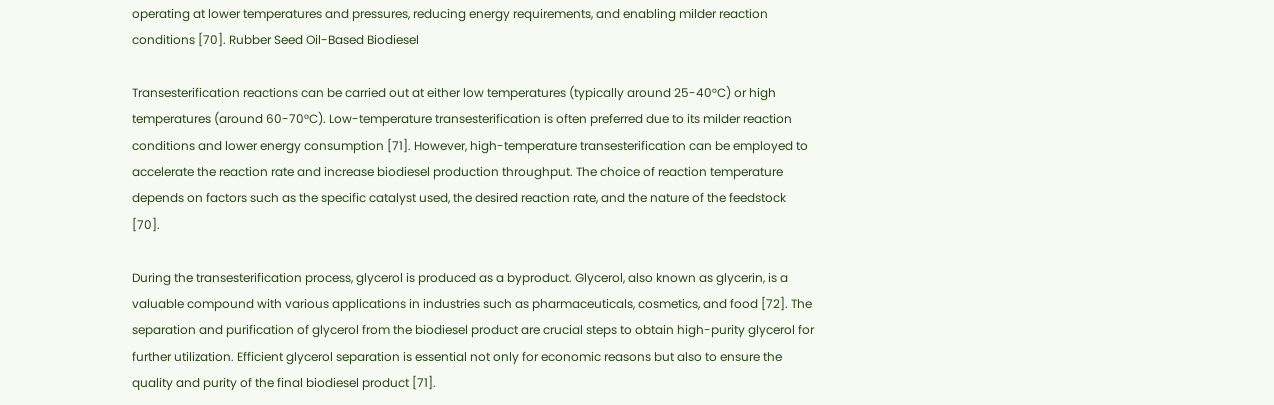operating at lower temperatures and pressures, reducing energy requirements, and enabling milder reaction conditions [70]. Rubber Seed Oil-Based Biodiesel

Transesterification reactions can be carried out at either low temperatures (typically around 25-40°C) or high temperatures (around 60-70°C). Low-temperature transesterification is often preferred due to its milder reaction conditions and lower energy consumption [71]. However, high-temperature transesterification can be employed to accelerate the reaction rate and increase biodiesel production throughput. The choice of reaction temperature depends on factors such as the specific catalyst used, the desired reaction rate, and the nature of the feedstock [70].

During the transesterification process, glycerol is produced as a byproduct. Glycerol, also known as glycerin, is a valuable compound with various applications in industries such as pharmaceuticals, cosmetics, and food [72]. The separation and purification of glycerol from the biodiesel product are crucial steps to obtain high-purity glycerol for further utilization. Efficient glycerol separation is essential not only for economic reasons but also to ensure the quality and purity of the final biodiesel product [71].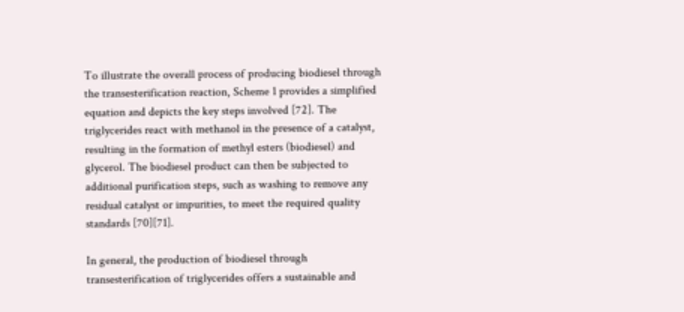To illustrate the overall process of producing biodiesel through the transesterification reaction, Scheme 1 provides a simplified equation and depicts the key steps involved [72]. The triglycerides react with methanol in the presence of a catalyst, resulting in the formation of methyl esters (biodiesel) and glycerol. The biodiesel product can then be subjected to additional purification steps, such as washing to remove any residual catalyst or impurities, to meet the required quality standards [70][71].

In general, the production of biodiesel through transesterification of triglycerides offers a sustainable and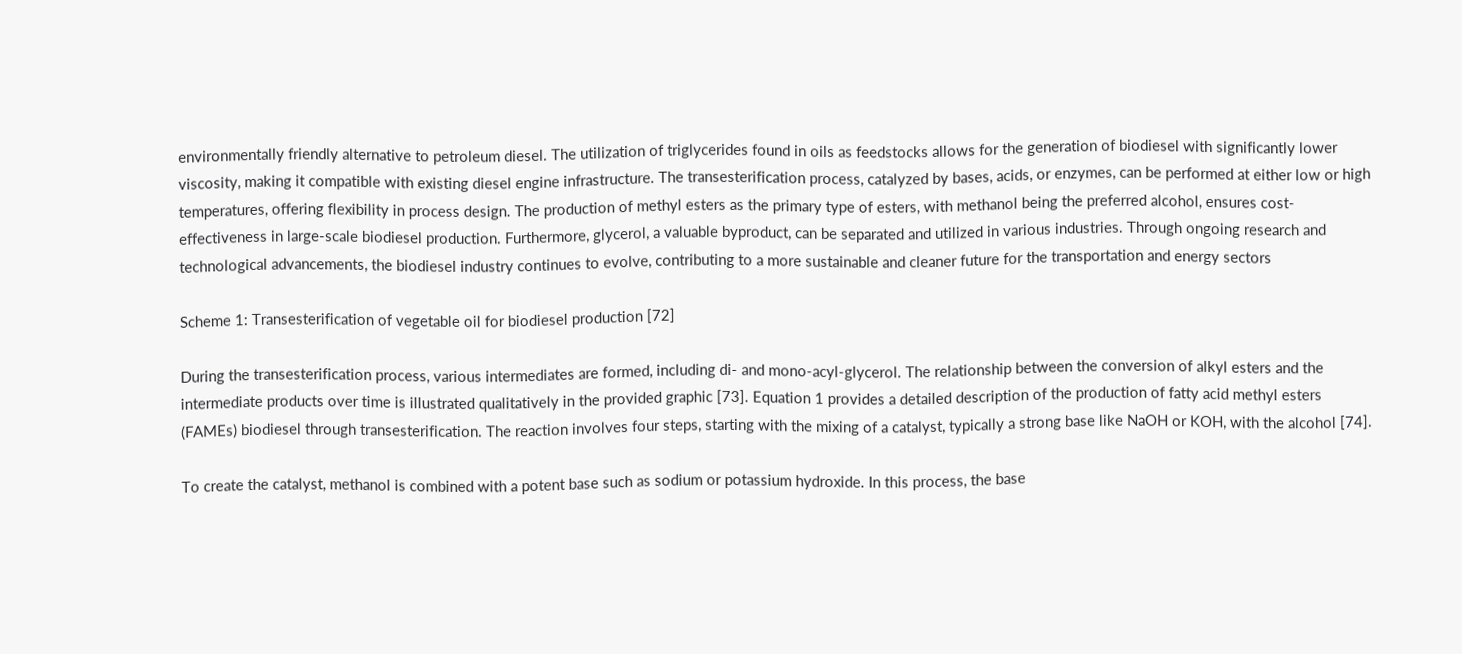environmentally friendly alternative to petroleum diesel. The utilization of triglycerides found in oils as feedstocks allows for the generation of biodiesel with significantly lower viscosity, making it compatible with existing diesel engine infrastructure. The transesterification process, catalyzed by bases, acids, or enzymes, can be performed at either low or high temperatures, offering flexibility in process design. The production of methyl esters as the primary type of esters, with methanol being the preferred alcohol, ensures cost-effectiveness in large-scale biodiesel production. Furthermore, glycerol, a valuable byproduct, can be separated and utilized in various industries. Through ongoing research and technological advancements, the biodiesel industry continues to evolve, contributing to a more sustainable and cleaner future for the transportation and energy sectors

Scheme 1: Transesterification of vegetable oil for biodiesel production [72]

During the transesterification process, various intermediates are formed, including di- and mono-acyl-glycerol. The relationship between the conversion of alkyl esters and the intermediate products over time is illustrated qualitatively in the provided graphic [73]. Equation 1 provides a detailed description of the production of fatty acid methyl esters (FAMEs) biodiesel through transesterification. The reaction involves four steps, starting with the mixing of a catalyst, typically a strong base like NaOH or KOH, with the alcohol [74].

To create the catalyst, methanol is combined with a potent base such as sodium or potassium hydroxide. In this process, the base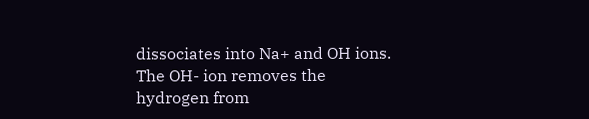dissociates into Na+ and OH ions. The OH- ion removes the hydrogen from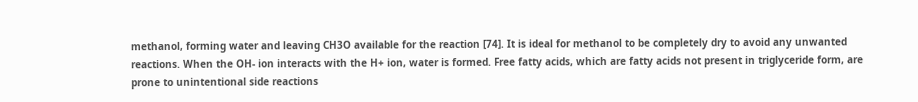methanol, forming water and leaving CH3O available for the reaction [74]. It is ideal for methanol to be completely dry to avoid any unwanted reactions. When the OH- ion interacts with the H+ ion, water is formed. Free fatty acids, which are fatty acids not present in triglyceride form, are prone to unintentional side reactions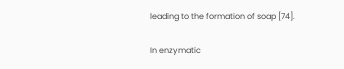leading to the formation of soap [74].

In enzymatic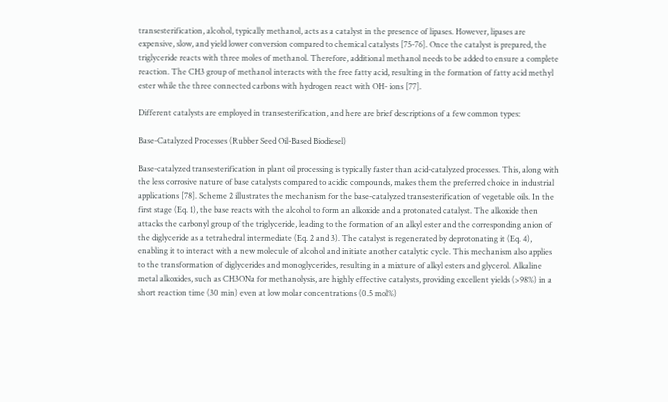transesterification, alcohol, typically methanol, acts as a catalyst in the presence of lipases. However, lipases are expensive, slow, and yield lower conversion compared to chemical catalysts [75-76]. Once the catalyst is prepared, the triglyceride reacts with three moles of methanol. Therefore, additional methanol needs to be added to ensure a complete reaction. The CH3 group of methanol interacts with the free fatty acid, resulting in the formation of fatty acid methyl ester while the three connected carbons with hydrogen react with OH- ions [77].

Different catalysts are employed in transesterification, and here are brief descriptions of a few common types:

Base-Catalyzed Processes (Rubber Seed Oil-Based Biodiesel)

Base-catalyzed transesterification in plant oil processing is typically faster than acid-catalyzed processes. This, along with the less corrosive nature of base catalysts compared to acidic compounds, makes them the preferred choice in industrial applications [78]. Scheme 2 illustrates the mechanism for the base-catalyzed transesterification of vegetable oils. In the first stage (Eq. 1), the base reacts with the alcohol to form an alkoxide and a protonated catalyst. The alkoxide then attacks the carbonyl group of the triglyceride, leading to the formation of an alkyl ester and the corresponding anion of the diglyceride as a tetrahedral intermediate (Eq. 2 and 3). The catalyst is regenerated by deprotonating it (Eq. 4), enabling it to interact with a new molecule of alcohol and initiate another catalytic cycle. This mechanism also applies to the transformation of diglycerides and monoglycerides, resulting in a mixture of alkyl esters and glycerol. Alkaline metal alkoxides, such as CH3ONa for methanolysis, are highly effective catalysts, providing excellent yields (>98%) in a short reaction time (30 min) even at low molar concentrations (0.5 mol%)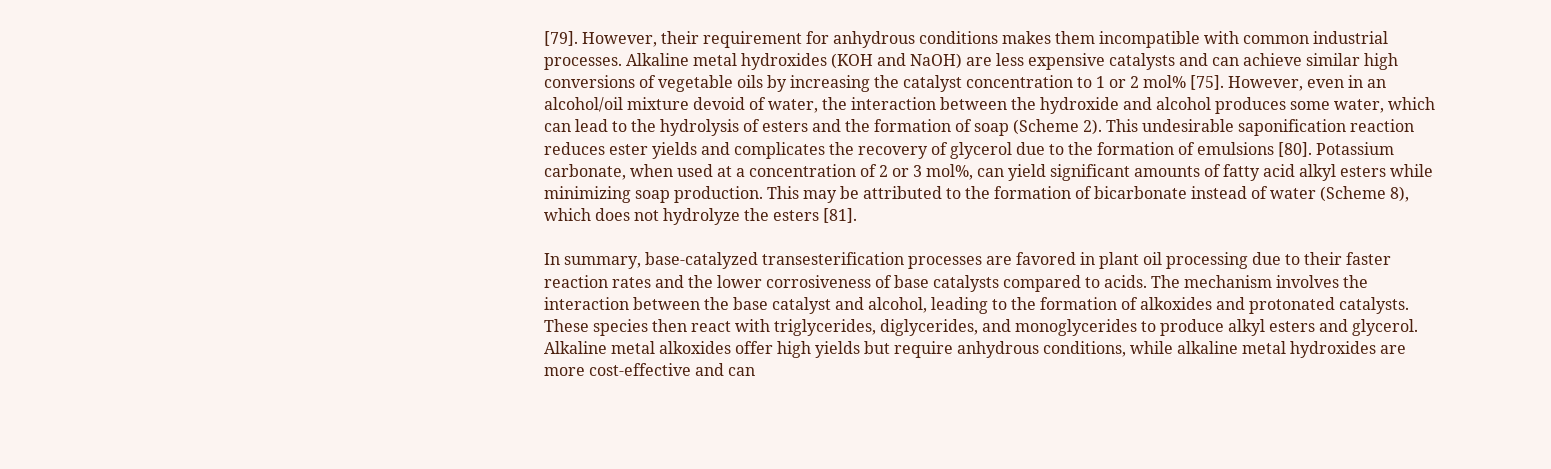[79]. However, their requirement for anhydrous conditions makes them incompatible with common industrial processes. Alkaline metal hydroxides (KOH and NaOH) are less expensive catalysts and can achieve similar high conversions of vegetable oils by increasing the catalyst concentration to 1 or 2 mol% [75]. However, even in an alcohol/oil mixture devoid of water, the interaction between the hydroxide and alcohol produces some water, which can lead to the hydrolysis of esters and the formation of soap (Scheme 2). This undesirable saponification reaction reduces ester yields and complicates the recovery of glycerol due to the formation of emulsions [80]. Potassium carbonate, when used at a concentration of 2 or 3 mol%, can yield significant amounts of fatty acid alkyl esters while minimizing soap production. This may be attributed to the formation of bicarbonate instead of water (Scheme 8), which does not hydrolyze the esters [81].

In summary, base-catalyzed transesterification processes are favored in plant oil processing due to their faster reaction rates and the lower corrosiveness of base catalysts compared to acids. The mechanism involves the interaction between the base catalyst and alcohol, leading to the formation of alkoxides and protonated catalysts. These species then react with triglycerides, diglycerides, and monoglycerides to produce alkyl esters and glycerol. Alkaline metal alkoxides offer high yields but require anhydrous conditions, while alkaline metal hydroxides are more cost-effective and can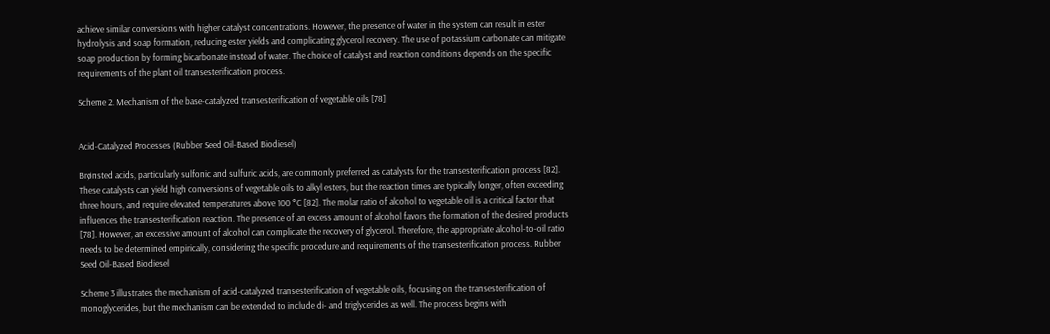achieve similar conversions with higher catalyst concentrations. However, the presence of water in the system can result in ester hydrolysis and soap formation, reducing ester yields and complicating glycerol recovery. The use of potassium carbonate can mitigate soap production by forming bicarbonate instead of water. The choice of catalyst and reaction conditions depends on the specific requirements of the plant oil transesterification process.

Scheme 2. Mechanism of the base-catalyzed transesterification of vegetable oils [78]


Acid-Catalyzed Processes (Rubber Seed Oil-Based Biodiesel)

Brønsted acids, particularly sulfonic and sulfuric acids, are commonly preferred as catalysts for the transesterification process [82]. These catalysts can yield high conversions of vegetable oils to alkyl esters, but the reaction times are typically longer, often exceeding three hours, and require elevated temperatures above 100 °C [82]. The molar ratio of alcohol to vegetable oil is a critical factor that influences the transesterification reaction. The presence of an excess amount of alcohol favors the formation of the desired products [78]. However, an excessive amount of alcohol can complicate the recovery of glycerol. Therefore, the appropriate alcohol-to-oil ratio needs to be determined empirically, considering the specific procedure and requirements of the transesterification process. Rubber Seed Oil-Based Biodiesel

Scheme 3 illustrates the mechanism of acid-catalyzed transesterification of vegetable oils, focusing on the transesterification of monoglycerides, but the mechanism can be extended to include di- and triglycerides as well. The process begins with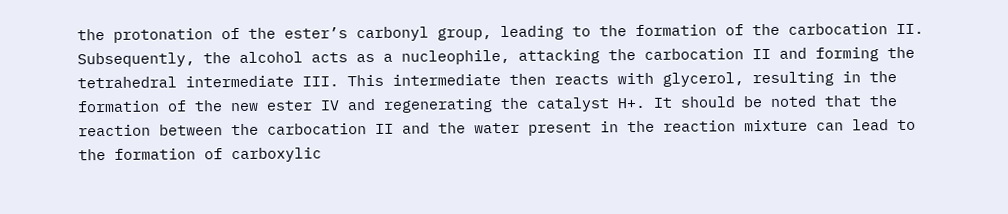the protonation of the ester’s carbonyl group, leading to the formation of the carbocation II. Subsequently, the alcohol acts as a nucleophile, attacking the carbocation II and forming the tetrahedral intermediate III. This intermediate then reacts with glycerol, resulting in the formation of the new ester IV and regenerating the catalyst H+. It should be noted that the reaction between the carbocation II and the water present in the reaction mixture can lead to the formation of carboxylic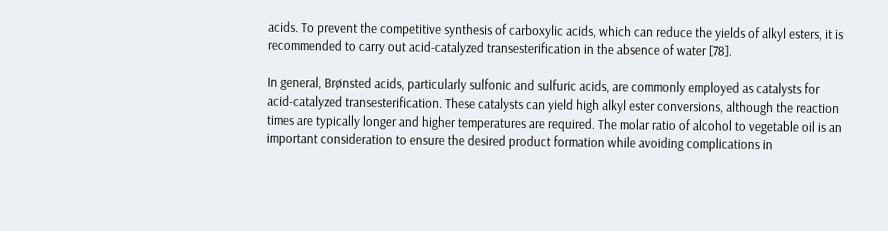acids. To prevent the competitive synthesis of carboxylic acids, which can reduce the yields of alkyl esters, it is recommended to carry out acid-catalyzed transesterification in the absence of water [78].

In general, Brønsted acids, particularly sulfonic and sulfuric acids, are commonly employed as catalysts for acid-catalyzed transesterification. These catalysts can yield high alkyl ester conversions, although the reaction times are typically longer and higher temperatures are required. The molar ratio of alcohol to vegetable oil is an important consideration to ensure the desired product formation while avoiding complications in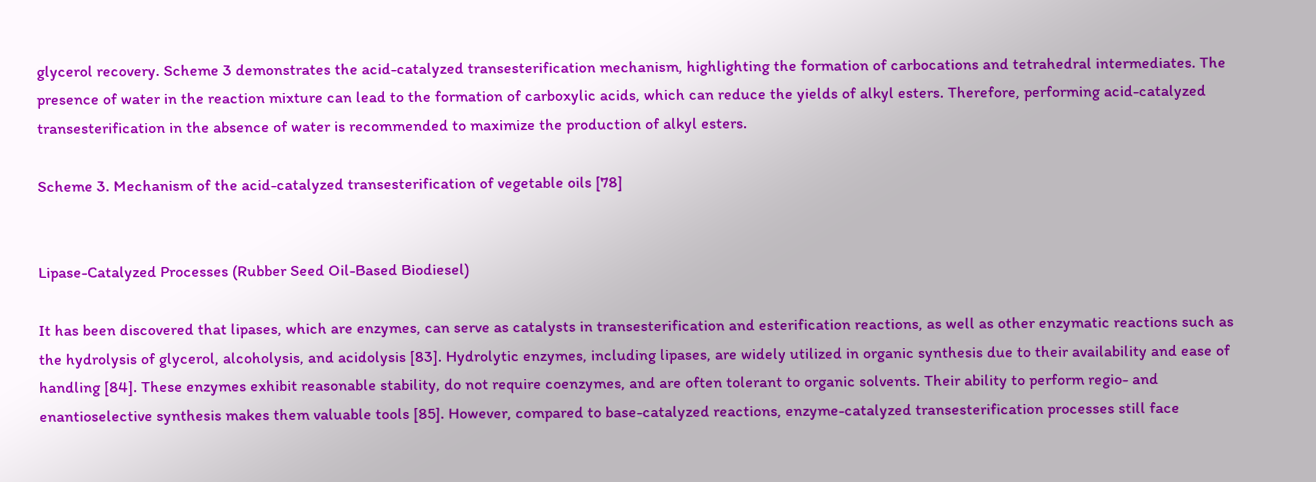glycerol recovery. Scheme 3 demonstrates the acid-catalyzed transesterification mechanism, highlighting the formation of carbocations and tetrahedral intermediates. The presence of water in the reaction mixture can lead to the formation of carboxylic acids, which can reduce the yields of alkyl esters. Therefore, performing acid-catalyzed transesterification in the absence of water is recommended to maximize the production of alkyl esters.

Scheme 3. Mechanism of the acid-catalyzed transesterification of vegetable oils [78]


Lipase-Catalyzed Processes (Rubber Seed Oil-Based Biodiesel)

It has been discovered that lipases, which are enzymes, can serve as catalysts in transesterification and esterification reactions, as well as other enzymatic reactions such as the hydrolysis of glycerol, alcoholysis, and acidolysis [83]. Hydrolytic enzymes, including lipases, are widely utilized in organic synthesis due to their availability and ease of handling [84]. These enzymes exhibit reasonable stability, do not require coenzymes, and are often tolerant to organic solvents. Their ability to perform regio- and enantioselective synthesis makes them valuable tools [85]. However, compared to base-catalyzed reactions, enzyme-catalyzed transesterification processes still face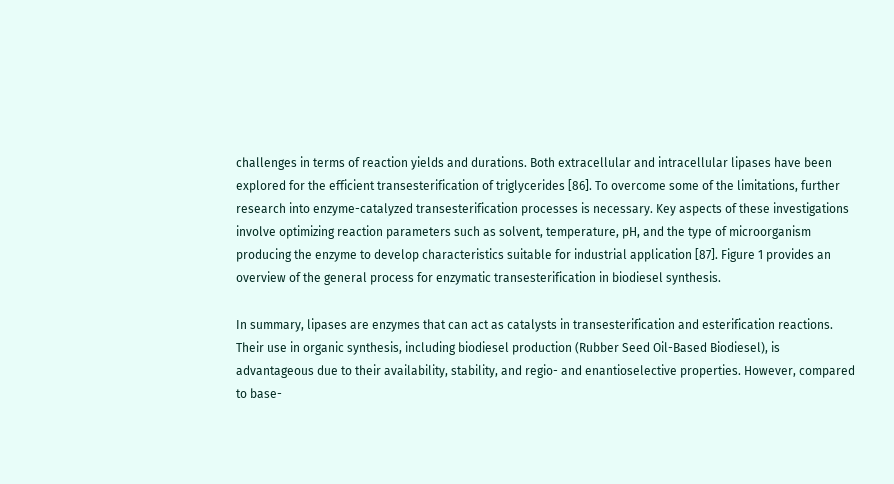challenges in terms of reaction yields and durations. Both extracellular and intracellular lipases have been explored for the efficient transesterification of triglycerides [86]. To overcome some of the limitations, further research into enzyme-catalyzed transesterification processes is necessary. Key aspects of these investigations involve optimizing reaction parameters such as solvent, temperature, pH, and the type of microorganism producing the enzyme to develop characteristics suitable for industrial application [87]. Figure 1 provides an overview of the general process for enzymatic transesterification in biodiesel synthesis.

In summary, lipases are enzymes that can act as catalysts in transesterification and esterification reactions. Their use in organic synthesis, including biodiesel production (Rubber Seed Oil-Based Biodiesel), is advantageous due to their availability, stability, and regio- and enantioselective properties. However, compared to base-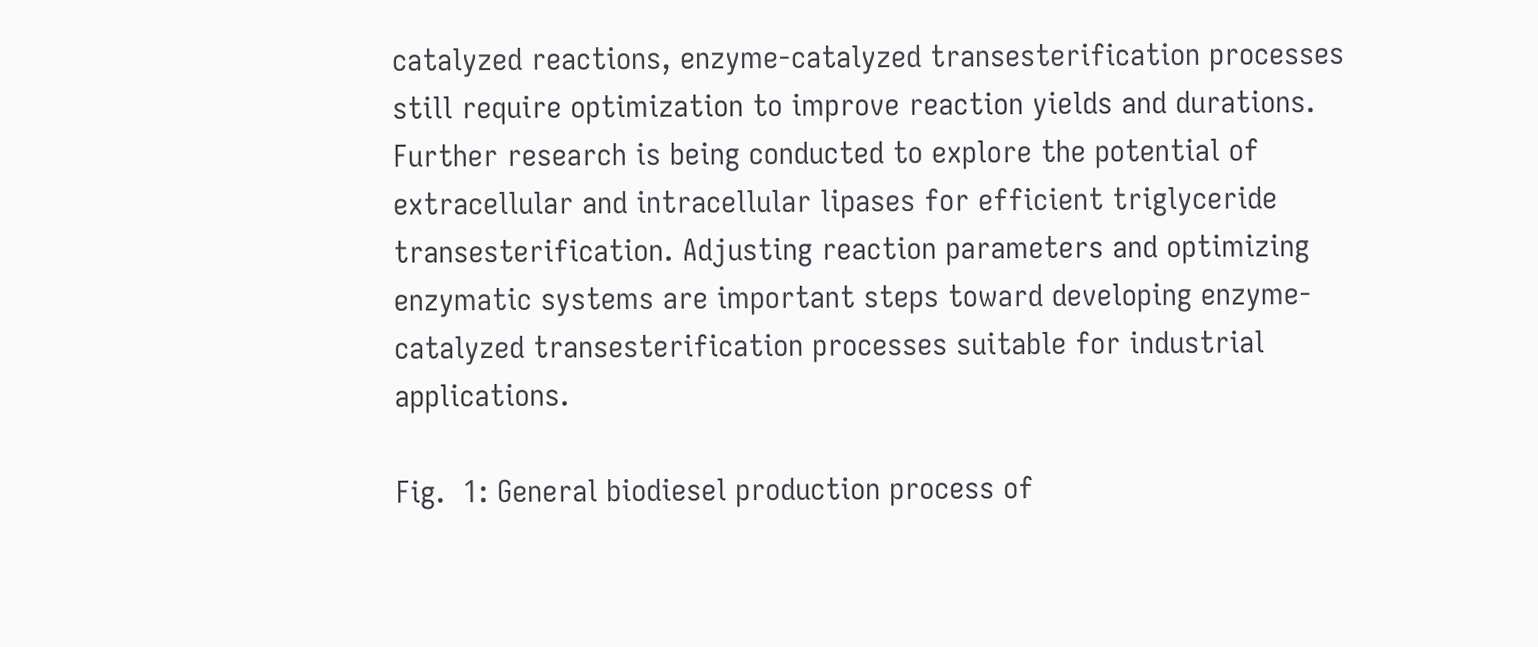catalyzed reactions, enzyme-catalyzed transesterification processes still require optimization to improve reaction yields and durations. Further research is being conducted to explore the potential of extracellular and intracellular lipases for efficient triglyceride transesterification. Adjusting reaction parameters and optimizing enzymatic systems are important steps toward developing enzyme-catalyzed transesterification processes suitable for industrial applications.

Fig.  1: General biodiesel production process of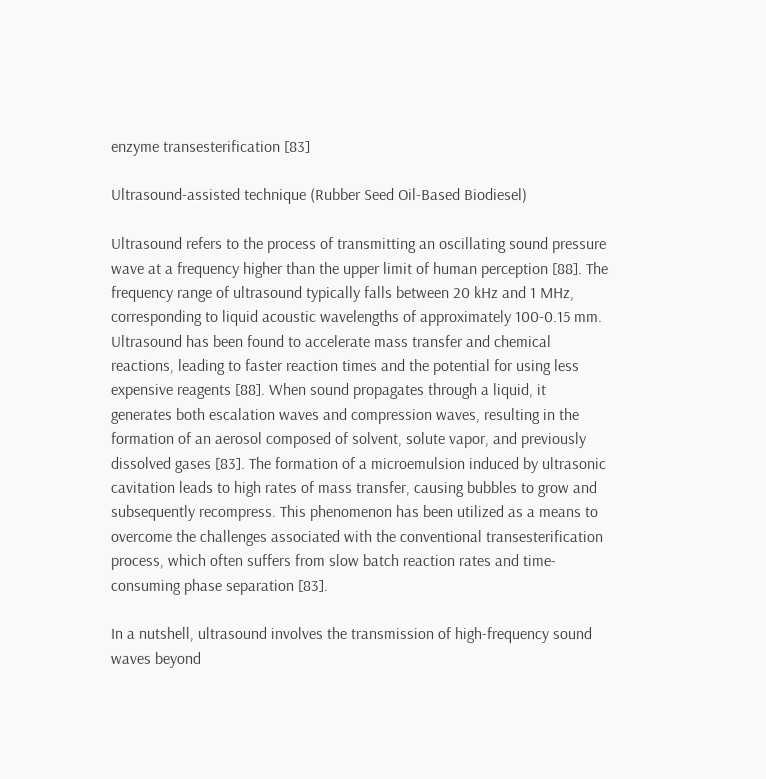enzyme transesterification [83]

Ultrasound-assisted technique (Rubber Seed Oil-Based Biodiesel)

Ultrasound refers to the process of transmitting an oscillating sound pressure wave at a frequency higher than the upper limit of human perception [88]. The frequency range of ultrasound typically falls between 20 kHz and 1 MHz, corresponding to liquid acoustic wavelengths of approximately 100-0.15 mm. Ultrasound has been found to accelerate mass transfer and chemical reactions, leading to faster reaction times and the potential for using less expensive reagents [88]. When sound propagates through a liquid, it generates both escalation waves and compression waves, resulting in the formation of an aerosol composed of solvent, solute vapor, and previously dissolved gases [83]. The formation of a microemulsion induced by ultrasonic cavitation leads to high rates of mass transfer, causing bubbles to grow and subsequently recompress. This phenomenon has been utilized as a means to overcome the challenges associated with the conventional transesterification process, which often suffers from slow batch reaction rates and time-consuming phase separation [83].

In a nutshell, ultrasound involves the transmission of high-frequency sound waves beyond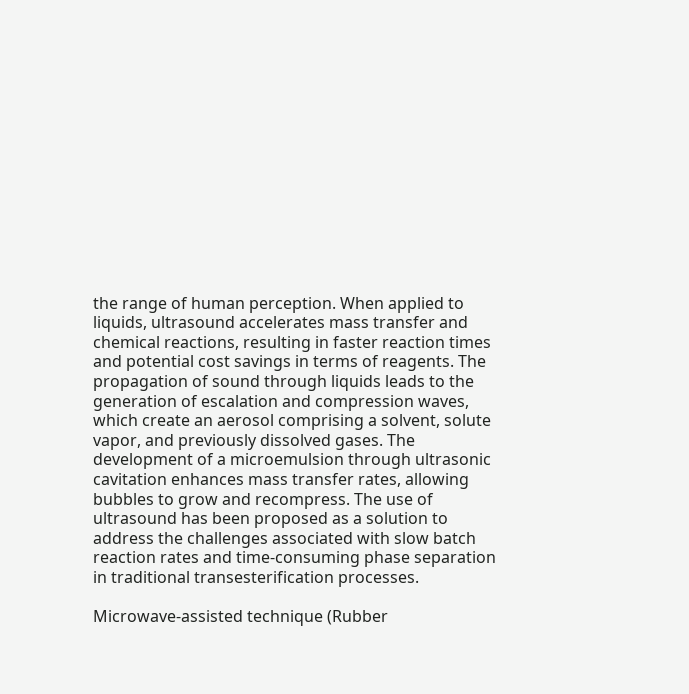the range of human perception. When applied to liquids, ultrasound accelerates mass transfer and chemical reactions, resulting in faster reaction times and potential cost savings in terms of reagents. The propagation of sound through liquids leads to the generation of escalation and compression waves, which create an aerosol comprising a solvent, solute vapor, and previously dissolved gases. The development of a microemulsion through ultrasonic cavitation enhances mass transfer rates, allowing bubbles to grow and recompress. The use of ultrasound has been proposed as a solution to address the challenges associated with slow batch reaction rates and time-consuming phase separation in traditional transesterification processes.

Microwave-assisted technique (Rubber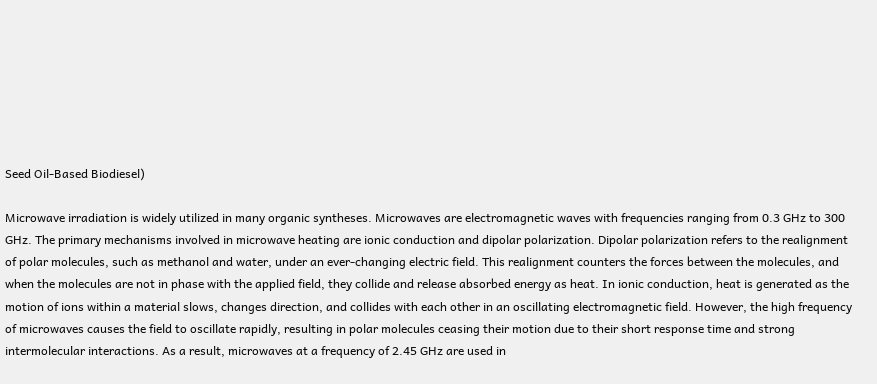Seed Oil-Based Biodiesel)

Microwave irradiation is widely utilized in many organic syntheses. Microwaves are electromagnetic waves with frequencies ranging from 0.3 GHz to 300 GHz. The primary mechanisms involved in microwave heating are ionic conduction and dipolar polarization. Dipolar polarization refers to the realignment of polar molecules, such as methanol and water, under an ever-changing electric field. This realignment counters the forces between the molecules, and when the molecules are not in phase with the applied field, they collide and release absorbed energy as heat. In ionic conduction, heat is generated as the motion of ions within a material slows, changes direction, and collides with each other in an oscillating electromagnetic field. However, the high frequency of microwaves causes the field to oscillate rapidly, resulting in polar molecules ceasing their motion due to their short response time and strong intermolecular interactions. As a result, microwaves at a frequency of 2.45 GHz are used in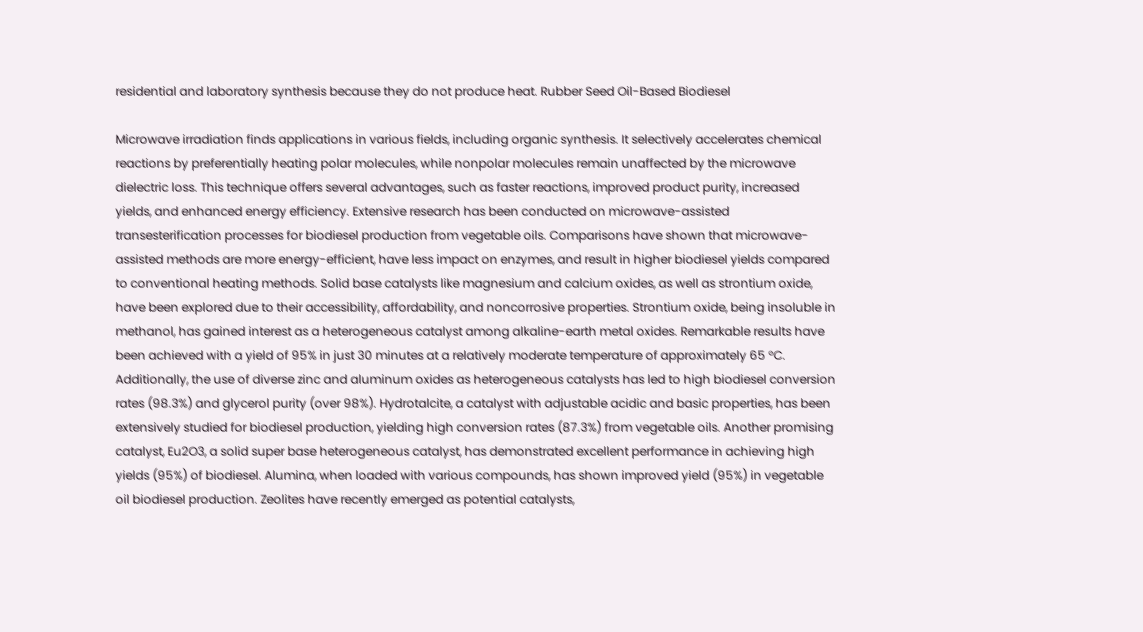residential and laboratory synthesis because they do not produce heat. Rubber Seed Oil-Based Biodiesel

Microwave irradiation finds applications in various fields, including organic synthesis. It selectively accelerates chemical reactions by preferentially heating polar molecules, while nonpolar molecules remain unaffected by the microwave dielectric loss. This technique offers several advantages, such as faster reactions, improved product purity, increased yields, and enhanced energy efficiency. Extensive research has been conducted on microwave-assisted transesterification processes for biodiesel production from vegetable oils. Comparisons have shown that microwave-assisted methods are more energy-efficient, have less impact on enzymes, and result in higher biodiesel yields compared to conventional heating methods. Solid base catalysts like magnesium and calcium oxides, as well as strontium oxide, have been explored due to their accessibility, affordability, and noncorrosive properties. Strontium oxide, being insoluble in methanol, has gained interest as a heterogeneous catalyst among alkaline-earth metal oxides. Remarkable results have been achieved with a yield of 95% in just 30 minutes at a relatively moderate temperature of approximately 65 °C. Additionally, the use of diverse zinc and aluminum oxides as heterogeneous catalysts has led to high biodiesel conversion rates (98.3%) and glycerol purity (over 98%). Hydrotalcite, a catalyst with adjustable acidic and basic properties, has been extensively studied for biodiesel production, yielding high conversion rates (87.3%) from vegetable oils. Another promising catalyst, Eu2O3, a solid super base heterogeneous catalyst, has demonstrated excellent performance in achieving high yields (95%) of biodiesel. Alumina, when loaded with various compounds, has shown improved yield (95%) in vegetable oil biodiesel production. Zeolites have recently emerged as potential catalysts,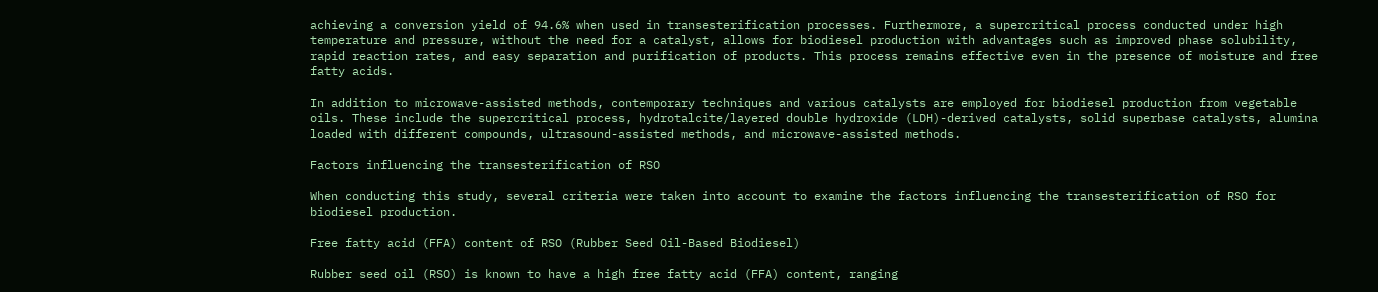achieving a conversion yield of 94.6% when used in transesterification processes. Furthermore, a supercritical process conducted under high temperature and pressure, without the need for a catalyst, allows for biodiesel production with advantages such as improved phase solubility, rapid reaction rates, and easy separation and purification of products. This process remains effective even in the presence of moisture and free fatty acids.

In addition to microwave-assisted methods, contemporary techniques and various catalysts are employed for biodiesel production from vegetable oils. These include the supercritical process, hydrotalcite/layered double hydroxide (LDH)-derived catalysts, solid superbase catalysts, alumina loaded with different compounds, ultrasound-assisted methods, and microwave-assisted methods.

Factors influencing the transesterification of RSO

When conducting this study, several criteria were taken into account to examine the factors influencing the transesterification of RSO for biodiesel production.

Free fatty acid (FFA) content of RSO (Rubber Seed Oil-Based Biodiesel)

Rubber seed oil (RSO) is known to have a high free fatty acid (FFA) content, ranging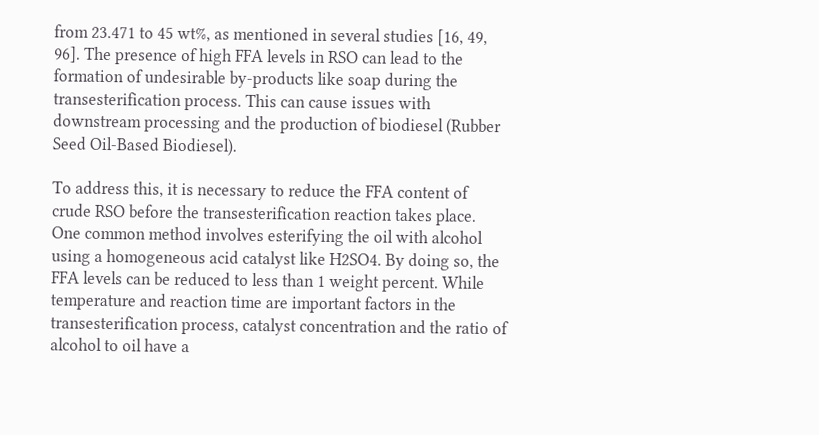from 23.471 to 45 wt%, as mentioned in several studies [16, 49, 96]. The presence of high FFA levels in RSO can lead to the formation of undesirable by-products like soap during the transesterification process. This can cause issues with downstream processing and the production of biodiesel (Rubber Seed Oil-Based Biodiesel).

To address this, it is necessary to reduce the FFA content of crude RSO before the transesterification reaction takes place. One common method involves esterifying the oil with alcohol using a homogeneous acid catalyst like H2SO4. By doing so, the FFA levels can be reduced to less than 1 weight percent. While temperature and reaction time are important factors in the transesterification process, catalyst concentration and the ratio of alcohol to oil have a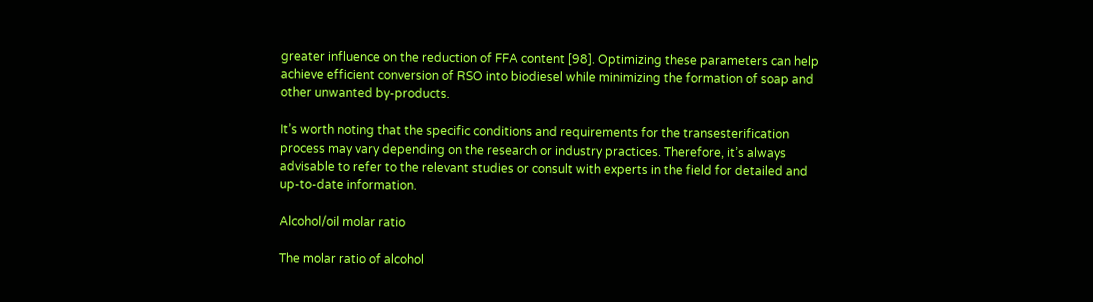greater influence on the reduction of FFA content [98]. Optimizing these parameters can help achieve efficient conversion of RSO into biodiesel while minimizing the formation of soap and other unwanted by-products.

It’s worth noting that the specific conditions and requirements for the transesterification process may vary depending on the research or industry practices. Therefore, it’s always advisable to refer to the relevant studies or consult with experts in the field for detailed and up-to-date information.

Alcohol/oil molar ratio

The molar ratio of alcohol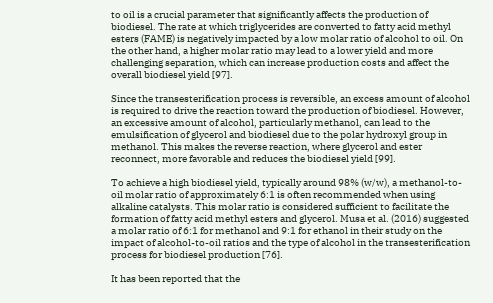to oil is a crucial parameter that significantly affects the production of biodiesel. The rate at which triglycerides are converted to fatty acid methyl esters (FAME) is negatively impacted by a low molar ratio of alcohol to oil. On the other hand, a higher molar ratio may lead to a lower yield and more challenging separation, which can increase production costs and affect the overall biodiesel yield [97].

Since the transesterification process is reversible, an excess amount of alcohol is required to drive the reaction toward the production of biodiesel. However, an excessive amount of alcohol, particularly methanol, can lead to the emulsification of glycerol and biodiesel due to the polar hydroxyl group in methanol. This makes the reverse reaction, where glycerol and ester reconnect, more favorable and reduces the biodiesel yield [99].

To achieve a high biodiesel yield, typically around 98% (w/w), a methanol-to-oil molar ratio of approximately 6:1 is often recommended when using alkaline catalysts. This molar ratio is considered sufficient to facilitate the formation of fatty acid methyl esters and glycerol. Musa et al. (2016) suggested a molar ratio of 6:1 for methanol and 9:1 for ethanol in their study on the impact of alcohol-to-oil ratios and the type of alcohol in the transesterification process for biodiesel production [76].

It has been reported that the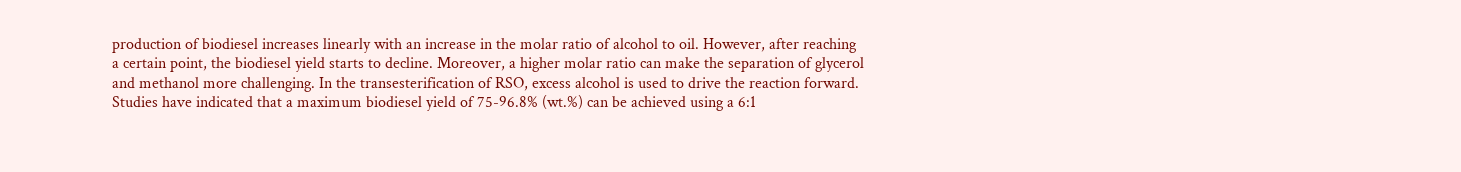production of biodiesel increases linearly with an increase in the molar ratio of alcohol to oil. However, after reaching a certain point, the biodiesel yield starts to decline. Moreover, a higher molar ratio can make the separation of glycerol and methanol more challenging. In the transesterification of RSO, excess alcohol is used to drive the reaction forward. Studies have indicated that a maximum biodiesel yield of 75-96.8% (wt.%) can be achieved using a 6:1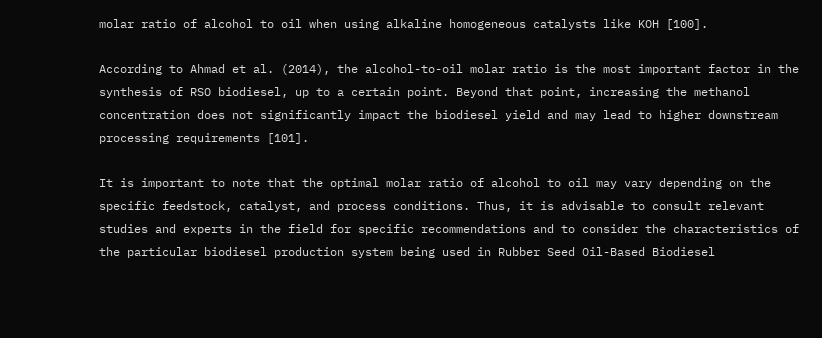molar ratio of alcohol to oil when using alkaline homogeneous catalysts like KOH [100].

According to Ahmad et al. (2014), the alcohol-to-oil molar ratio is the most important factor in the synthesis of RSO biodiesel, up to a certain point. Beyond that point, increasing the methanol concentration does not significantly impact the biodiesel yield and may lead to higher downstream processing requirements [101].

It is important to note that the optimal molar ratio of alcohol to oil may vary depending on the specific feedstock, catalyst, and process conditions. Thus, it is advisable to consult relevant studies and experts in the field for specific recommendations and to consider the characteristics of the particular biodiesel production system being used in Rubber Seed Oil-Based Biodiesel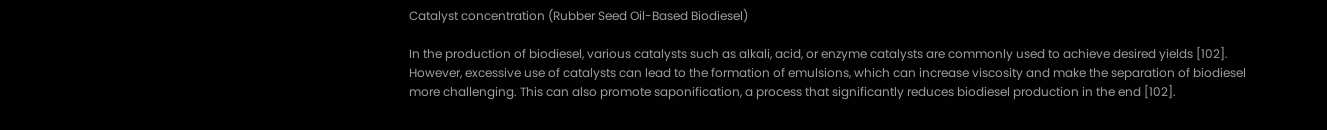Catalyst concentration (Rubber Seed Oil-Based Biodiesel)

In the production of biodiesel, various catalysts such as alkali, acid, or enzyme catalysts are commonly used to achieve desired yields [102]. However, excessive use of catalysts can lead to the formation of emulsions, which can increase viscosity and make the separation of biodiesel more challenging. This can also promote saponification, a process that significantly reduces biodiesel production in the end [102].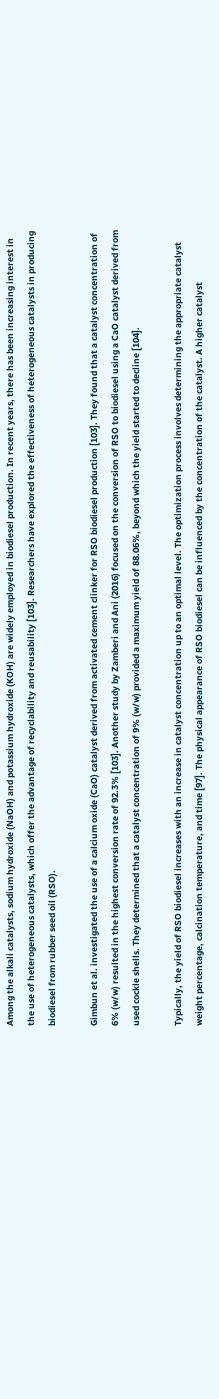Among the alkali catalysts, sodium hydroxide (NaOH) and potassium hydroxide (KOH) are widely employed in biodiesel production. In recent years, there has been increasing interest in the use of heterogeneous catalysts, which offer the advantage of recyclability and reusability [103]. Researchers have explored the effectiveness of heterogeneous catalysts in producing biodiesel from rubber seed oil (RSO).

Gimbun et al. investigated the use of a calcium oxide (CaO) catalyst derived from activated cement clinker for RSO biodiesel production [103]. They found that a catalyst concentration of 6% (w/w) resulted in the highest conversion rate of 92.3% [103]. Another study by Zamberi and Ani (2016) focused on the conversion of RSO to biodiesel using a CaO catalyst derived from used cockle shells. They determined that a catalyst concentration of 9% (w/w) provided a maximum yield of 88.06%, beyond which the yield started to decline [104].

Typically, the yield of RSO biodiesel increases with an increase in catalyst concentration up to an optimal level. The optimization process involves determining the appropriate catalyst weight percentage, calcination temperature, and time [97]. The physical appearance of RSO biodiesel can be influenced by the concentration of the catalyst. A higher catalyst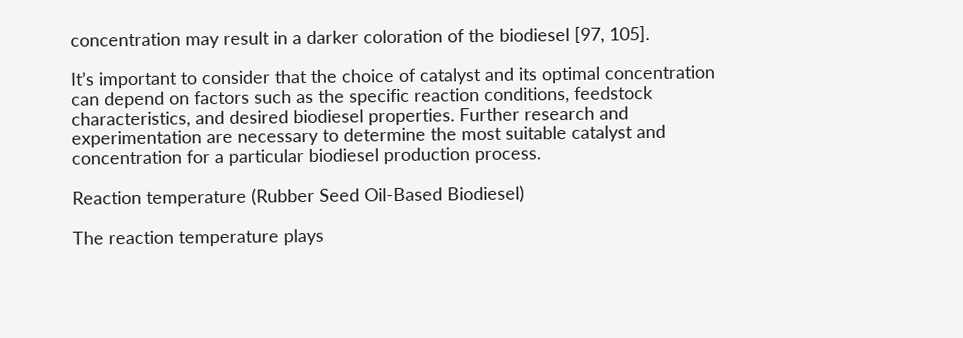concentration may result in a darker coloration of the biodiesel [97, 105].

It’s important to consider that the choice of catalyst and its optimal concentration can depend on factors such as the specific reaction conditions, feedstock characteristics, and desired biodiesel properties. Further research and experimentation are necessary to determine the most suitable catalyst and concentration for a particular biodiesel production process.

Reaction temperature (Rubber Seed Oil-Based Biodiesel)

The reaction temperature plays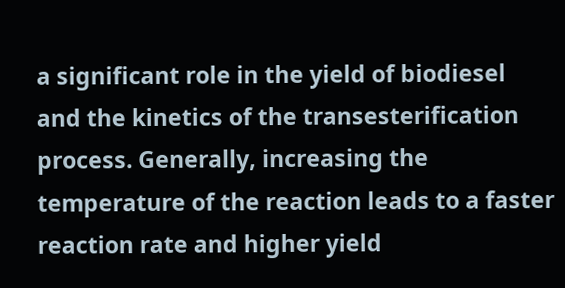a significant role in the yield of biodiesel and the kinetics of the transesterification process. Generally, increasing the temperature of the reaction leads to a faster reaction rate and higher yield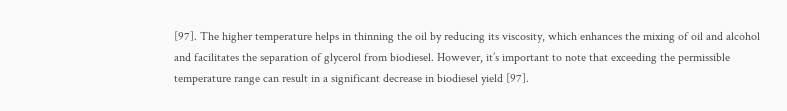[97]. The higher temperature helps in thinning the oil by reducing its viscosity, which enhances the mixing of oil and alcohol and facilitates the separation of glycerol from biodiesel. However, it’s important to note that exceeding the permissible temperature range can result in a significant decrease in biodiesel yield [97].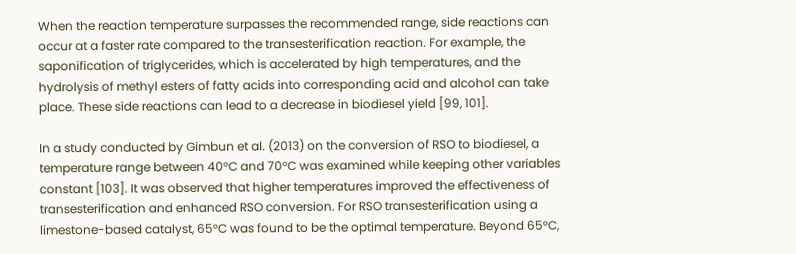When the reaction temperature surpasses the recommended range, side reactions can occur at a faster rate compared to the transesterification reaction. For example, the saponification of triglycerides, which is accelerated by high temperatures, and the hydrolysis of methyl esters of fatty acids into corresponding acid and alcohol can take place. These side reactions can lead to a decrease in biodiesel yield [99, 101].

In a study conducted by Gimbun et al. (2013) on the conversion of RSO to biodiesel, a temperature range between 40°C and 70°C was examined while keeping other variables constant [103]. It was observed that higher temperatures improved the effectiveness of transesterification and enhanced RSO conversion. For RSO transesterification using a limestone-based catalyst, 65°C was found to be the optimal temperature. Beyond 65°C,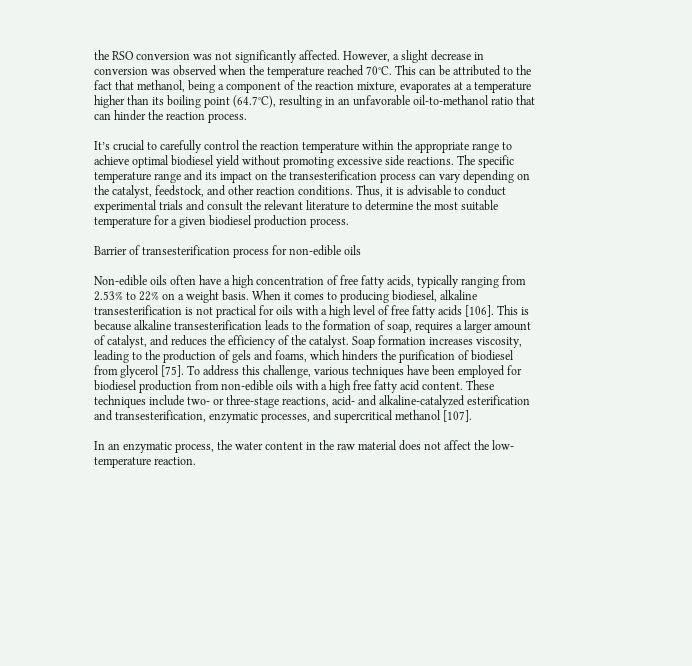the RSO conversion was not significantly affected. However, a slight decrease in conversion was observed when the temperature reached 70°C. This can be attributed to the fact that methanol, being a component of the reaction mixture, evaporates at a temperature higher than its boiling point (64.7°C), resulting in an unfavorable oil-to-methanol ratio that can hinder the reaction process.

It’s crucial to carefully control the reaction temperature within the appropriate range to achieve optimal biodiesel yield without promoting excessive side reactions. The specific temperature range and its impact on the transesterification process can vary depending on the catalyst, feedstock, and other reaction conditions. Thus, it is advisable to conduct experimental trials and consult the relevant literature to determine the most suitable temperature for a given biodiesel production process.

Barrier of transesterification process for non-edible oils

Non-edible oils often have a high concentration of free fatty acids, typically ranging from 2.53% to 22% on a weight basis. When it comes to producing biodiesel, alkaline transesterification is not practical for oils with a high level of free fatty acids [106]. This is because alkaline transesterification leads to the formation of soap, requires a larger amount of catalyst, and reduces the efficiency of the catalyst. Soap formation increases viscosity, leading to the production of gels and foams, which hinders the purification of biodiesel from glycerol [75]. To address this challenge, various techniques have been employed for biodiesel production from non-edible oils with a high free fatty acid content. These techniques include two- or three-stage reactions, acid- and alkaline-catalyzed esterification and transesterification, enzymatic processes, and supercritical methanol [107].

In an enzymatic process, the water content in the raw material does not affect the low-temperature reaction.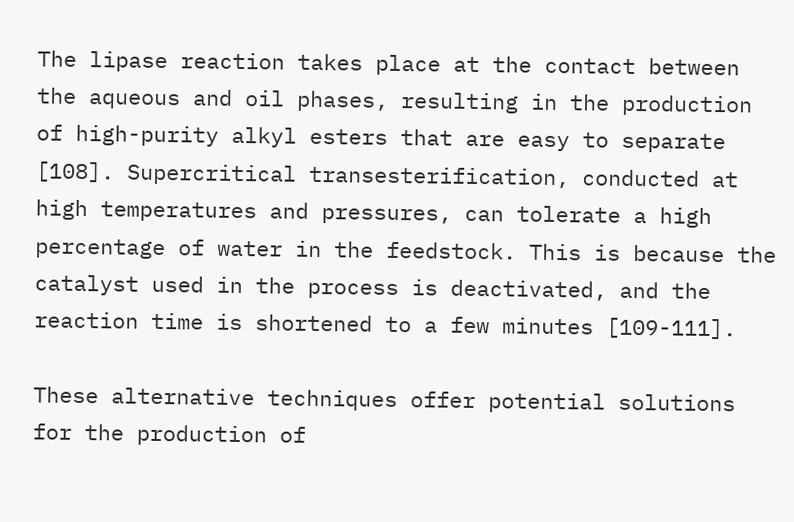The lipase reaction takes place at the contact between the aqueous and oil phases, resulting in the production of high-purity alkyl esters that are easy to separate [108]. Supercritical transesterification, conducted at high temperatures and pressures, can tolerate a high percentage of water in the feedstock. This is because the catalyst used in the process is deactivated, and the reaction time is shortened to a few minutes [109-111].

These alternative techniques offer potential solutions for the production of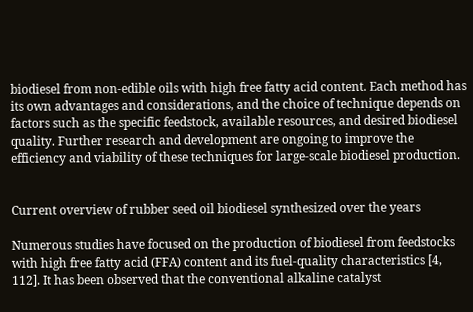biodiesel from non-edible oils with high free fatty acid content. Each method has its own advantages and considerations, and the choice of technique depends on factors such as the specific feedstock, available resources, and desired biodiesel quality. Further research and development are ongoing to improve the efficiency and viability of these techniques for large-scale biodiesel production.


Current overview of rubber seed oil biodiesel synthesized over the years

Numerous studies have focused on the production of biodiesel from feedstocks with high free fatty acid (FFA) content and its fuel-quality characteristics [4, 112]. It has been observed that the conventional alkaline catalyst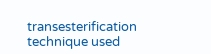transesterification technique used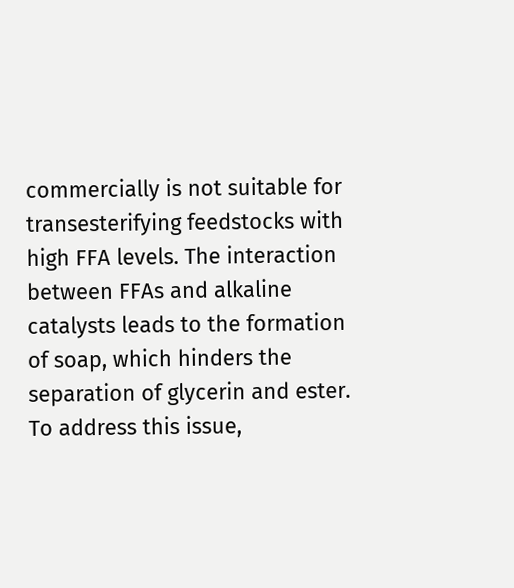commercially is not suitable for transesterifying feedstocks with high FFA levels. The interaction between FFAs and alkaline catalysts leads to the formation of soap, which hinders the separation of glycerin and ester. To address this issue,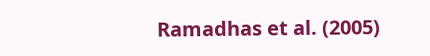Ramadhas et al. (2005)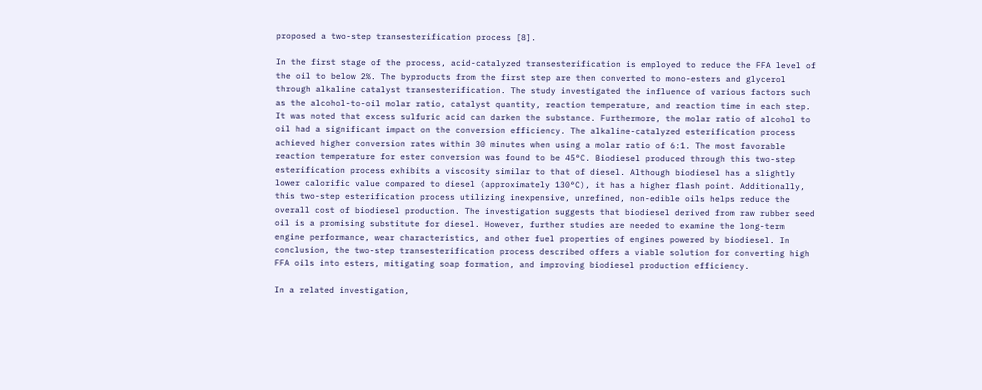proposed a two-step transesterification process [8].

In the first stage of the process, acid-catalyzed transesterification is employed to reduce the FFA level of the oil to below 2%. The byproducts from the first step are then converted to mono-esters and glycerol through alkaline catalyst transesterification. The study investigated the influence of various factors such as the alcohol-to-oil molar ratio, catalyst quantity, reaction temperature, and reaction time in each step. It was noted that excess sulfuric acid can darken the substance. Furthermore, the molar ratio of alcohol to oil had a significant impact on the conversion efficiency. The alkaline-catalyzed esterification process achieved higher conversion rates within 30 minutes when using a molar ratio of 6:1. The most favorable reaction temperature for ester conversion was found to be 45°C. Biodiesel produced through this two-step esterification process exhibits a viscosity similar to that of diesel. Although biodiesel has a slightly lower calorific value compared to diesel (approximately 130°C), it has a higher flash point. Additionally, this two-step esterification process utilizing inexpensive, unrefined, non-edible oils helps reduce the overall cost of biodiesel production. The investigation suggests that biodiesel derived from raw rubber seed oil is a promising substitute for diesel. However, further studies are needed to examine the long-term engine performance, wear characteristics, and other fuel properties of engines powered by biodiesel. In conclusion, the two-step transesterification process described offers a viable solution for converting high FFA oils into esters, mitigating soap formation, and improving biodiesel production efficiency.

In a related investigation,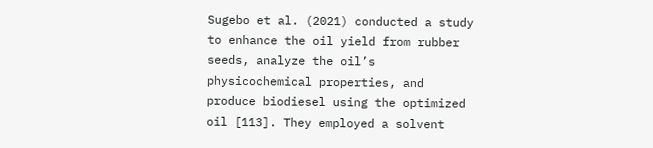Sugebo et al. (2021) conducted a study to enhance the oil yield from rubber seeds, analyze the oil’s physicochemical properties, and produce biodiesel using the optimized oil [113]. They employed a solvent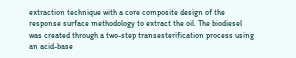extraction technique with a core composite design of the response surface methodology to extract the oil. The biodiesel was created through a two-step transesterification process using an acid-base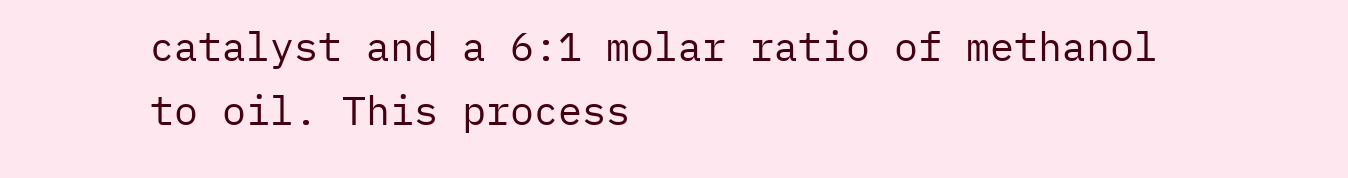catalyst and a 6:1 molar ratio of methanol to oil. This process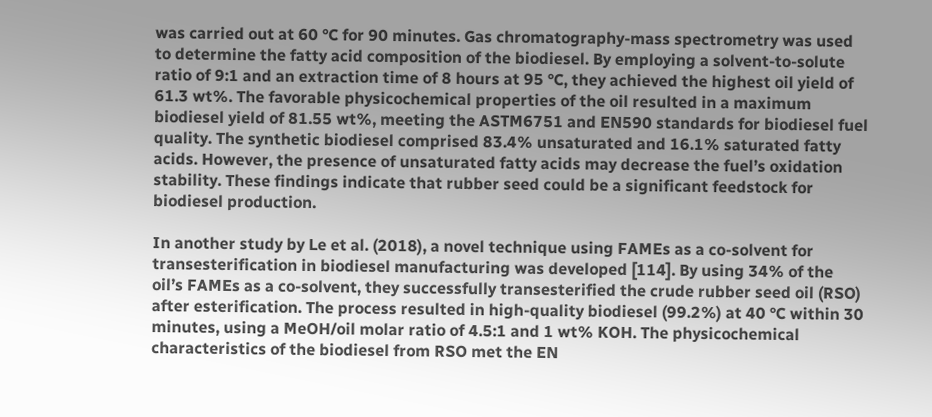was carried out at 60 °C for 90 minutes. Gas chromatography-mass spectrometry was used to determine the fatty acid composition of the biodiesel. By employing a solvent-to-solute ratio of 9:1 and an extraction time of 8 hours at 95 °C, they achieved the highest oil yield of 61.3 wt%. The favorable physicochemical properties of the oil resulted in a maximum biodiesel yield of 81.55 wt%, meeting the ASTM6751 and EN590 standards for biodiesel fuel quality. The synthetic biodiesel comprised 83.4% unsaturated and 16.1% saturated fatty acids. However, the presence of unsaturated fatty acids may decrease the fuel’s oxidation stability. These findings indicate that rubber seed could be a significant feedstock for biodiesel production.

In another study by Le et al. (2018), a novel technique using FAMEs as a co-solvent for transesterification in biodiesel manufacturing was developed [114]. By using 34% of the oil’s FAMEs as a co-solvent, they successfully transesterified the crude rubber seed oil (RSO) after esterification. The process resulted in high-quality biodiesel (99.2%) at 40 °C within 30 minutes, using a MeOH/oil molar ratio of 4.5:1 and 1 wt% KOH. The physicochemical characteristics of the biodiesel from RSO met the EN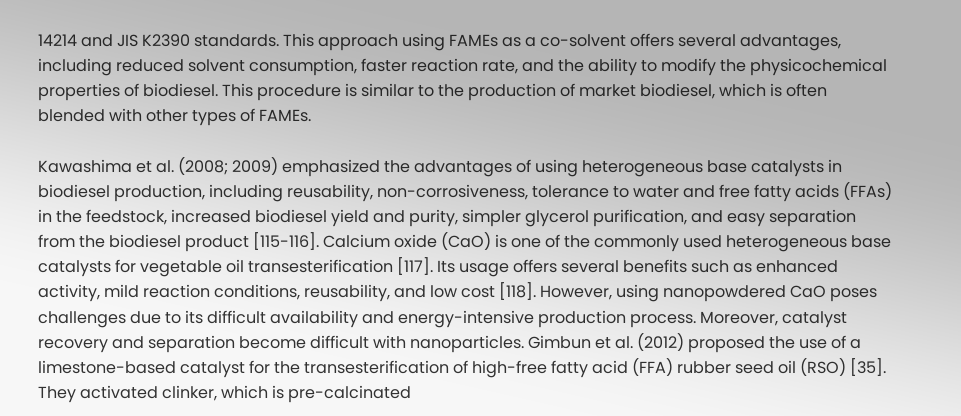14214 and JIS K2390 standards. This approach using FAMEs as a co-solvent offers several advantages, including reduced solvent consumption, faster reaction rate, and the ability to modify the physicochemical properties of biodiesel. This procedure is similar to the production of market biodiesel, which is often blended with other types of FAMEs.

Kawashima et al. (2008; 2009) emphasized the advantages of using heterogeneous base catalysts in biodiesel production, including reusability, non-corrosiveness, tolerance to water and free fatty acids (FFAs) in the feedstock, increased biodiesel yield and purity, simpler glycerol purification, and easy separation from the biodiesel product [115-116]. Calcium oxide (CaO) is one of the commonly used heterogeneous base catalysts for vegetable oil transesterification [117]. Its usage offers several benefits such as enhanced activity, mild reaction conditions, reusability, and low cost [118]. However, using nanopowdered CaO poses challenges due to its difficult availability and energy-intensive production process. Moreover, catalyst recovery and separation become difficult with nanoparticles. Gimbun et al. (2012) proposed the use of a limestone-based catalyst for the transesterification of high-free fatty acid (FFA) rubber seed oil (RSO) [35]. They activated clinker, which is pre-calcinated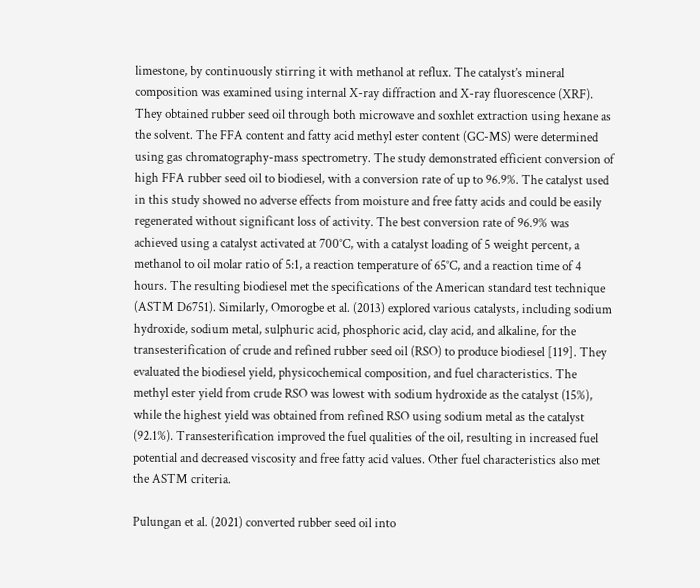limestone, by continuously stirring it with methanol at reflux. The catalyst’s mineral composition was examined using internal X-ray diffraction and X-ray fluorescence (XRF). They obtained rubber seed oil through both microwave and soxhlet extraction using hexane as the solvent. The FFA content and fatty acid methyl ester content (GC-MS) were determined using gas chromatography-mass spectrometry. The study demonstrated efficient conversion of high FFA rubber seed oil to biodiesel, with a conversion rate of up to 96.9%. The catalyst used in this study showed no adverse effects from moisture and free fatty acids and could be easily regenerated without significant loss of activity. The best conversion rate of 96.9% was achieved using a catalyst activated at 700°C, with a catalyst loading of 5 weight percent, a methanol to oil molar ratio of 5:1, a reaction temperature of 65°C, and a reaction time of 4 hours. The resulting biodiesel met the specifications of the American standard test technique (ASTM D6751). Similarly, Omorogbe et al. (2013) explored various catalysts, including sodium hydroxide, sodium metal, sulphuric acid, phosphoric acid, clay acid, and alkaline, for the transesterification of crude and refined rubber seed oil (RSO) to produce biodiesel [119]. They evaluated the biodiesel yield, physicochemical composition, and fuel characteristics. The methyl ester yield from crude RSO was lowest with sodium hydroxide as the catalyst (15%), while the highest yield was obtained from refined RSO using sodium metal as the catalyst (92.1%). Transesterification improved the fuel qualities of the oil, resulting in increased fuel potential and decreased viscosity and free fatty acid values. Other fuel characteristics also met the ASTM criteria.

Pulungan et al. (2021) converted rubber seed oil into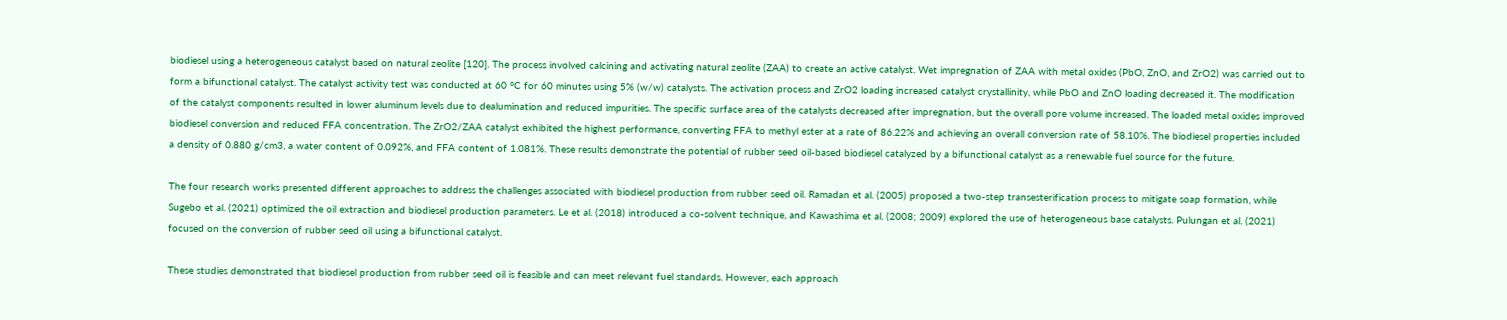biodiesel using a heterogeneous catalyst based on natural zeolite [120]. The process involved calcining and activating natural zeolite (ZAA) to create an active catalyst. Wet impregnation of ZAA with metal oxides (PbO, ZnO, and ZrO2) was carried out to form a bifunctional catalyst. The catalyst activity test was conducted at 60 °C for 60 minutes using 5% (w/w) catalysts. The activation process and ZrO2 loading increased catalyst crystallinity, while PbO and ZnO loading decreased it. The modification of the catalyst components resulted in lower aluminum levels due to dealumination and reduced impurities. The specific surface area of the catalysts decreased after impregnation, but the overall pore volume increased. The loaded metal oxides improved biodiesel conversion and reduced FFA concentration. The ZrO2/ZAA catalyst exhibited the highest performance, converting FFA to methyl ester at a rate of 86.22% and achieving an overall conversion rate of 58.10%. The biodiesel properties included a density of 0.880 g/cm3, a water content of 0.092%, and FFA content of 1.081%. These results demonstrate the potential of rubber seed oil-based biodiesel catalyzed by a bifunctional catalyst as a renewable fuel source for the future.

The four research works presented different approaches to address the challenges associated with biodiesel production from rubber seed oil. Ramadan et al. (2005) proposed a two-step transesterification process to mitigate soap formation, while Sugebo et al. (2021) optimized the oil extraction and biodiesel production parameters. Le et al. (2018) introduced a co-solvent technique, and Kawashima et al. (2008; 2009) explored the use of heterogeneous base catalysts. Pulungan et al. (2021) focused on the conversion of rubber seed oil using a bifunctional catalyst.

These studies demonstrated that biodiesel production from rubber seed oil is feasible and can meet relevant fuel standards. However, each approach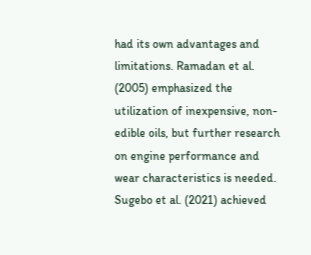had its own advantages and limitations. Ramadan et al. (2005) emphasized the utilization of inexpensive, non-edible oils, but further research on engine performance and wear characteristics is needed. Sugebo et al. (2021) achieved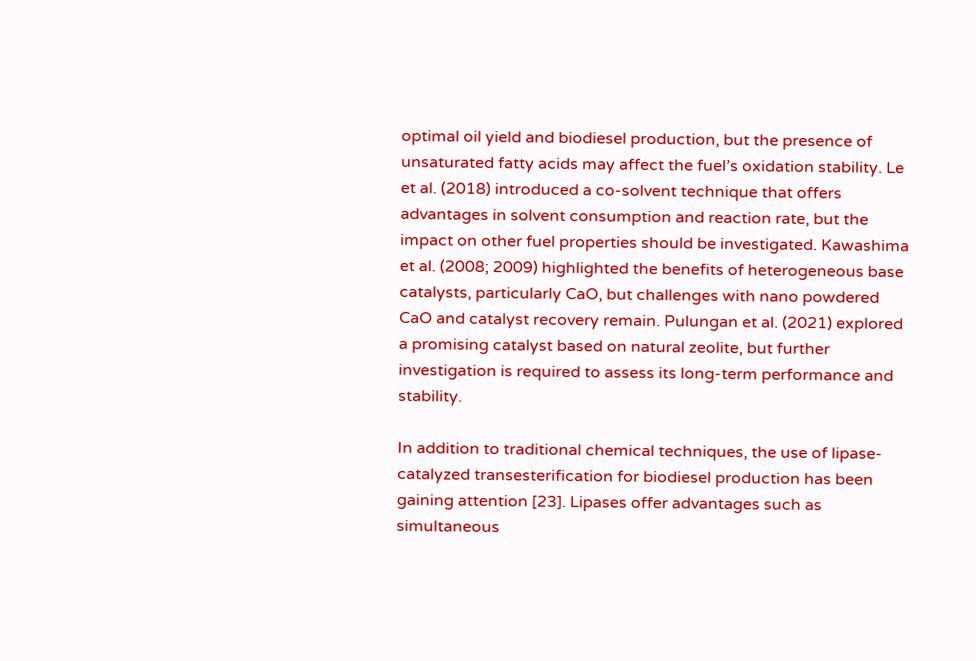optimal oil yield and biodiesel production, but the presence of unsaturated fatty acids may affect the fuel’s oxidation stability. Le et al. (2018) introduced a co-solvent technique that offers advantages in solvent consumption and reaction rate, but the impact on other fuel properties should be investigated. Kawashima et al. (2008; 2009) highlighted the benefits of heterogeneous base catalysts, particularly CaO, but challenges with nano powdered CaO and catalyst recovery remain. Pulungan et al. (2021) explored a promising catalyst based on natural zeolite, but further investigation is required to assess its long-term performance and stability.

In addition to traditional chemical techniques, the use of lipase-catalyzed transesterification for biodiesel production has been gaining attention [23]. Lipases offer advantages such as simultaneous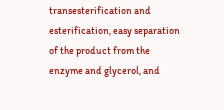transesterification and esterification, easy separation of the product from the enzyme and glycerol, and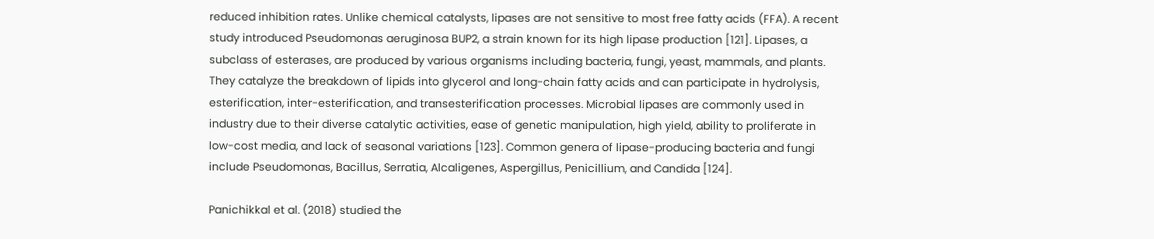reduced inhibition rates. Unlike chemical catalysts, lipases are not sensitive to most free fatty acids (FFA). A recent study introduced Pseudomonas aeruginosa BUP2, a strain known for its high lipase production [121]. Lipases, a subclass of esterases, are produced by various organisms including bacteria, fungi, yeast, mammals, and plants. They catalyze the breakdown of lipids into glycerol and long-chain fatty acids and can participate in hydrolysis, esterification, inter-esterification, and transesterification processes. Microbial lipases are commonly used in industry due to their diverse catalytic activities, ease of genetic manipulation, high yield, ability to proliferate in low-cost media, and lack of seasonal variations [123]. Common genera of lipase-producing bacteria and fungi include Pseudomonas, Bacillus, Serratia, Alcaligenes, Aspergillus, Penicillium, and Candida [124].

Panichikkal et al. (2018) studied the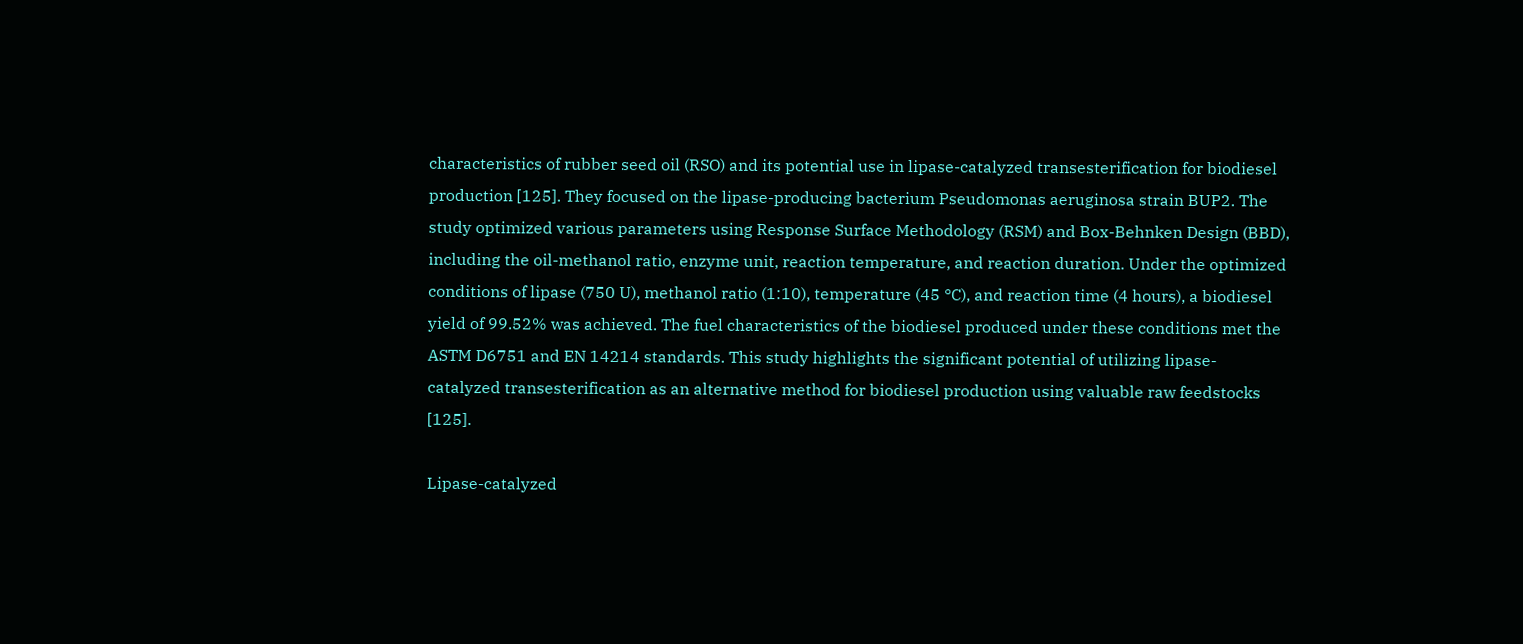characteristics of rubber seed oil (RSO) and its potential use in lipase-catalyzed transesterification for biodiesel production [125]. They focused on the lipase-producing bacterium Pseudomonas aeruginosa strain BUP2. The study optimized various parameters using Response Surface Methodology (RSM) and Box-Behnken Design (BBD), including the oil-methanol ratio, enzyme unit, reaction temperature, and reaction duration. Under the optimized conditions of lipase (750 U), methanol ratio (1:10), temperature (45 °C), and reaction time (4 hours), a biodiesel yield of 99.52% was achieved. The fuel characteristics of the biodiesel produced under these conditions met the ASTM D6751 and EN 14214 standards. This study highlights the significant potential of utilizing lipase-catalyzed transesterification as an alternative method for biodiesel production using valuable raw feedstocks [125].

Lipase-catalyzed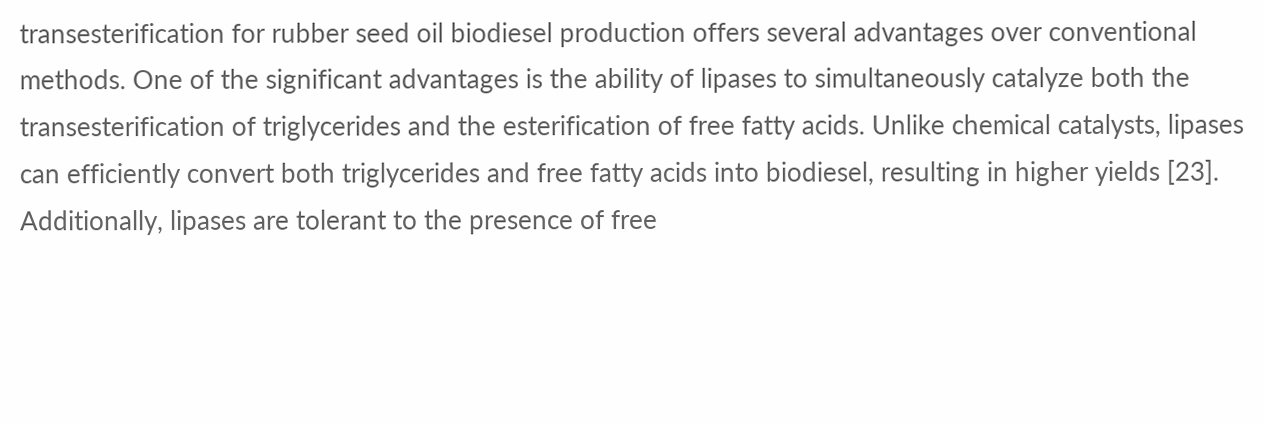transesterification for rubber seed oil biodiesel production offers several advantages over conventional methods. One of the significant advantages is the ability of lipases to simultaneously catalyze both the transesterification of triglycerides and the esterification of free fatty acids. Unlike chemical catalysts, lipases can efficiently convert both triglycerides and free fatty acids into biodiesel, resulting in higher yields [23]. Additionally, lipases are tolerant to the presence of free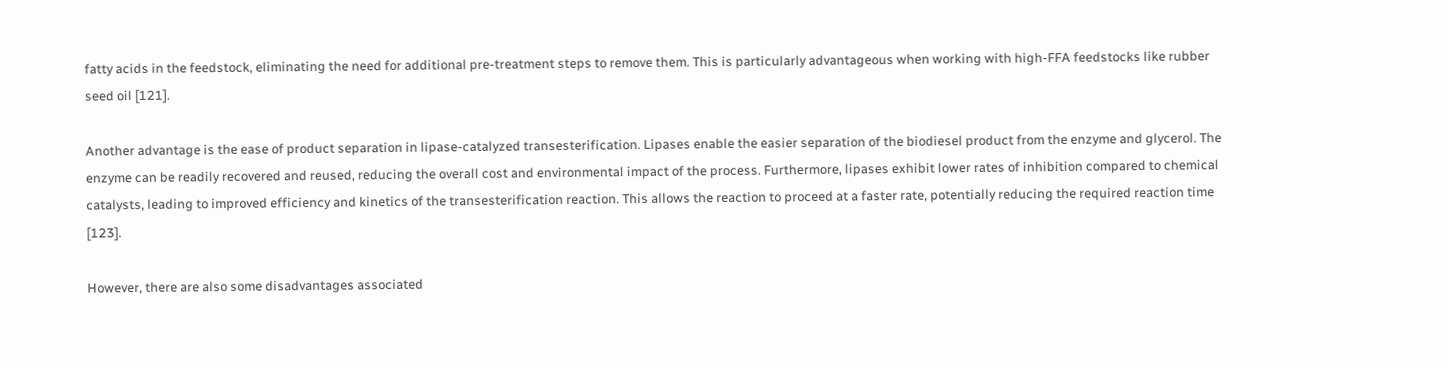fatty acids in the feedstock, eliminating the need for additional pre-treatment steps to remove them. This is particularly advantageous when working with high-FFA feedstocks like rubber seed oil [121].

Another advantage is the ease of product separation in lipase-catalyzed transesterification. Lipases enable the easier separation of the biodiesel product from the enzyme and glycerol. The enzyme can be readily recovered and reused, reducing the overall cost and environmental impact of the process. Furthermore, lipases exhibit lower rates of inhibition compared to chemical catalysts, leading to improved efficiency and kinetics of the transesterification reaction. This allows the reaction to proceed at a faster rate, potentially reducing the required reaction time [123].

However, there are also some disadvantages associated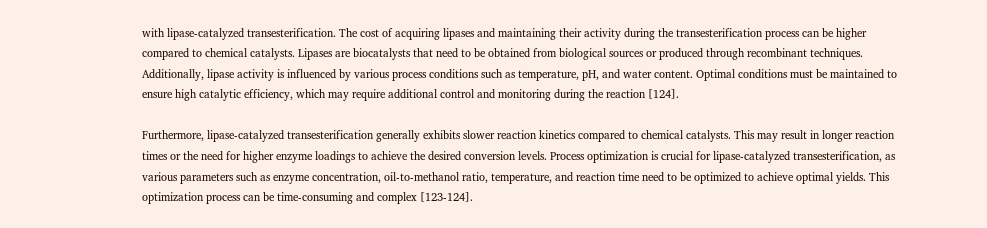with lipase-catalyzed transesterification. The cost of acquiring lipases and maintaining their activity during the transesterification process can be higher compared to chemical catalysts. Lipases are biocatalysts that need to be obtained from biological sources or produced through recombinant techniques. Additionally, lipase activity is influenced by various process conditions such as temperature, pH, and water content. Optimal conditions must be maintained to ensure high catalytic efficiency, which may require additional control and monitoring during the reaction [124].

Furthermore, lipase-catalyzed transesterification generally exhibits slower reaction kinetics compared to chemical catalysts. This may result in longer reaction times or the need for higher enzyme loadings to achieve the desired conversion levels. Process optimization is crucial for lipase-catalyzed transesterification, as various parameters such as enzyme concentration, oil-to-methanol ratio, temperature, and reaction time need to be optimized to achieve optimal yields. This optimization process can be time-consuming and complex [123-124].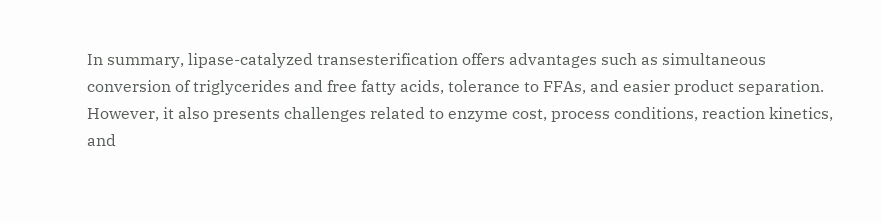In summary, lipase-catalyzed transesterification offers advantages such as simultaneous conversion of triglycerides and free fatty acids, tolerance to FFAs, and easier product separation. However, it also presents challenges related to enzyme cost, process conditions, reaction kinetics, and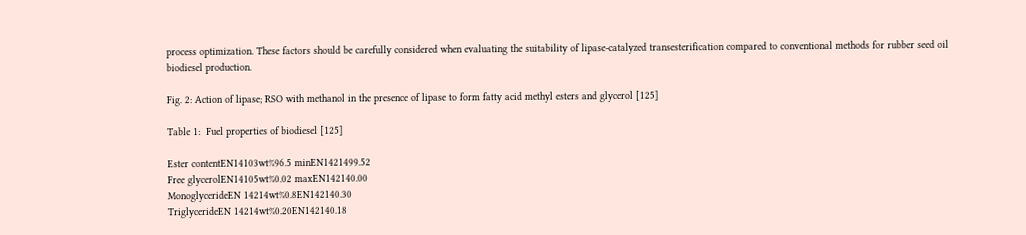process optimization. These factors should be carefully considered when evaluating the suitability of lipase-catalyzed transesterification compared to conventional methods for rubber seed oil biodiesel production.

Fig. 2: Action of lipase; RSO with methanol in the presence of lipase to form fatty acid methyl esters and glycerol [125]

Table 1:  Fuel properties of biodiesel [125]

Ester contentEN14103wt%96.5 minEN1421499.52
Free glycerolEN14105wt%0.02 maxEN142140.00
MonoglycerideEN 14214wt%0.8EN142140.30
TriglycerideEN 14214wt%0.20EN142140.18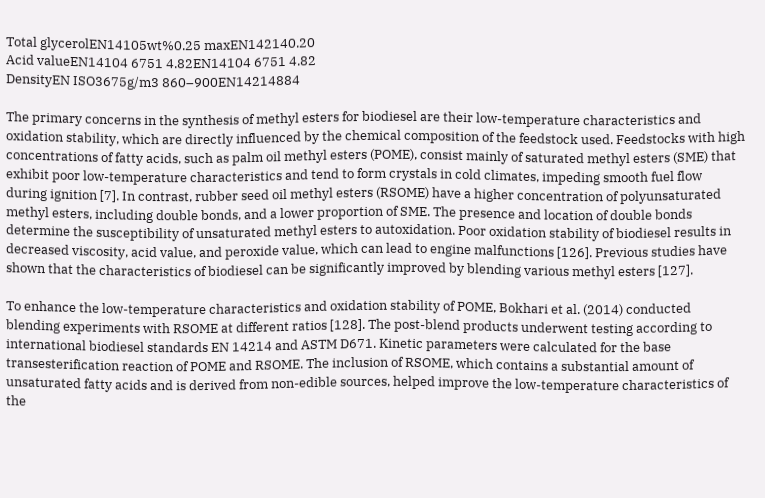Total glycerolEN14105wt%0.25 maxEN142140.20
Acid valueEN14104 6751 4.82EN14104 6751 4.82
DensityEN ISO3675g/m3 860–900EN14214884

The primary concerns in the synthesis of methyl esters for biodiesel are their low-temperature characteristics and oxidation stability, which are directly influenced by the chemical composition of the feedstock used. Feedstocks with high concentrations of fatty acids, such as palm oil methyl esters (POME), consist mainly of saturated methyl esters (SME) that exhibit poor low-temperature characteristics and tend to form crystals in cold climates, impeding smooth fuel flow during ignition [7]. In contrast, rubber seed oil methyl esters (RSOME) have a higher concentration of polyunsaturated methyl esters, including double bonds, and a lower proportion of SME. The presence and location of double bonds determine the susceptibility of unsaturated methyl esters to autoxidation. Poor oxidation stability of biodiesel results in decreased viscosity, acid value, and peroxide value, which can lead to engine malfunctions [126]. Previous studies have shown that the characteristics of biodiesel can be significantly improved by blending various methyl esters [127].

To enhance the low-temperature characteristics and oxidation stability of POME, Bokhari et al. (2014) conducted blending experiments with RSOME at different ratios [128]. The post-blend products underwent testing according to international biodiesel standards EN 14214 and ASTM D671. Kinetic parameters were calculated for the base transesterification reaction of POME and RSOME. The inclusion of RSOME, which contains a substantial amount of unsaturated fatty acids and is derived from non-edible sources, helped improve the low-temperature characteristics of the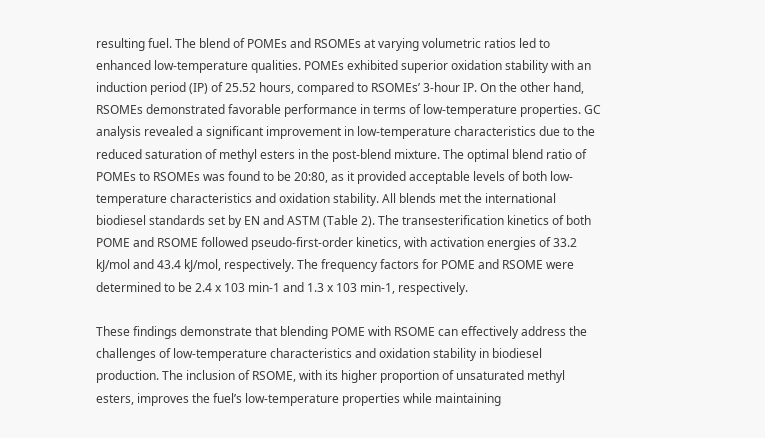resulting fuel. The blend of POMEs and RSOMEs at varying volumetric ratios led to enhanced low-temperature qualities. POMEs exhibited superior oxidation stability with an induction period (IP) of 25.52 hours, compared to RSOMEs’ 3-hour IP. On the other hand, RSOMEs demonstrated favorable performance in terms of low-temperature properties. GC analysis revealed a significant improvement in low-temperature characteristics due to the reduced saturation of methyl esters in the post-blend mixture. The optimal blend ratio of POMEs to RSOMEs was found to be 20:80, as it provided acceptable levels of both low-temperature characteristics and oxidation stability. All blends met the international biodiesel standards set by EN and ASTM (Table 2). The transesterification kinetics of both POME and RSOME followed pseudo-first-order kinetics, with activation energies of 33.2 kJ/mol and 43.4 kJ/mol, respectively. The frequency factors for POME and RSOME were determined to be 2.4 x 103 min-1 and 1.3 x 103 min-1, respectively.

These findings demonstrate that blending POME with RSOME can effectively address the challenges of low-temperature characteristics and oxidation stability in biodiesel production. The inclusion of RSOME, with its higher proportion of unsaturated methyl esters, improves the fuel’s low-temperature properties while maintaining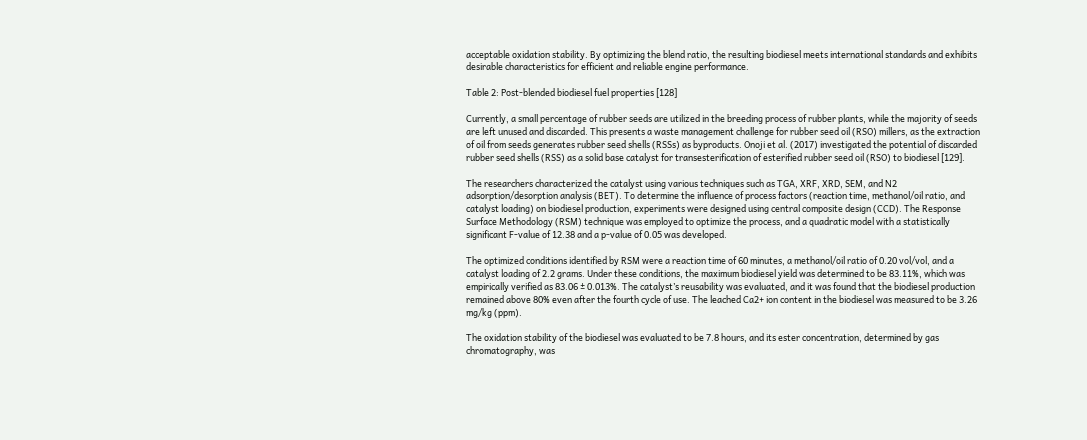acceptable oxidation stability. By optimizing the blend ratio, the resulting biodiesel meets international standards and exhibits desirable characteristics for efficient and reliable engine performance.

Table 2: Post-blended biodiesel fuel properties [128]

Currently, a small percentage of rubber seeds are utilized in the breeding process of rubber plants, while the majority of seeds are left unused and discarded. This presents a waste management challenge for rubber seed oil (RSO) millers, as the extraction of oil from seeds generates rubber seed shells (RSSs) as byproducts. Onoji et al. (2017) investigated the potential of discarded rubber seed shells (RSS) as a solid base catalyst for transesterification of esterified rubber seed oil (RSO) to biodiesel [129].

The researchers characterized the catalyst using various techniques such as TGA, XRF, XRD, SEM, and N2 adsorption/desorption analysis (BET). To determine the influence of process factors (reaction time, methanol/oil ratio, and catalyst loading) on biodiesel production, experiments were designed using central composite design (CCD). The Response Surface Methodology (RSM) technique was employed to optimize the process, and a quadratic model with a statistically significant F-value of 12.38 and a p-value of 0.05 was developed.

The optimized conditions identified by RSM were a reaction time of 60 minutes, a methanol/oil ratio of 0.20 vol/vol, and a catalyst loading of 2.2 grams. Under these conditions, the maximum biodiesel yield was determined to be 83.11%, which was empirically verified as 83.06 ± 0.013%. The catalyst’s reusability was evaluated, and it was found that the biodiesel production remained above 80% even after the fourth cycle of use. The leached Ca2+ ion content in the biodiesel was measured to be 3.26 mg/kg (ppm).

The oxidation stability of the biodiesel was evaluated to be 7.8 hours, and its ester concentration, determined by gas chromatography, was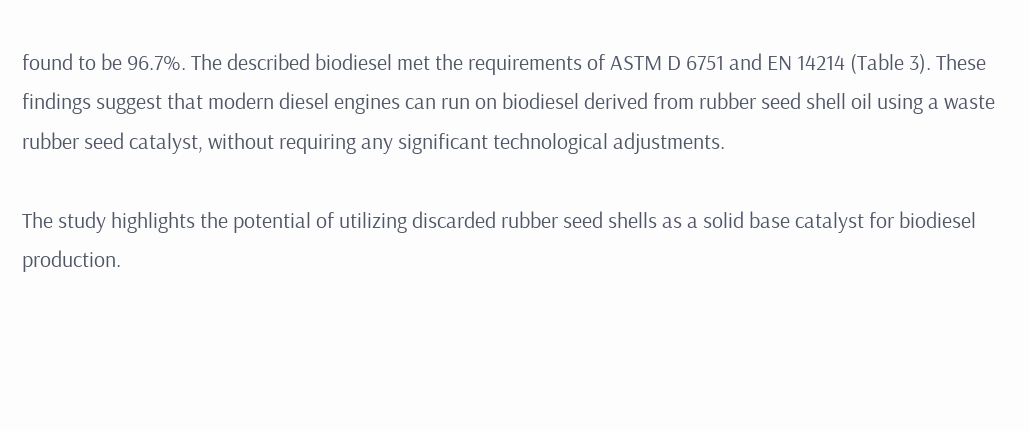found to be 96.7%. The described biodiesel met the requirements of ASTM D 6751 and EN 14214 (Table 3). These findings suggest that modern diesel engines can run on biodiesel derived from rubber seed shell oil using a waste rubber seed catalyst, without requiring any significant technological adjustments.

The study highlights the potential of utilizing discarded rubber seed shells as a solid base catalyst for biodiesel production.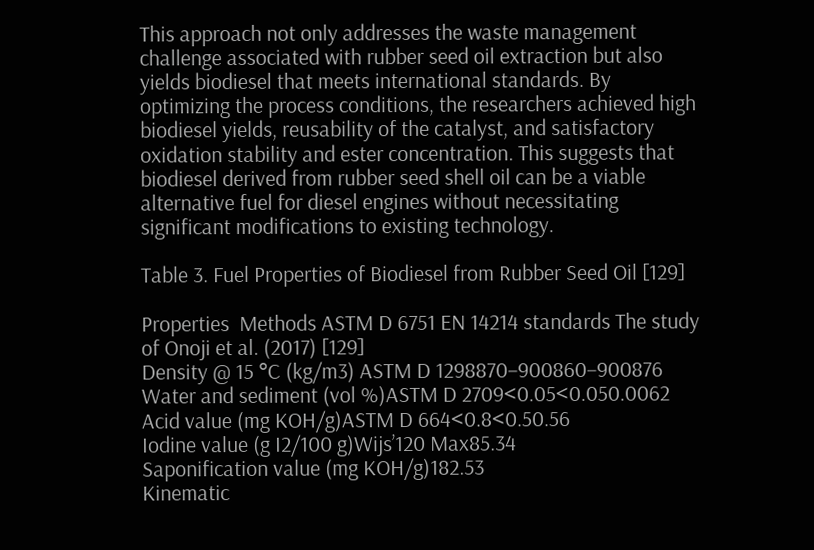This approach not only addresses the waste management challenge associated with rubber seed oil extraction but also yields biodiesel that meets international standards. By optimizing the process conditions, the researchers achieved high biodiesel yields, reusability of the catalyst, and satisfactory oxidation stability and ester concentration. This suggests that biodiesel derived from rubber seed shell oil can be a viable alternative fuel for diesel engines without necessitating significant modifications to existing technology.

Table 3. Fuel Properties of Biodiesel from Rubber Seed Oil [129]

Properties  Methods ASTM D 6751 EN 14214 standards The study of Onoji et al. (2017) [129]
Density @ 15 °C (kg/m3) ASTM D 1298870−900860−900876
Water and sediment (vol %)ASTM D 2709<0.05<0.050.0062
Acid value (mg KOH/g)ASTM D 664<0.8<0.50.56
Iodine value (g I2/100 g)Wijs’120 Max85.34
Saponification value (mg KOH/g)182.53
Kinematic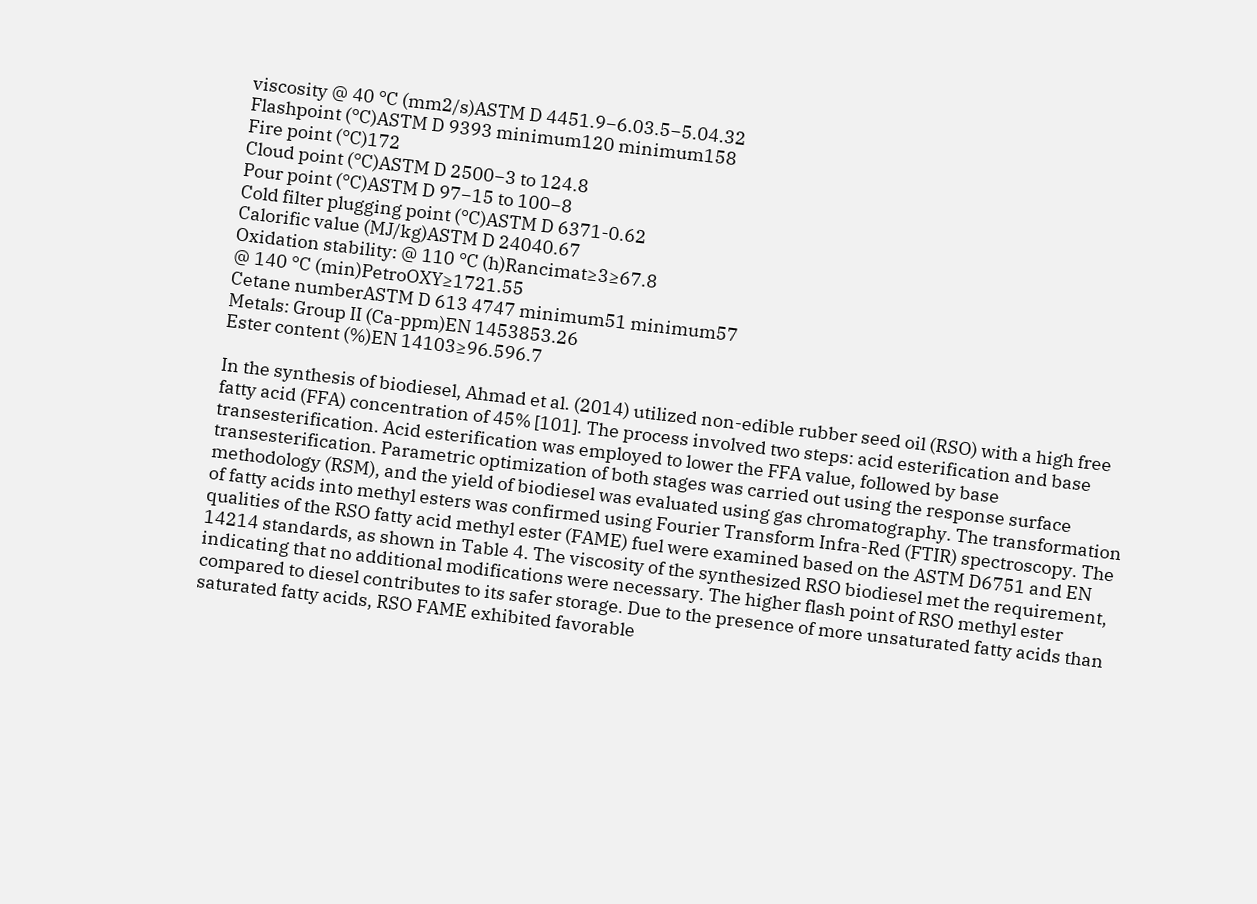viscosity @ 40 °C (mm2/s)ASTM D 4451.9−6.03.5−5.04.32
Flashpoint (°C)ASTM D 9393 minimum120 minimum158
Fire point (°C)172
Cloud point (°C)ASTM D 2500−3 to 124.8
Pour point (°C)ASTM D 97−15 to 100−8
Cold filter plugging point (°C)ASTM D 6371-0.62
Calorific value (MJ/kg)ASTM D 24040.67
Oxidation stability: @ 110 °C (h)Rancimat≥3≥67.8
@ 140 °C (min)PetroOXY≥1721.55
Cetane numberASTM D 613 4747 minimum51 minimum57
Metals: Group II (Ca-ppm)EN 1453853.26
Ester content (%)EN 14103≥96.596.7

In the synthesis of biodiesel, Ahmad et al. (2014) utilized non-edible rubber seed oil (RSO) with a high free fatty acid (FFA) concentration of 45% [101]. The process involved two steps: acid esterification and base transesterification. Acid esterification was employed to lower the FFA value, followed by base transesterification. Parametric optimization of both stages was carried out using the response surface methodology (RSM), and the yield of biodiesel was evaluated using gas chromatography. The transformation of fatty acids into methyl esters was confirmed using Fourier Transform Infra-Red (FTIR) spectroscopy. The qualities of the RSO fatty acid methyl ester (FAME) fuel were examined based on the ASTM D6751 and EN 14214 standards, as shown in Table 4. The viscosity of the synthesized RSO biodiesel met the requirement, indicating that no additional modifications were necessary. The higher flash point of RSO methyl ester compared to diesel contributes to its safer storage. Due to the presence of more unsaturated fatty acids than saturated fatty acids, RSO FAME exhibited favorable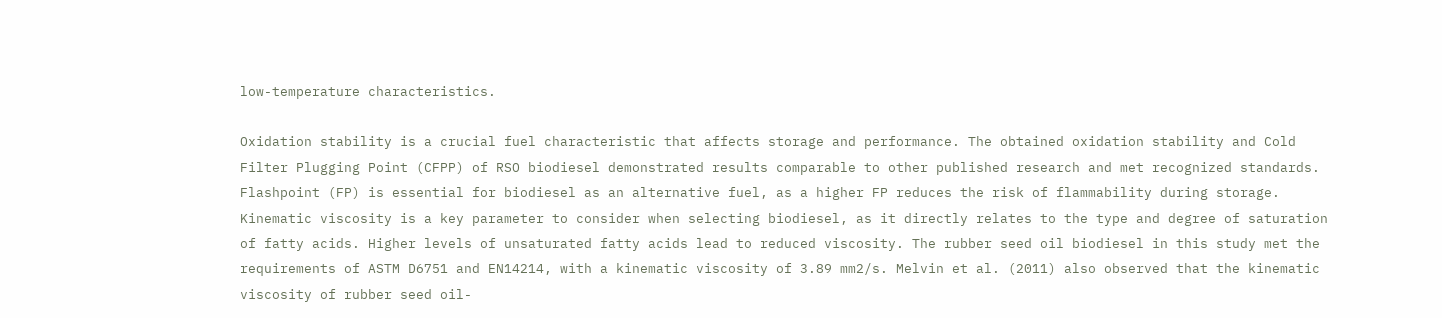low-temperature characteristics.

Oxidation stability is a crucial fuel characteristic that affects storage and performance. The obtained oxidation stability and Cold Filter Plugging Point (CFPP) of RSO biodiesel demonstrated results comparable to other published research and met recognized standards. Flashpoint (FP) is essential for biodiesel as an alternative fuel, as a higher FP reduces the risk of flammability during storage. Kinematic viscosity is a key parameter to consider when selecting biodiesel, as it directly relates to the type and degree of saturation of fatty acids. Higher levels of unsaturated fatty acids lead to reduced viscosity. The rubber seed oil biodiesel in this study met the requirements of ASTM D6751 and EN14214, with a kinematic viscosity of 3.89 mm2/s. Melvin et al. (2011) also observed that the kinematic viscosity of rubber seed oil-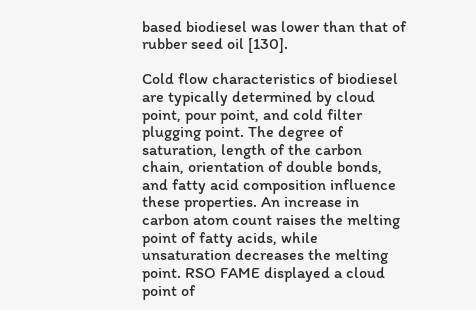based biodiesel was lower than that of rubber seed oil [130].

Cold flow characteristics of biodiesel are typically determined by cloud point, pour point, and cold filter plugging point. The degree of saturation, length of the carbon chain, orientation of double bonds, and fatty acid composition influence these properties. An increase in carbon atom count raises the melting point of fatty acids, while unsaturation decreases the melting point. RSO FAME displayed a cloud point of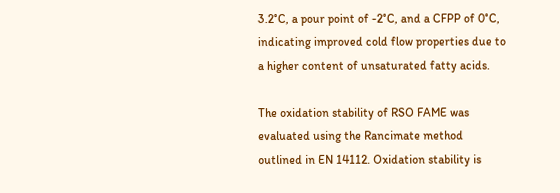3.2°C, a pour point of -2°C, and a CFPP of 0°C, indicating improved cold flow properties due to a higher content of unsaturated fatty acids.

The oxidation stability of RSO FAME was evaluated using the Rancimate method outlined in EN 14112. Oxidation stability is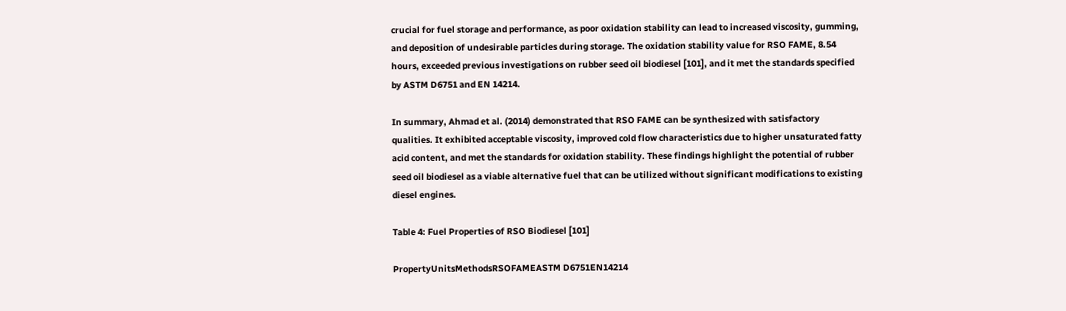crucial for fuel storage and performance, as poor oxidation stability can lead to increased viscosity, gumming, and deposition of undesirable particles during storage. The oxidation stability value for RSO FAME, 8.54 hours, exceeded previous investigations on rubber seed oil biodiesel [101], and it met the standards specified by ASTM D6751 and EN 14214.

In summary, Ahmad et al. (2014) demonstrated that RSO FAME can be synthesized with satisfactory qualities. It exhibited acceptable viscosity, improved cold flow characteristics due to higher unsaturated fatty acid content, and met the standards for oxidation stability. These findings highlight the potential of rubber seed oil biodiesel as a viable alternative fuel that can be utilized without significant modifications to existing diesel engines.

Table 4: Fuel Properties of RSO Biodiesel [101]

PropertyUnitsMethodsRSOFAMEASTM D6751EN14214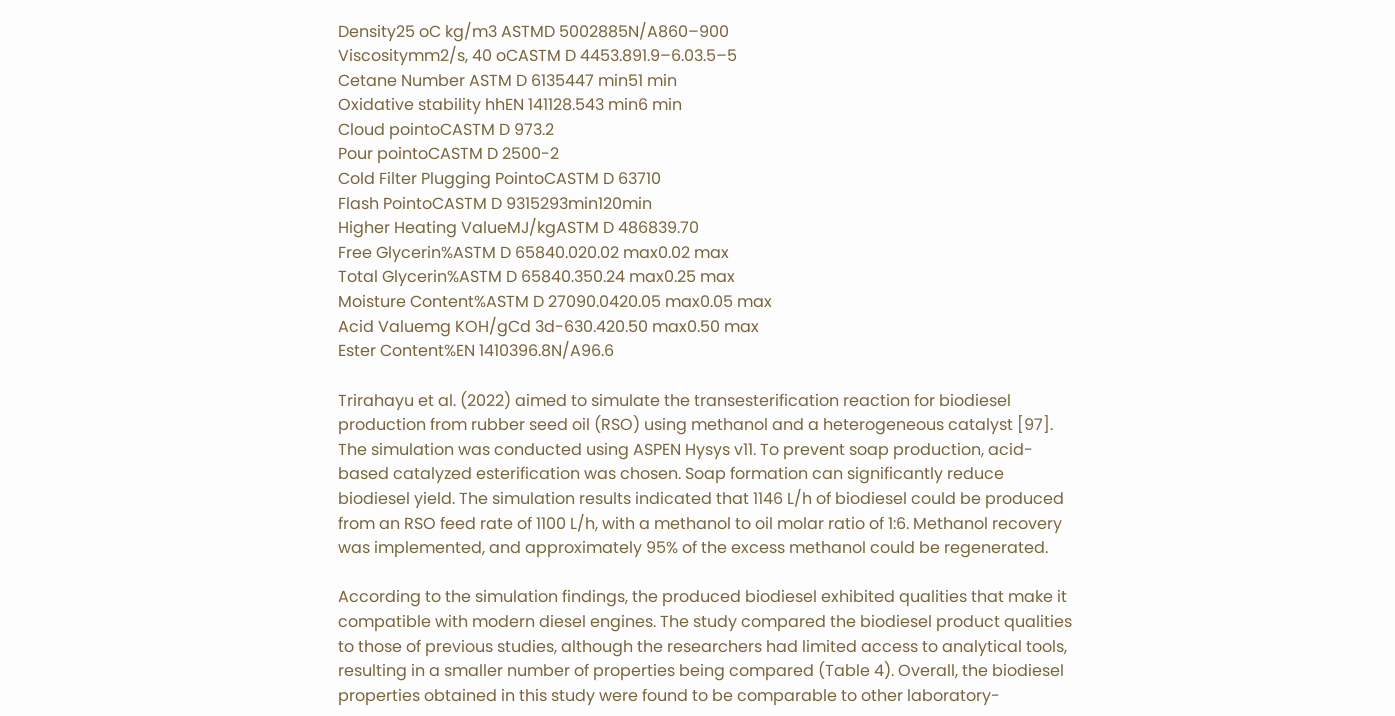Density25 oC kg/m3 ASTMD 5002885N/A860–900
Viscositymm2/s, 40 oCASTM D 4453.891.9–6.03.5–5
Cetane Number ASTM D 6135447 min51 min
Oxidative stability hhEN 141128.543 min6 min
Cloud pointoCASTM D 973.2
Pour pointoCASTM D 2500-2
Cold Filter Plugging PointoCASTM D 63710
Flash PointoCASTM D 9315293min120min
Higher Heating ValueMJ/kgASTM D 486839.70
Free Glycerin%ASTM D 65840.020.02 max0.02 max
Total Glycerin%ASTM D 65840.350.24 max0.25 max
Moisture Content%ASTM D 27090.0420.05 max0.05 max
Acid Valuemg KOH/gCd 3d-630.420.50 max0.50 max
Ester Content%EN 1410396.8N/A96.6

Trirahayu et al. (2022) aimed to simulate the transesterification reaction for biodiesel production from rubber seed oil (RSO) using methanol and a heterogeneous catalyst [97]. The simulation was conducted using ASPEN Hysys v11. To prevent soap production, acid-based catalyzed esterification was chosen. Soap formation can significantly reduce biodiesel yield. The simulation results indicated that 1146 L/h of biodiesel could be produced from an RSO feed rate of 1100 L/h, with a methanol to oil molar ratio of 1:6. Methanol recovery was implemented, and approximately 95% of the excess methanol could be regenerated.

According to the simulation findings, the produced biodiesel exhibited qualities that make it compatible with modern diesel engines. The study compared the biodiesel product qualities to those of previous studies, although the researchers had limited access to analytical tools, resulting in a smaller number of properties being compared (Table 4). Overall, the biodiesel properties obtained in this study were found to be comparable to other laboratory-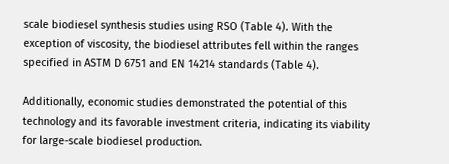scale biodiesel synthesis studies using RSO (Table 4). With the exception of viscosity, the biodiesel attributes fell within the ranges specified in ASTM D 6751 and EN 14214 standards (Table 4).

Additionally, economic studies demonstrated the potential of this technology and its favorable investment criteria, indicating its viability for large-scale biodiesel production.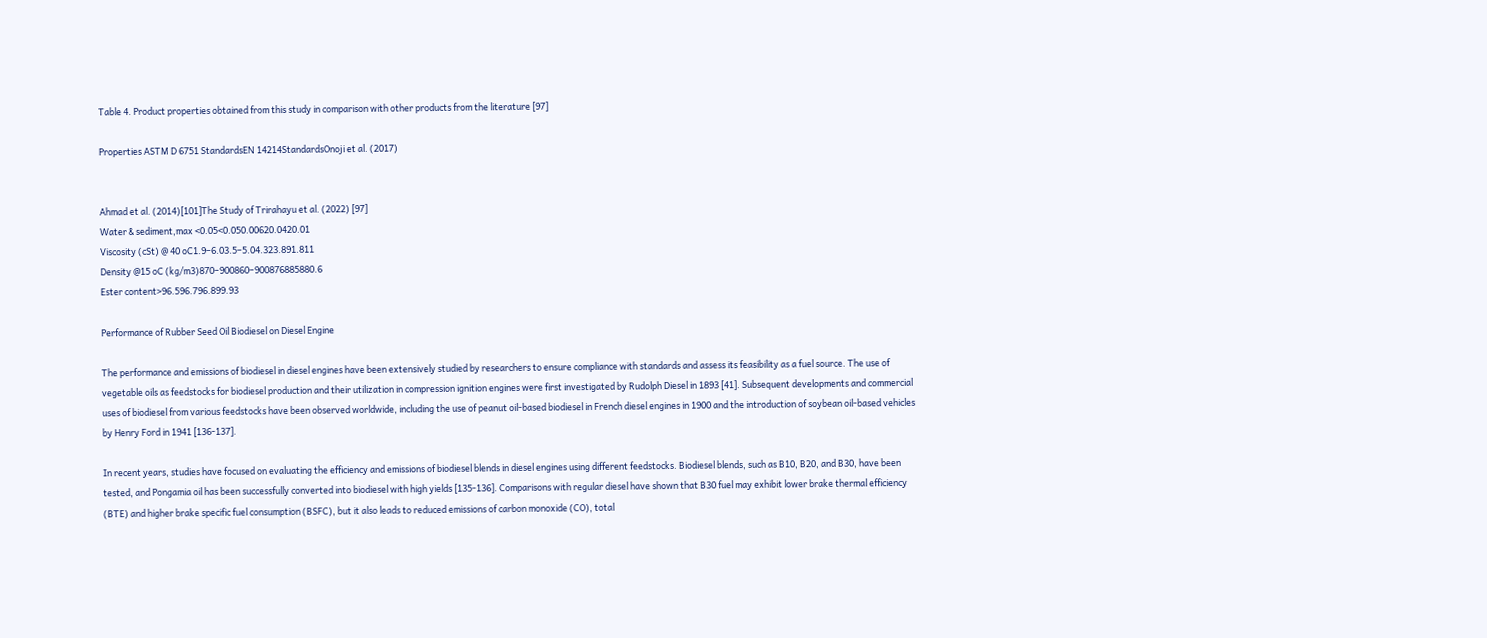Table 4. Product properties obtained from this study in comparison with other products from the literature [97]

Properties ASTM D 6751 StandardsEN 14214StandardsOnoji et al. (2017)


Ahmad et al. (2014)[101]The Study of Trirahayu et al. (2022) [97]
Water & sediment,max <0.05<0.050.00620.0420.01
Viscosity (cSt) @ 40 oC1.9–6.03.5–5.04.323.891.811
Density @15 oC (kg/m3)870–900860–900876885880.6
Ester content>96.596.796.899.93

Performance of Rubber Seed Oil Biodiesel on Diesel Engine

The performance and emissions of biodiesel in diesel engines have been extensively studied by researchers to ensure compliance with standards and assess its feasibility as a fuel source. The use of vegetable oils as feedstocks for biodiesel production and their utilization in compression ignition engines were first investigated by Rudolph Diesel in 1893 [41]. Subsequent developments and commercial uses of biodiesel from various feedstocks have been observed worldwide, including the use of peanut oil-based biodiesel in French diesel engines in 1900 and the introduction of soybean oil-based vehicles by Henry Ford in 1941 [136-137].

In recent years, studies have focused on evaluating the efficiency and emissions of biodiesel blends in diesel engines using different feedstocks. Biodiesel blends, such as B10, B20, and B30, have been tested, and Pongamia oil has been successfully converted into biodiesel with high yields [135-136]. Comparisons with regular diesel have shown that B30 fuel may exhibit lower brake thermal efficiency (BTE) and higher brake specific fuel consumption (BSFC), but it also leads to reduced emissions of carbon monoxide (CO), total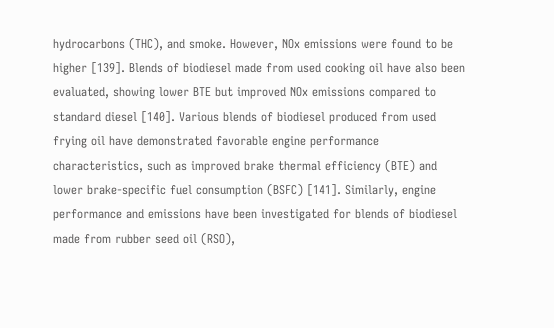hydrocarbons (THC), and smoke. However, NOx emissions were found to be higher [139]. Blends of biodiesel made from used cooking oil have also been evaluated, showing lower BTE but improved NOx emissions compared to standard diesel [140]. Various blends of biodiesel produced from used frying oil have demonstrated favorable engine performance characteristics, such as improved brake thermal efficiency (BTE) and lower brake-specific fuel consumption (BSFC) [141]. Similarly, engine performance and emissions have been investigated for blends of biodiesel made from rubber seed oil (RSO),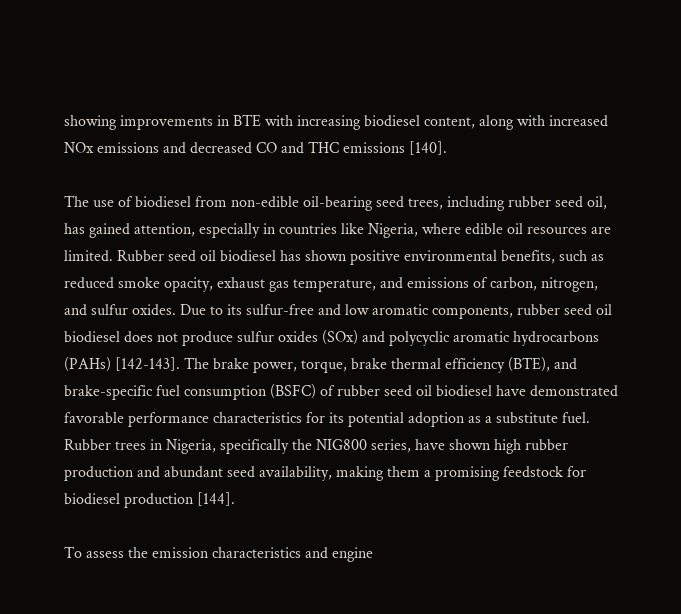showing improvements in BTE with increasing biodiesel content, along with increased NOx emissions and decreased CO and THC emissions [140].

The use of biodiesel from non-edible oil-bearing seed trees, including rubber seed oil, has gained attention, especially in countries like Nigeria, where edible oil resources are limited. Rubber seed oil biodiesel has shown positive environmental benefits, such as reduced smoke opacity, exhaust gas temperature, and emissions of carbon, nitrogen, and sulfur oxides. Due to its sulfur-free and low aromatic components, rubber seed oil biodiesel does not produce sulfur oxides (SOx) and polycyclic aromatic hydrocarbons (PAHs) [142-143]. The brake power, torque, brake thermal efficiency (BTE), and brake-specific fuel consumption (BSFC) of rubber seed oil biodiesel have demonstrated favorable performance characteristics for its potential adoption as a substitute fuel. Rubber trees in Nigeria, specifically the NIG800 series, have shown high rubber production and abundant seed availability, making them a promising feedstock for biodiesel production [144].

To assess the emission characteristics and engine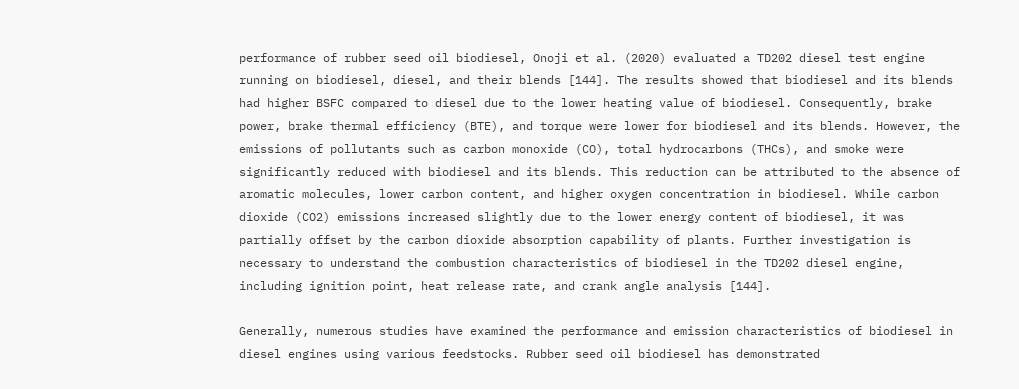performance of rubber seed oil biodiesel, Onoji et al. (2020) evaluated a TD202 diesel test engine running on biodiesel, diesel, and their blends [144]. The results showed that biodiesel and its blends had higher BSFC compared to diesel due to the lower heating value of biodiesel. Consequently, brake power, brake thermal efficiency (BTE), and torque were lower for biodiesel and its blends. However, the emissions of pollutants such as carbon monoxide (CO), total hydrocarbons (THCs), and smoke were significantly reduced with biodiesel and its blends. This reduction can be attributed to the absence of aromatic molecules, lower carbon content, and higher oxygen concentration in biodiesel. While carbon dioxide (CO2) emissions increased slightly due to the lower energy content of biodiesel, it was partially offset by the carbon dioxide absorption capability of plants. Further investigation is necessary to understand the combustion characteristics of biodiesel in the TD202 diesel engine, including ignition point, heat release rate, and crank angle analysis [144].

Generally, numerous studies have examined the performance and emission characteristics of biodiesel in diesel engines using various feedstocks. Rubber seed oil biodiesel has demonstrated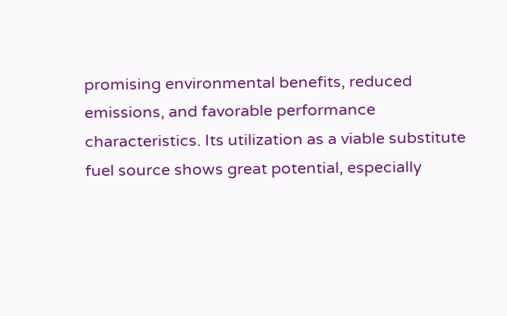promising environmental benefits, reduced emissions, and favorable performance characteristics. Its utilization as a viable substitute fuel source shows great potential, especially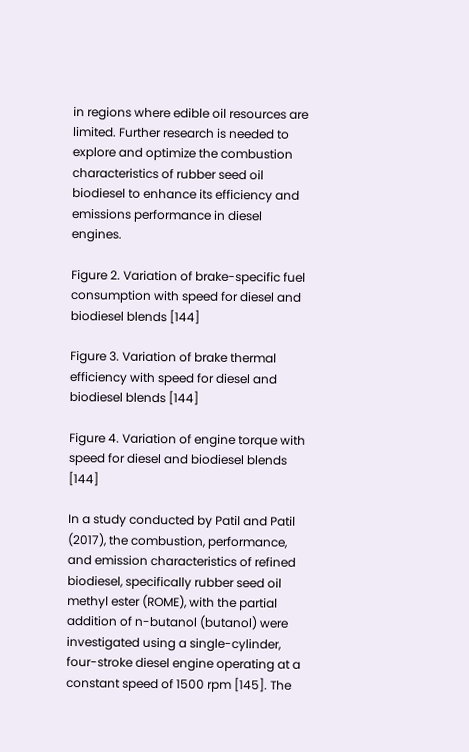in regions where edible oil resources are limited. Further research is needed to explore and optimize the combustion characteristics of rubber seed oil biodiesel to enhance its efficiency and emissions performance in diesel engines.

Figure 2. Variation of brake-specific fuel consumption with speed for diesel and biodiesel blends [144]

Figure 3. Variation of brake thermal efficiency with speed for diesel and biodiesel blends [144]

Figure 4. Variation of engine torque with speed for diesel and biodiesel blends [144]

In a study conducted by Patil and Patil (2017), the combustion, performance, and emission characteristics of refined biodiesel, specifically rubber seed oil methyl ester (ROME), with the partial addition of n-butanol (butanol) were investigated using a single-cylinder, four-stroke diesel engine operating at a constant speed of 1500 rpm [145]. The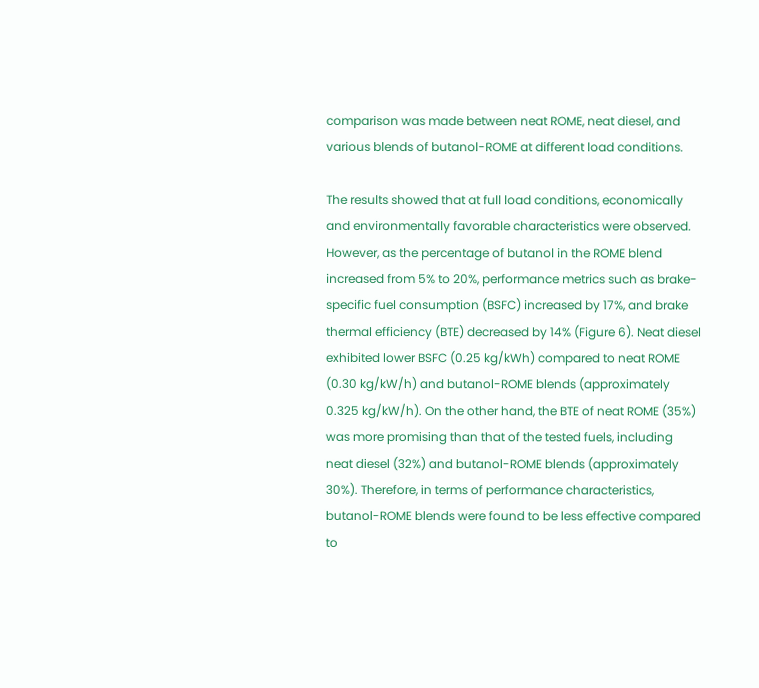comparison was made between neat ROME, neat diesel, and various blends of butanol-ROME at different load conditions.

The results showed that at full load conditions, economically and environmentally favorable characteristics were observed. However, as the percentage of butanol in the ROME blend increased from 5% to 20%, performance metrics such as brake-specific fuel consumption (BSFC) increased by 17%, and brake thermal efficiency (BTE) decreased by 14% (Figure 6). Neat diesel exhibited lower BSFC (0.25 kg/kWh) compared to neat ROME (0.30 kg/kW/h) and butanol-ROME blends (approximately 0.325 kg/kW/h). On the other hand, the BTE of neat ROME (35%) was more promising than that of the tested fuels, including neat diesel (32%) and butanol-ROME blends (approximately 30%). Therefore, in terms of performance characteristics, butanol-ROME blends were found to be less effective compared to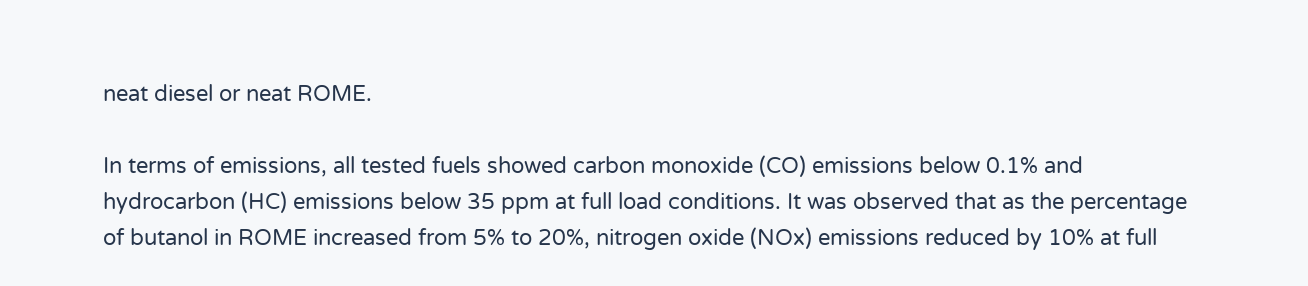neat diesel or neat ROME.

In terms of emissions, all tested fuels showed carbon monoxide (CO) emissions below 0.1% and hydrocarbon (HC) emissions below 35 ppm at full load conditions. It was observed that as the percentage of butanol in ROME increased from 5% to 20%, nitrogen oxide (NOx) emissions reduced by 10% at full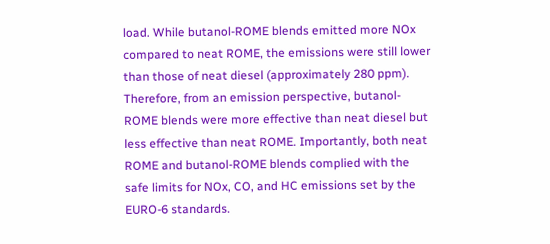load. While butanol-ROME blends emitted more NOx compared to neat ROME, the emissions were still lower than those of neat diesel (approximately 280 ppm). Therefore, from an emission perspective, butanol-ROME blends were more effective than neat diesel but less effective than neat ROME. Importantly, both neat ROME and butanol-ROME blends complied with the safe limits for NOx, CO, and HC emissions set by the EURO-6 standards.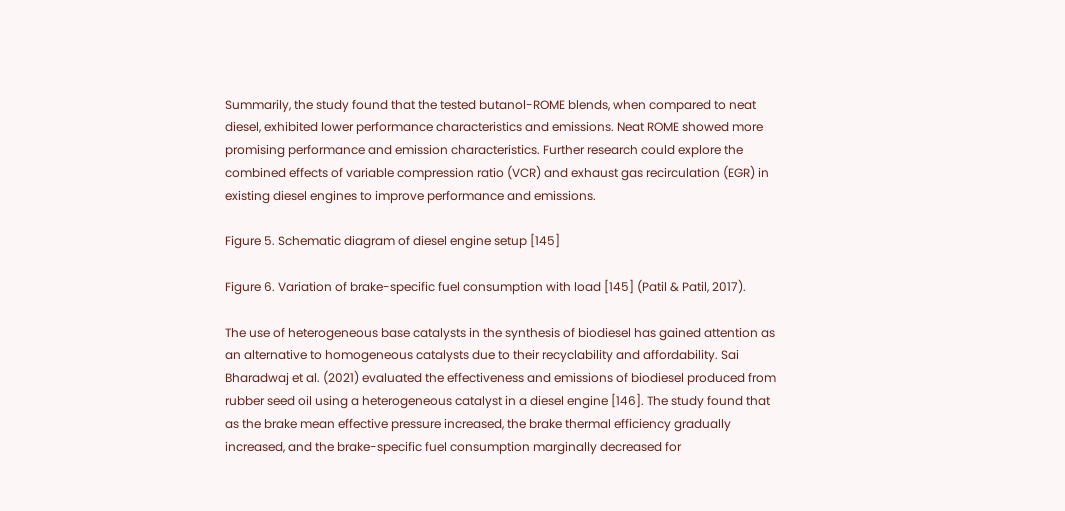Summarily, the study found that the tested butanol-ROME blends, when compared to neat diesel, exhibited lower performance characteristics and emissions. Neat ROME showed more promising performance and emission characteristics. Further research could explore the combined effects of variable compression ratio (VCR) and exhaust gas recirculation (EGR) in existing diesel engines to improve performance and emissions.

Figure 5. Schematic diagram of diesel engine setup [145]

Figure 6. Variation of brake-specific fuel consumption with load [145] (Patil & Patil, 2017).

The use of heterogeneous base catalysts in the synthesis of biodiesel has gained attention as an alternative to homogeneous catalysts due to their recyclability and affordability. Sai Bharadwaj et al. (2021) evaluated the effectiveness and emissions of biodiesel produced from rubber seed oil using a heterogeneous catalyst in a diesel engine [146]. The study found that as the brake mean effective pressure increased, the brake thermal efficiency gradually increased, and the brake-specific fuel consumption marginally decreased for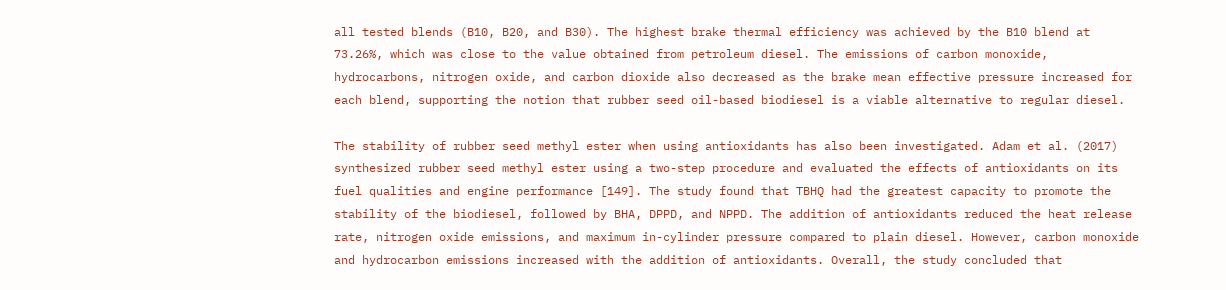all tested blends (B10, B20, and B30). The highest brake thermal efficiency was achieved by the B10 blend at 73.26%, which was close to the value obtained from petroleum diesel. The emissions of carbon monoxide, hydrocarbons, nitrogen oxide, and carbon dioxide also decreased as the brake mean effective pressure increased for each blend, supporting the notion that rubber seed oil-based biodiesel is a viable alternative to regular diesel.

The stability of rubber seed methyl ester when using antioxidants has also been investigated. Adam et al. (2017) synthesized rubber seed methyl ester using a two-step procedure and evaluated the effects of antioxidants on its fuel qualities and engine performance [149]. The study found that TBHQ had the greatest capacity to promote the stability of the biodiesel, followed by BHA, DPPD, and NPPD. The addition of antioxidants reduced the heat release rate, nitrogen oxide emissions, and maximum in-cylinder pressure compared to plain diesel. However, carbon monoxide and hydrocarbon emissions increased with the addition of antioxidants. Overall, the study concluded that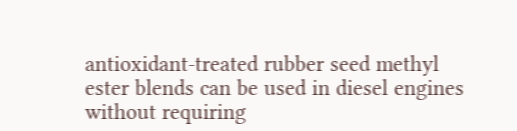antioxidant-treated rubber seed methyl ester blends can be used in diesel engines without requiring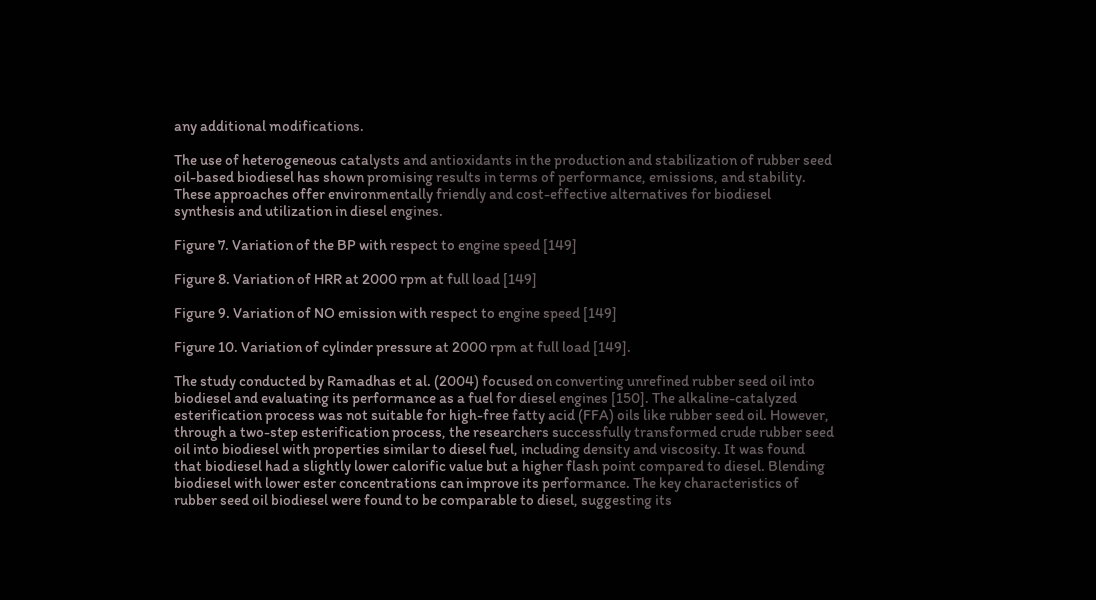any additional modifications.

The use of heterogeneous catalysts and antioxidants in the production and stabilization of rubber seed oil-based biodiesel has shown promising results in terms of performance, emissions, and stability. These approaches offer environmentally friendly and cost-effective alternatives for biodiesel synthesis and utilization in diesel engines.

Figure 7. Variation of the BP with respect to engine speed [149]

Figure 8. Variation of HRR at 2000 rpm at full load [149]

Figure 9. Variation of NO emission with respect to engine speed [149]

Figure 10. Variation of cylinder pressure at 2000 rpm at full load [149].

The study conducted by Ramadhas et al. (2004) focused on converting unrefined rubber seed oil into biodiesel and evaluating its performance as a fuel for diesel engines [150]. The alkaline-catalyzed esterification process was not suitable for high-free fatty acid (FFA) oils like rubber seed oil. However, through a two-step esterification process, the researchers successfully transformed crude rubber seed oil into biodiesel with properties similar to diesel fuel, including density and viscosity. It was found that biodiesel had a slightly lower calorific value but a higher flash point compared to diesel. Blending biodiesel with lower ester concentrations can improve its performance. The key characteristics of rubber seed oil biodiesel were found to be comparable to diesel, suggesting its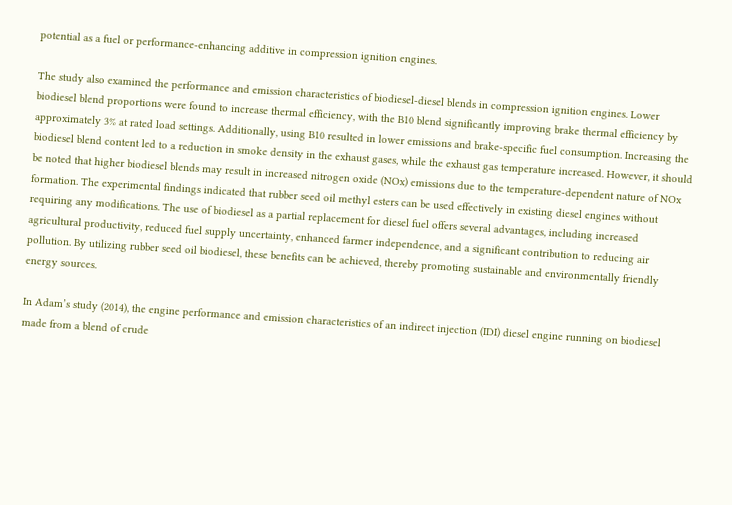potential as a fuel or performance-enhancing additive in compression ignition engines.

The study also examined the performance and emission characteristics of biodiesel-diesel blends in compression ignition engines. Lower biodiesel blend proportions were found to increase thermal efficiency, with the B10 blend significantly improving brake thermal efficiency by approximately 3% at rated load settings. Additionally, using B10 resulted in lower emissions and brake-specific fuel consumption. Increasing the biodiesel blend content led to a reduction in smoke density in the exhaust gases, while the exhaust gas temperature increased. However, it should be noted that higher biodiesel blends may result in increased nitrogen oxide (NOx) emissions due to the temperature-dependent nature of NOx formation. The experimental findings indicated that rubber seed oil methyl esters can be used effectively in existing diesel engines without requiring any modifications. The use of biodiesel as a partial replacement for diesel fuel offers several advantages, including increased agricultural productivity, reduced fuel supply uncertainty, enhanced farmer independence, and a significant contribution to reducing air pollution. By utilizing rubber seed oil biodiesel, these benefits can be achieved, thereby promoting sustainable and environmentally friendly energy sources.

In Adam’s study (2014), the engine performance and emission characteristics of an indirect injection (IDI) diesel engine running on biodiesel made from a blend of crude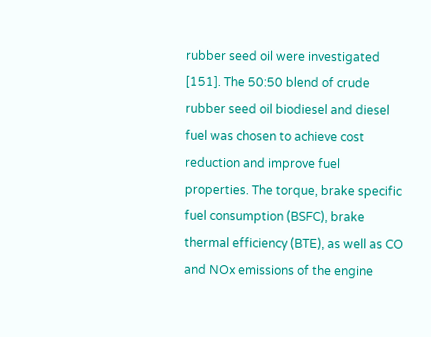rubber seed oil were investigated [151]. The 50:50 blend of crude rubber seed oil biodiesel and diesel fuel was chosen to achieve cost reduction and improve fuel properties. The torque, brake specific fuel consumption (BSFC), brake thermal efficiency (BTE), as well as CO and NOx emissions of the engine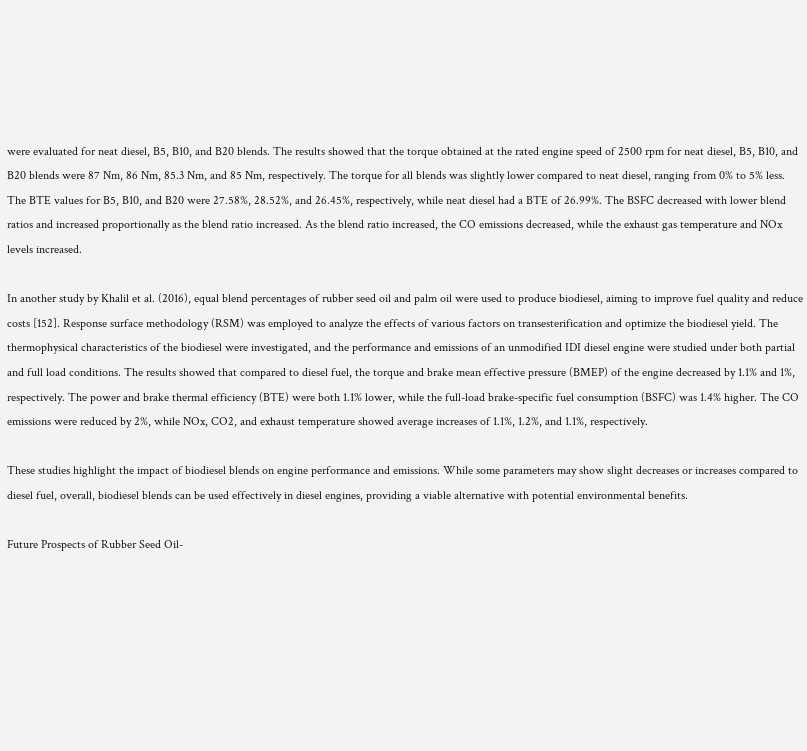were evaluated for neat diesel, B5, B10, and B20 blends. The results showed that the torque obtained at the rated engine speed of 2500 rpm for neat diesel, B5, B10, and B20 blends were 87 Nm, 86 Nm, 85.3 Nm, and 85 Nm, respectively. The torque for all blends was slightly lower compared to neat diesel, ranging from 0% to 5% less. The BTE values for B5, B10, and B20 were 27.58%, 28.52%, and 26.45%, respectively, while neat diesel had a BTE of 26.99%. The BSFC decreased with lower blend ratios and increased proportionally as the blend ratio increased. As the blend ratio increased, the CO emissions decreased, while the exhaust gas temperature and NOx levels increased.

In another study by Khalil et al. (2016), equal blend percentages of rubber seed oil and palm oil were used to produce biodiesel, aiming to improve fuel quality and reduce costs [152]. Response surface methodology (RSM) was employed to analyze the effects of various factors on transesterification and optimize the biodiesel yield. The thermophysical characteristics of the biodiesel were investigated, and the performance and emissions of an unmodified IDI diesel engine were studied under both partial and full load conditions. The results showed that compared to diesel fuel, the torque and brake mean effective pressure (BMEP) of the engine decreased by 1.1% and 1%, respectively. The power and brake thermal efficiency (BTE) were both 1.1% lower, while the full-load brake-specific fuel consumption (BSFC) was 1.4% higher. The CO emissions were reduced by 2%, while NOx, CO2, and exhaust temperature showed average increases of 1.1%, 1.2%, and 1.1%, respectively.

These studies highlight the impact of biodiesel blends on engine performance and emissions. While some parameters may show slight decreases or increases compared to diesel fuel, overall, biodiesel blends can be used effectively in diesel engines, providing a viable alternative with potential environmental benefits.

Future Prospects of Rubber Seed Oil-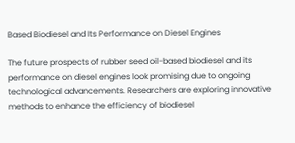Based Biodiesel and Its Performance on Diesel Engines

The future prospects of rubber seed oil-based biodiesel and its performance on diesel engines look promising due to ongoing technological advancements. Researchers are exploring innovative methods to enhance the efficiency of biodiesel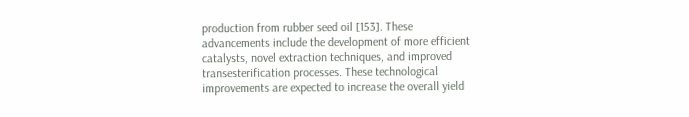production from rubber seed oil [153]. These advancements include the development of more efficient catalysts, novel extraction techniques, and improved transesterification processes. These technological improvements are expected to increase the overall yield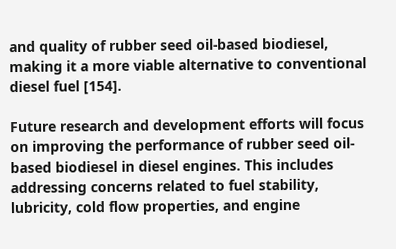and quality of rubber seed oil-based biodiesel, making it a more viable alternative to conventional diesel fuel [154].

Future research and development efforts will focus on improving the performance of rubber seed oil-based biodiesel in diesel engines. This includes addressing concerns related to fuel stability, lubricity, cold flow properties, and engine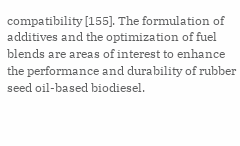compatibility [155]. The formulation of additives and the optimization of fuel blends are areas of interest to enhance the performance and durability of rubber seed oil-based biodiesel.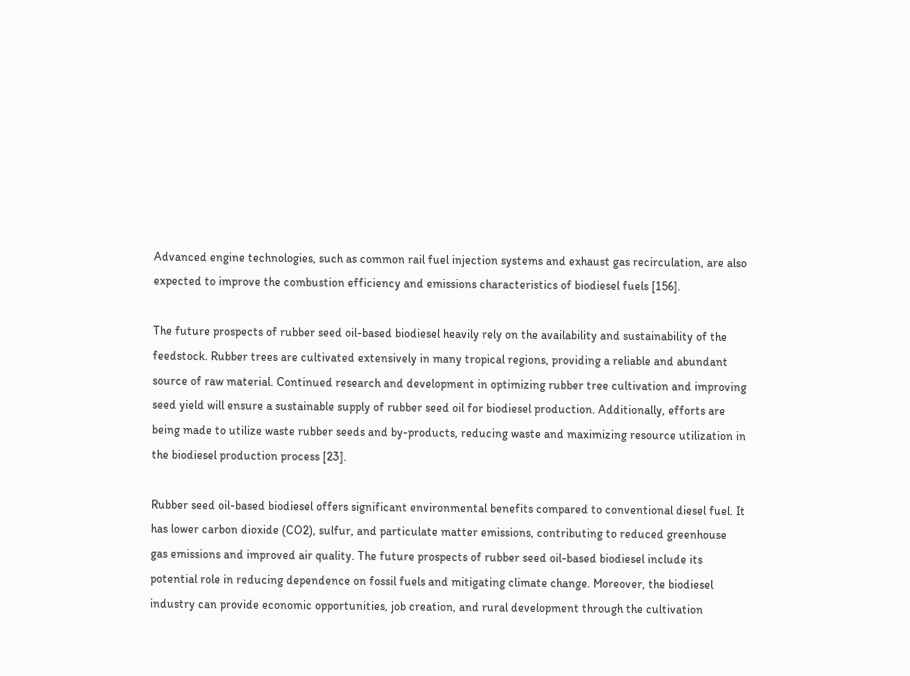Advanced engine technologies, such as common rail fuel injection systems and exhaust gas recirculation, are also expected to improve the combustion efficiency and emissions characteristics of biodiesel fuels [156].

The future prospects of rubber seed oil-based biodiesel heavily rely on the availability and sustainability of the feedstock. Rubber trees are cultivated extensively in many tropical regions, providing a reliable and abundant source of raw material. Continued research and development in optimizing rubber tree cultivation and improving seed yield will ensure a sustainable supply of rubber seed oil for biodiesel production. Additionally, efforts are being made to utilize waste rubber seeds and by-products, reducing waste and maximizing resource utilization in the biodiesel production process [23].

Rubber seed oil-based biodiesel offers significant environmental benefits compared to conventional diesel fuel. It has lower carbon dioxide (CO2), sulfur, and particulate matter emissions, contributing to reduced greenhouse gas emissions and improved air quality. The future prospects of rubber seed oil-based biodiesel include its potential role in reducing dependence on fossil fuels and mitigating climate change. Moreover, the biodiesel industry can provide economic opportunities, job creation, and rural development through the cultivation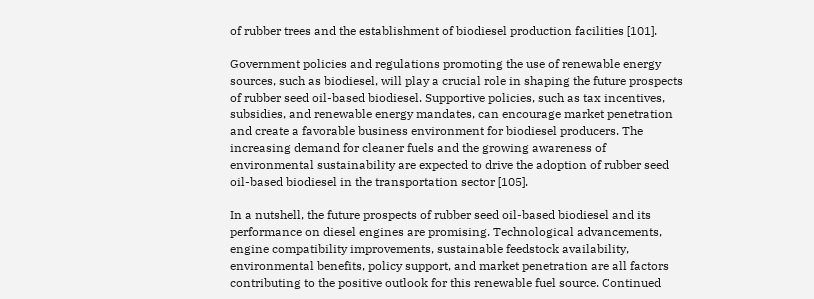of rubber trees and the establishment of biodiesel production facilities [101].

Government policies and regulations promoting the use of renewable energy sources, such as biodiesel, will play a crucial role in shaping the future prospects of rubber seed oil-based biodiesel. Supportive policies, such as tax incentives, subsidies, and renewable energy mandates, can encourage market penetration and create a favorable business environment for biodiesel producers. The increasing demand for cleaner fuels and the growing awareness of environmental sustainability are expected to drive the adoption of rubber seed oil-based biodiesel in the transportation sector [105].

In a nutshell, the future prospects of rubber seed oil-based biodiesel and its performance on diesel engines are promising. Technological advancements, engine compatibility improvements, sustainable feedstock availability, environmental benefits, policy support, and market penetration are all factors contributing to the positive outlook for this renewable fuel source. Continued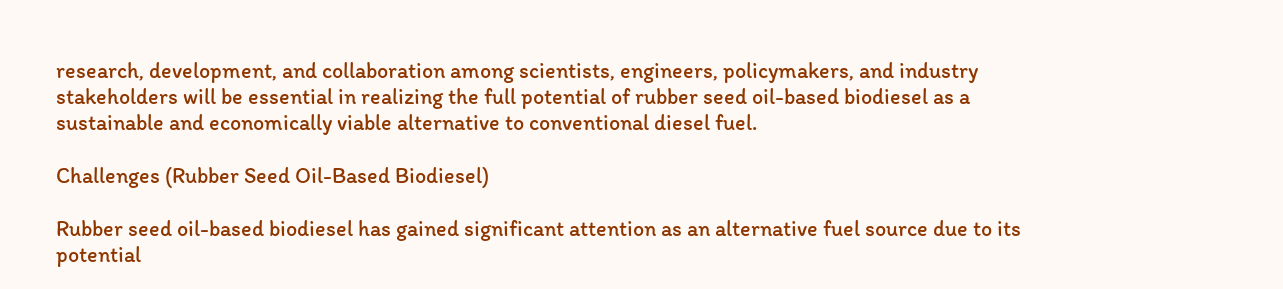research, development, and collaboration among scientists, engineers, policymakers, and industry stakeholders will be essential in realizing the full potential of rubber seed oil-based biodiesel as a sustainable and economically viable alternative to conventional diesel fuel.

Challenges (Rubber Seed Oil-Based Biodiesel)

Rubber seed oil-based biodiesel has gained significant attention as an alternative fuel source due to its potential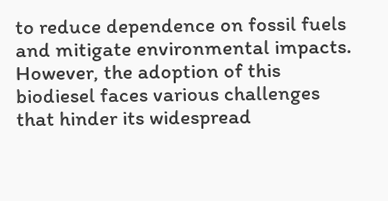to reduce dependence on fossil fuels and mitigate environmental impacts. However, the adoption of this biodiesel faces various challenges that hinder its widespread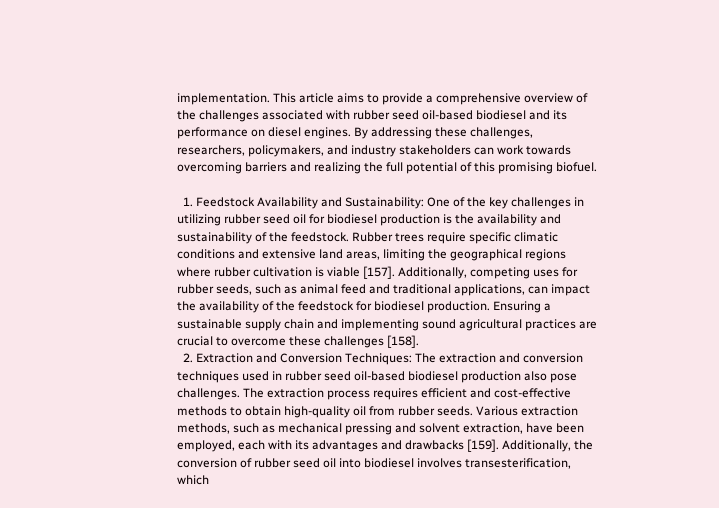implementation. This article aims to provide a comprehensive overview of the challenges associated with rubber seed oil-based biodiesel and its performance on diesel engines. By addressing these challenges, researchers, policymakers, and industry stakeholders can work towards overcoming barriers and realizing the full potential of this promising biofuel.

  1. Feedstock Availability and Sustainability: One of the key challenges in utilizing rubber seed oil for biodiesel production is the availability and sustainability of the feedstock. Rubber trees require specific climatic conditions and extensive land areas, limiting the geographical regions where rubber cultivation is viable [157]. Additionally, competing uses for rubber seeds, such as animal feed and traditional applications, can impact the availability of the feedstock for biodiesel production. Ensuring a sustainable supply chain and implementing sound agricultural practices are crucial to overcome these challenges [158].
  2. Extraction and Conversion Techniques: The extraction and conversion techniques used in rubber seed oil-based biodiesel production also pose challenges. The extraction process requires efficient and cost-effective methods to obtain high-quality oil from rubber seeds. Various extraction methods, such as mechanical pressing and solvent extraction, have been employed, each with its advantages and drawbacks [159]. Additionally, the conversion of rubber seed oil into biodiesel involves transesterification, which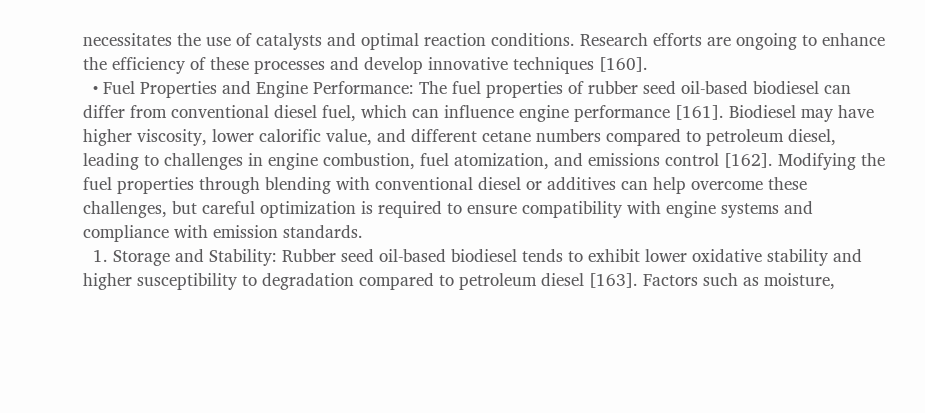necessitates the use of catalysts and optimal reaction conditions. Research efforts are ongoing to enhance the efficiency of these processes and develop innovative techniques [160].
  • Fuel Properties and Engine Performance: The fuel properties of rubber seed oil-based biodiesel can differ from conventional diesel fuel, which can influence engine performance [161]. Biodiesel may have higher viscosity, lower calorific value, and different cetane numbers compared to petroleum diesel, leading to challenges in engine combustion, fuel atomization, and emissions control [162]. Modifying the fuel properties through blending with conventional diesel or additives can help overcome these challenges, but careful optimization is required to ensure compatibility with engine systems and compliance with emission standards.
  1. Storage and Stability: Rubber seed oil-based biodiesel tends to exhibit lower oxidative stability and higher susceptibility to degradation compared to petroleum diesel [163]. Factors such as moisture,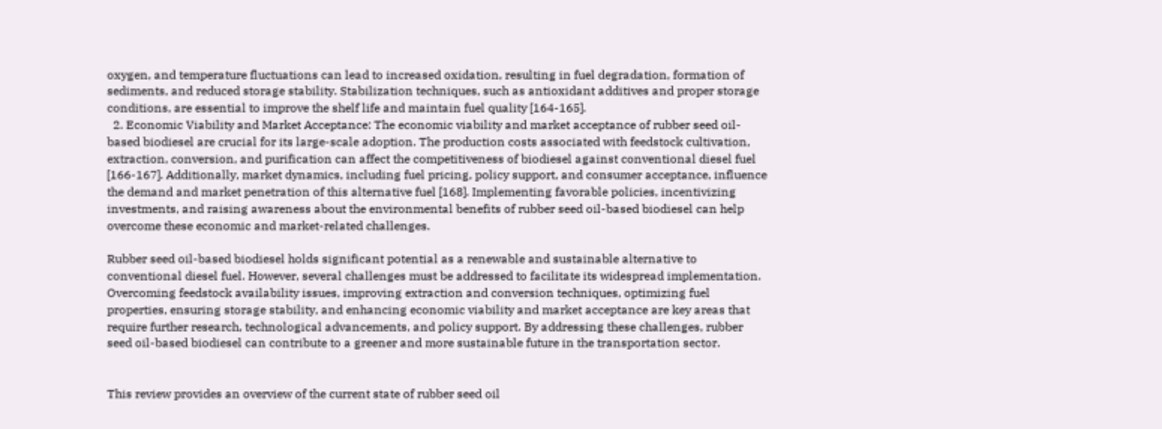oxygen, and temperature fluctuations can lead to increased oxidation, resulting in fuel degradation, formation of sediments, and reduced storage stability. Stabilization techniques, such as antioxidant additives and proper storage conditions, are essential to improve the shelf life and maintain fuel quality [164-165].
  2. Economic Viability and Market Acceptance: The economic viability and market acceptance of rubber seed oil-based biodiesel are crucial for its large-scale adoption. The production costs associated with feedstock cultivation, extraction, conversion, and purification can affect the competitiveness of biodiesel against conventional diesel fuel [166-167]. Additionally, market dynamics, including fuel pricing, policy support, and consumer acceptance, influence the demand and market penetration of this alternative fuel [168]. Implementing favorable policies, incentivizing investments, and raising awareness about the environmental benefits of rubber seed oil-based biodiesel can help overcome these economic and market-related challenges.

Rubber seed oil-based biodiesel holds significant potential as a renewable and sustainable alternative to conventional diesel fuel. However, several challenges must be addressed to facilitate its widespread implementation. Overcoming feedstock availability issues, improving extraction and conversion techniques, optimizing fuel properties, ensuring storage stability, and enhancing economic viability and market acceptance are key areas that require further research, technological advancements, and policy support. By addressing these challenges, rubber seed oil-based biodiesel can contribute to a greener and more sustainable future in the transportation sector.


This review provides an overview of the current state of rubber seed oil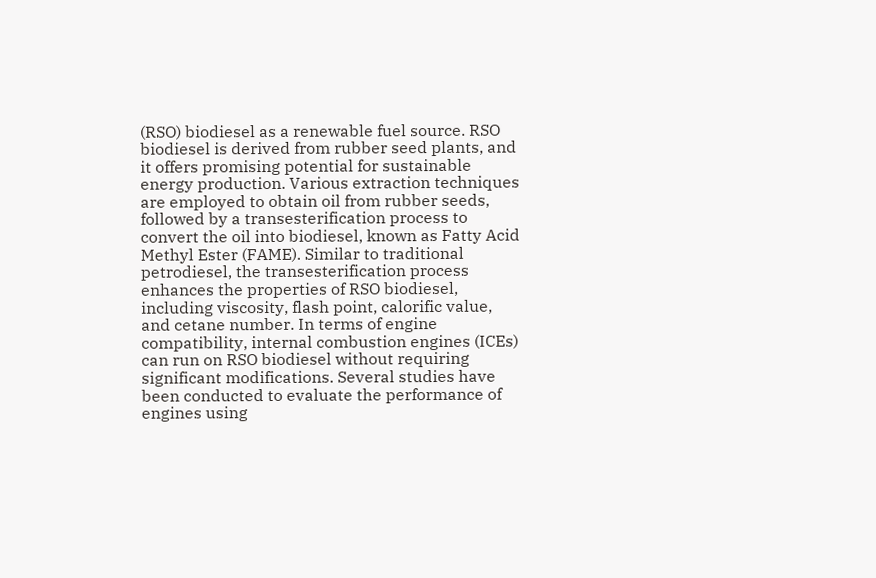(RSO) biodiesel as a renewable fuel source. RSO biodiesel is derived from rubber seed plants, and it offers promising potential for sustainable energy production. Various extraction techniques are employed to obtain oil from rubber seeds, followed by a transesterification process to convert the oil into biodiesel, known as Fatty Acid Methyl Ester (FAME). Similar to traditional petrodiesel, the transesterification process enhances the properties of RSO biodiesel, including viscosity, flash point, calorific value, and cetane number. In terms of engine compatibility, internal combustion engines (ICEs) can run on RSO biodiesel without requiring significant modifications. Several studies have been conducted to evaluate the performance of engines using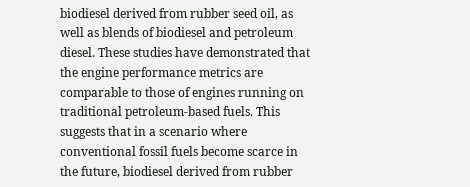biodiesel derived from rubber seed oil, as well as blends of biodiesel and petroleum diesel. These studies have demonstrated that the engine performance metrics are comparable to those of engines running on traditional petroleum-based fuels. This suggests that in a scenario where conventional fossil fuels become scarce in the future, biodiesel derived from rubber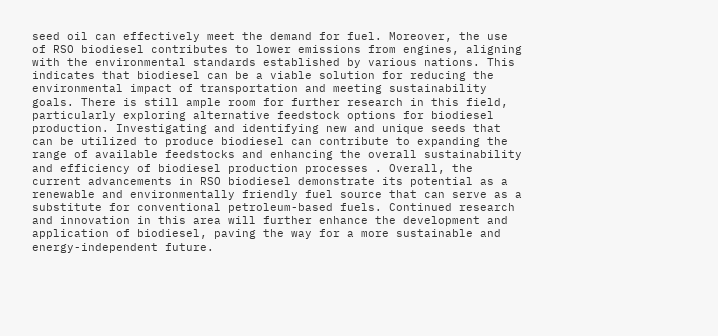seed oil can effectively meet the demand for fuel. Moreover, the use of RSO biodiesel contributes to lower emissions from engines, aligning with the environmental standards established by various nations. This indicates that biodiesel can be a viable solution for reducing the environmental impact of transportation and meeting sustainability goals. There is still ample room for further research in this field, particularly exploring alternative feedstock options for biodiesel production. Investigating and identifying new and unique seeds that can be utilized to produce biodiesel can contribute to expanding the range of available feedstocks and enhancing the overall sustainability and efficiency of biodiesel production processes . Overall, the current advancements in RSO biodiesel demonstrate its potential as a renewable and environmentally friendly fuel source that can serve as a substitute for conventional petroleum-based fuels. Continued research and innovation in this area will further enhance the development and application of biodiesel, paving the way for a more sustainable and energy-independent future.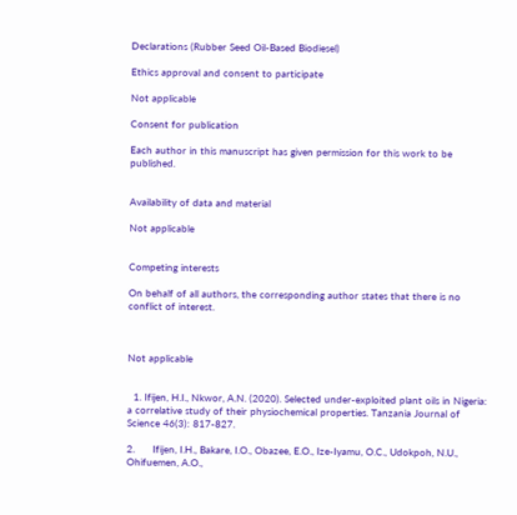Declarations (Rubber Seed Oil-Based Biodiesel)

Ethics approval and consent to participate

Not applicable

Consent for publication

Each author in this manuscript has given permission for this work to be published.


Availability of data and material

Not applicable


Competing interests

On behalf of all authors, the corresponding author states that there is no conflict of interest.



Not applicable


  1. Ifijen, H.I., Nkwor, A.N. (2020). Selected under-exploited plant oils in Nigeria: a correlative study of their physiochemical properties. Tanzania Journal of Science 46(3): 817-827.

2.      Ifijen, I.H., Bakare, I.O., Obazee, E.O., Ize-Iyamu, O.C., Udokpoh, N.U., Ohifuemen, A.O.,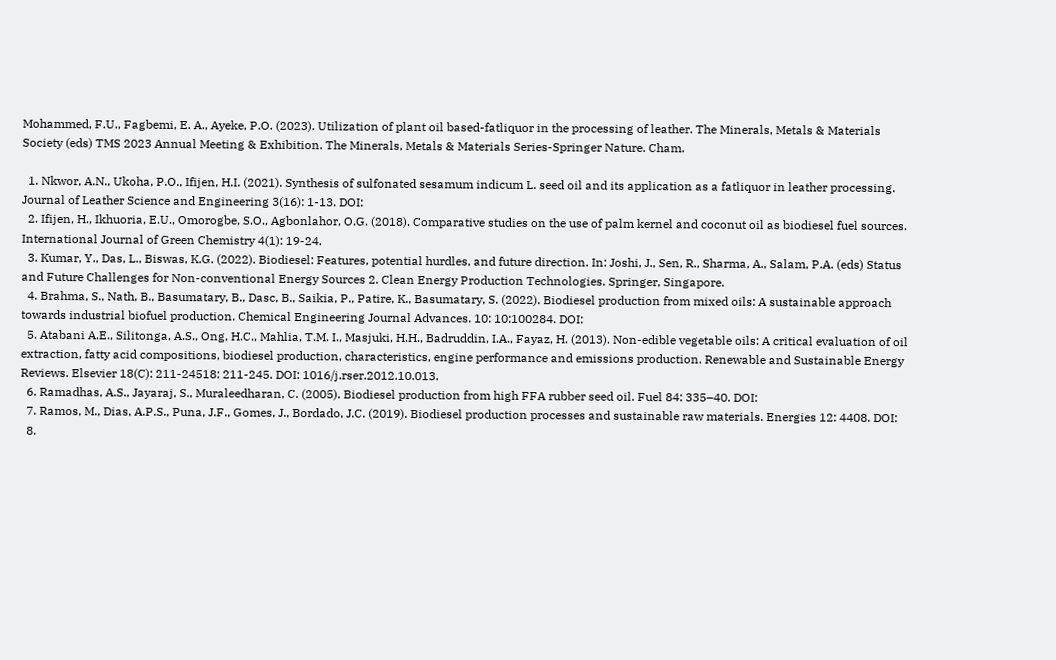Mohammed, F.U., Fagbemi, E. A., Ayeke, P.O. (2023). Utilization of plant oil based-fatliquor in the processing of leather. The Minerals, Metals & Materials Society (eds) TMS 2023 Annual Meeting & Exhibition. The Minerals, Metals & Materials Series-Springer Nature. Cham.

  1. Nkwor, A.N., Ukoha, P.O., Ifijen, H.I. (2021). Synthesis of sulfonated sesamum indicum L. seed oil and its application as a fatliquor in leather processing. Journal of Leather Science and Engineering 3(16): 1-13. DOI:
  2. Ifijen, H., Ikhuoria, E.U., Omorogbe, S.O., Agbonlahor, O.G. (2018). Comparative studies on the use of palm kernel and coconut oil as biodiesel fuel sources. International Journal of Green Chemistry 4(1): 19-24.
  3. Kumar, Y., Das, L., Biswas, K.G. (2022). Biodiesel: Features, potential hurdles, and future direction. In: Joshi, J., Sen, R., Sharma, A., Salam, P.A. (eds) Status and Future Challenges for Non-conventional Energy Sources 2. Clean Energy Production Technologies. Springer, Singapore.
  4. Brahma, S., Nath, B., Basumatary, B., Dasc, B., Saikia, P., Patire, K., Basumatary, S. (2022). Biodiesel production from mixed oils: A sustainable approach towards industrial biofuel production. Chemical Engineering Journal Advances. 10: 10:100284. DOI:
  5. Atabani A.E., Silitonga, A.S., Ong, H.C., Mahlia, T.M. I., Masjuki, H.H., Badruddin, I.A., Fayaz, H. (2013). Non-edible vegetable oils: A critical evaluation of oil extraction, fatty acid compositions, biodiesel production, characteristics, engine performance and emissions production. Renewable and Sustainable Energy Reviews. Elsevier 18(C): 211-24518: 211-245. DOI: 1016/j.rser.2012.10.013.
  6. Ramadhas, A.S., Jayaraj, S., Muraleedharan, C. (2005). Biodiesel production from high FFA rubber seed oil. Fuel 84: 335–40. DOI:
  7. Ramos, M., Dias, A.P.S., Puna, J.F., Gomes, J., Bordado, J.C. (2019). Biodiesel production processes and sustainable raw materials. Energies 12: 4408. DOI:
  8.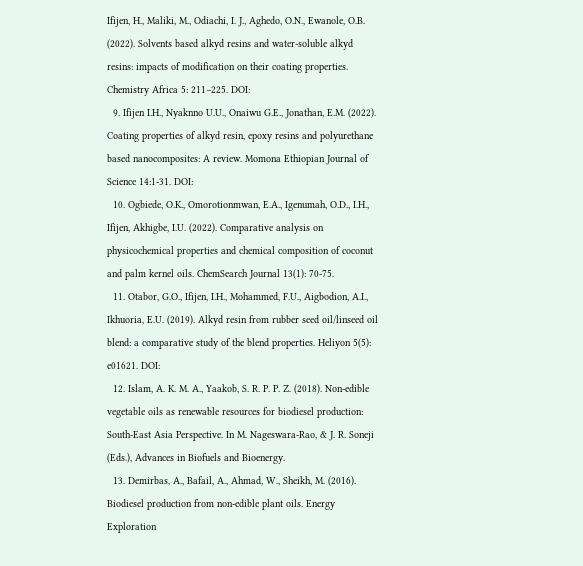Ifijen, H., Maliki, M., Odiachi, I. J., Aghedo, O.N., Ewanole, O.B. (2022). Solvents based alkyd resins and water-soluble alkyd resins: impacts of modification on their coating properties. Chemistry Africa 5: 211–225. DOI:
  9. Ifijen I.H., Nyaknno U.U., Onaiwu G.E., Jonathan, E.M. (2022). Coating properties of alkyd resin, epoxy resins and polyurethane based nanocomposites: A review. Momona Ethiopian Journal of Science 14:1-31. DOI:
  10. Ogbiede, O.K., Omorotionmwan, E.A., Igenumah, O.D., I.H., Ifijen, Akhigbe, I.U. (2022). Comparative analysis on physicochemical properties and chemical composition of coconut and palm kernel oils. ChemSearch Journal 13(1): 70-75.
  11. Otabor, G.O., Ifijen, I.H., Mohammed, F.U., Aigbodion, A.I., Ikhuoria, E.U. (2019). Alkyd resin from rubber seed oil/linseed oil blend: a comparative study of the blend properties. Heliyon 5(5): e01621. DOI:
  12. Islam, A. K. M. A., Yaakob, S. R. P. P. Z. (2018). Non-edible vegetable oils as renewable resources for biodiesel production: South-East Asia Perspective. In M. Nageswara-Rao, & J. R. Soneji (Eds.), Advances in Biofuels and Bioenergy.
  13. Demirbas, A., Bafail, A., Ahmad, W., Sheikh, M. (2016). Biodiesel production from non-edible plant oils. Energy Exploration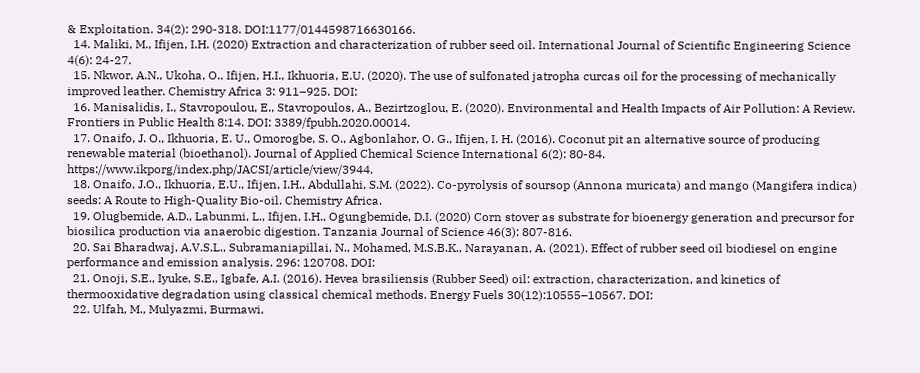& Exploitation. 34(2): 290-318. DOI:1177/0144598716630166.
  14. Maliki, M., Ifijen, I.H. (2020) Extraction and characterization of rubber seed oil. International Journal of Scientific Engineering Science 4(6): 24-27.
  15. Nkwor, A.N., Ukoha, O., Ifijen, H.I., Ikhuoria, E.U. (2020). The use of sulfonated jatropha curcas oil for the processing of mechanically improved leather. Chemistry Africa 3: 911–925. DOI:
  16. Manisalidis, I., Stavropoulou, E., Stavropoulos, A., Bezirtzoglou, E. (2020). Environmental and Health Impacts of Air Pollution: A Review. Frontiers in Public Health 8:14. DOI: 3389/fpubh.2020.00014.
  17. Onaifo, J. O., Ikhuoria, E. U., Omorogbe, S. O., Agbonlahor, O. G., Ifijen, I. H. (2016). Coconut pit an alternative source of producing renewable material (bioethanol). Journal of Applied Chemical Science International 6(2): 80-84. https://www.ikporg/index.php/JACSI/article/view/3944.
  18. Onaifo, J.O., Ikhuoria, E.U., Ifijen, I.H., Abdullahi, S.M. (2022). Co-pyrolysis of soursop (Annona muricata) and mango (Mangifera indica) seeds: A Route to High-Quality Bio-oil. Chemistry Africa.
  19. Olugbemide, A.D., Labunmi, L., Ifijen, I.H., Ogungbemide, D.I. (2020) Corn stover as substrate for bioenergy generation and precursor for biosilica production via anaerobic digestion. Tanzania Journal of Science 46(3): 807-816.
  20. Sai Bharadwaj, A.V.S.L., Subramaniapillai, N., Mohamed, M.S.B.K., Narayanan, A. (2021). Effect of rubber seed oil biodiesel on engine performance and emission analysis. 296: 120708. DOI:
  21. Onoji, S.E., Iyuke, S.E., Igbafe, A.I. (2016). Hevea brasiliensis (Rubber Seed) oil: extraction, characterization, and kinetics of thermooxidative degradation using classical chemical methods. Energy Fuels 30(12):10555–10567. DOI:
  22. Ulfah, M., Mulyazmi, Burmawi,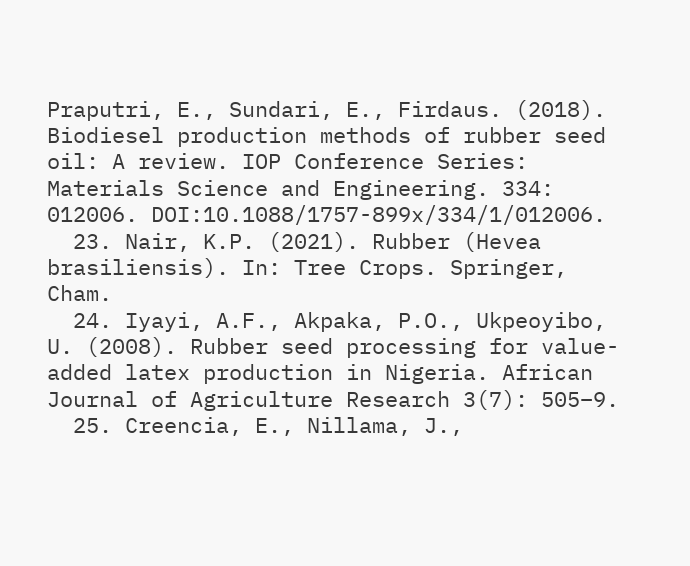Praputri, E., Sundari, E., Firdaus. (2018). Biodiesel production methods of rubber seed oil: A review. IOP Conference Series: Materials Science and Engineering. 334: 012006. DOI:10.1088/1757-899x/334/1/012006.
  23. Nair, K.P. (2021). Rubber (Hevea brasiliensis). In: Tree Crops. Springer, Cham.
  24. Iyayi, A.F., Akpaka, P.O., Ukpeoyibo, U. (2008). Rubber seed processing for value-added latex production in Nigeria. African Journal of Agriculture Research 3(7): 505–9.
  25. Creencia, E., Nillama, J.,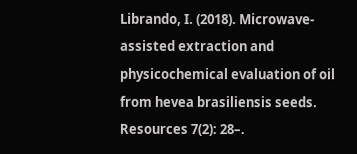Librando, I. (2018). Microwave-assisted extraction and physicochemical evaluation of oil from hevea brasiliensis seeds. Resources 7(2): 28–.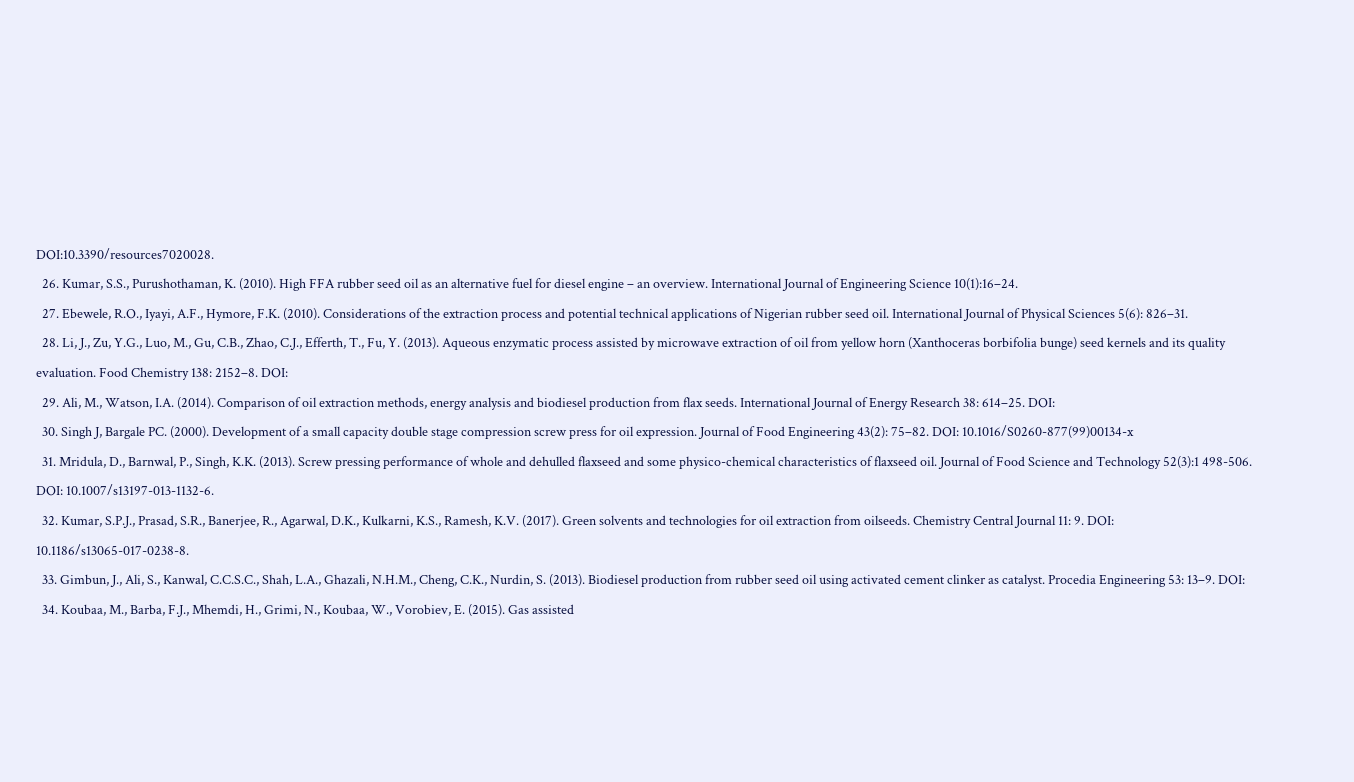DOI:10.3390/resources7020028.
  26. Kumar, S.S., Purushothaman, K. (2010). High FFA rubber seed oil as an alternative fuel for diesel engine – an overview. International Journal of Engineering Science 10(1):16–24.
  27. Ebewele, R.O., Iyayi, A.F., Hymore, F.K. (2010). Considerations of the extraction process and potential technical applications of Nigerian rubber seed oil. International Journal of Physical Sciences 5(6): 826–31.
  28. Li, J., Zu, Y.G., Luo, M., Gu, C.B., Zhao, C.J., Efferth, T., Fu, Y. (2013). Aqueous enzymatic process assisted by microwave extraction of oil from yellow horn (Xanthoceras borbifolia bunge) seed kernels and its quality evaluation. Food Chemistry 138: 2152–8. DOI:
  29. Ali, M., Watson, I.A. (2014). Comparison of oil extraction methods, energy analysis and biodiesel production from flax seeds. International Journal of Energy Research 38: 614–25. DOI:
  30. Singh J, Bargale PC. (2000). Development of a small capacity double stage compression screw press for oil expression. Journal of Food Engineering 43(2): 75–82. DOI: 10.1016/S0260-877(99)00134-x
  31. Mridula, D., Barnwal, P., Singh, K.K. (2013). Screw pressing performance of whole and dehulled flaxseed and some physico-chemical characteristics of flaxseed oil. Journal of Food Science and Technology 52(3):1 498-506. DOI: 10.1007/s13197-013-1132-6.
  32. Kumar, S.P.J., Prasad, S.R., Banerjee, R., Agarwal, D.K., Kulkarni, K.S., Ramesh, K.V. (2017). Green solvents and technologies for oil extraction from oilseeds. Chemistry Central Journal 11: 9. DOI: 10.1186/s13065-017-0238-8.
  33. Gimbun, J., Ali, S., Kanwal, C.C.S.C., Shah, L.A., Ghazali, N.H.M., Cheng, C.K., Nurdin, S. (2013). Biodiesel production from rubber seed oil using activated cement clinker as catalyst. Procedia Engineering 53: 13–9. DOI:
  34. Koubaa, M., Barba, F.J., Mhemdi, H., Grimi, N., Koubaa, W., Vorobiev, E. (2015). Gas assisted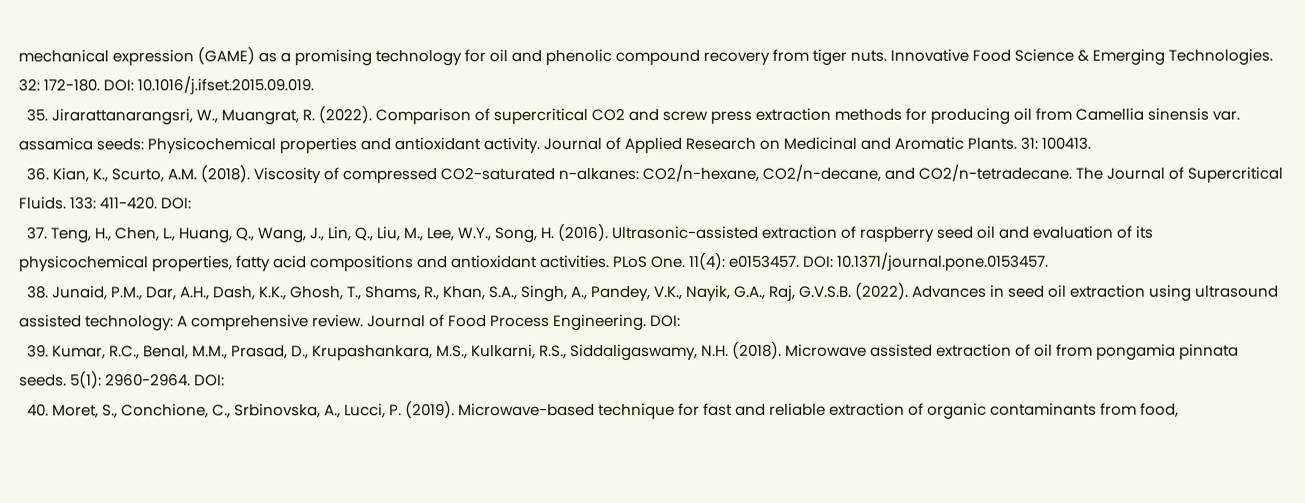mechanical expression (GAME) as a promising technology for oil and phenolic compound recovery from tiger nuts. Innovative Food Science & Emerging Technologies. 32: 172-180. DOI: 10.1016/j.ifset.2015.09.019.
  35. Jirarattanarangsri, W., Muangrat, R. (2022). Comparison of supercritical CO2 and screw press extraction methods for producing oil from Camellia sinensis var. assamica seeds: Physicochemical properties and antioxidant activity. Journal of Applied Research on Medicinal and Aromatic Plants. 31: 100413.
  36. Kian, K., Scurto, A.M. (2018). Viscosity of compressed CO2-saturated n-alkanes: CO2/n-hexane, CO2/n-decane, and CO2/n-tetradecane. The Journal of Supercritical Fluids. 133: 411-420. DOI:
  37. Teng, H., Chen, L., Huang, Q., Wang, J., Lin, Q., Liu, M., Lee, W.Y., Song, H. (2016). Ultrasonic-assisted extraction of raspberry seed oil and evaluation of its physicochemical properties, fatty acid compositions and antioxidant activities. PLoS One. 11(4): e0153457. DOI: 10.1371/journal.pone.0153457.
  38. Junaid, P.M., Dar, A.H., Dash, K.K., Ghosh, T., Shams, R., Khan, S.A., Singh, A., Pandey, V.K., Nayik, G.A., Raj, G.V.S.B. (2022). Advances in seed oil extraction using ultrasound assisted technology: A comprehensive review. Journal of Food Process Engineering. DOI:
  39. Kumar, R.C., Benal, M.M., Prasad, D., Krupashankara, M.S., Kulkarni, R.S., Siddaligaswamy, N.H. (2018). Microwave assisted extraction of oil from pongamia pinnata seeds. 5(1): 2960-2964. DOI:
  40. Moret, S., Conchione, C., Srbinovska, A., Lucci, P. (2019). Microwave-based technique for fast and reliable extraction of organic contaminants from food,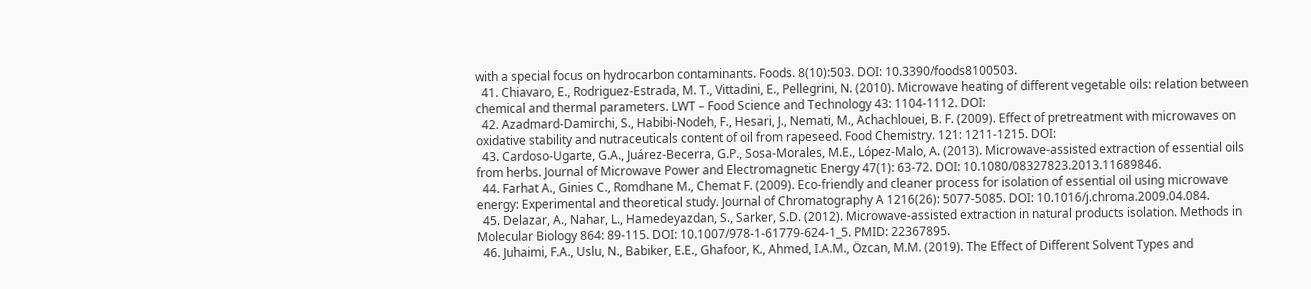with a special focus on hydrocarbon contaminants. Foods. 8(10):503. DOI: 10.3390/foods8100503.
  41. Chiavaro, E., Rodriguez-Estrada, M. T., Vittadini, E., Pellegrini, N. (2010). Microwave heating of different vegetable oils: relation between chemical and thermal parameters. LWT – Food Science and Technology 43: 1104-1112. DOI:
  42. Azadmard-Damirchi, S., Habibi-Nodeh, F., Hesari, J., Nemati, M., Achachlouei, B. F. (2009). Effect of pretreatment with microwaves on oxidative stability and nutraceuticals content of oil from rapeseed. Food Chemistry. 121: 1211-1215. DOI:
  43. Cardoso-Ugarte, G.A., Juárez-Becerra, G.P., Sosa-Morales, M.E., López-Malo, A. (2013). Microwave-assisted extraction of essential oils from herbs. Journal of Microwave Power and Electromagnetic Energy 47(1): 63-72. DOI: 10.1080/08327823.2013.11689846.
  44. Farhat A., Ginies C., Romdhane M., Chemat F. (2009). Eco-friendly and cleaner process for isolation of essential oil using microwave energy: Experimental and theoretical study. Journal of Chromatography A 1216(26): 5077-5085. DOI: 10.1016/j.chroma.2009.04.084.
  45. Delazar, A., Nahar, L., Hamedeyazdan, S., Sarker, S.D. (2012). Microwave-assisted extraction in natural products isolation. Methods in Molecular Biology 864: 89-115. DOI: 10.1007/978-1-61779-624-1_5. PMID: 22367895.
  46. Juhaimi, F.A., Uslu, N., Babiker, E.E., Ghafoor, K., Ahmed, I.A.M., Özcan, M.M. (2019). The Effect of Different Solvent Types and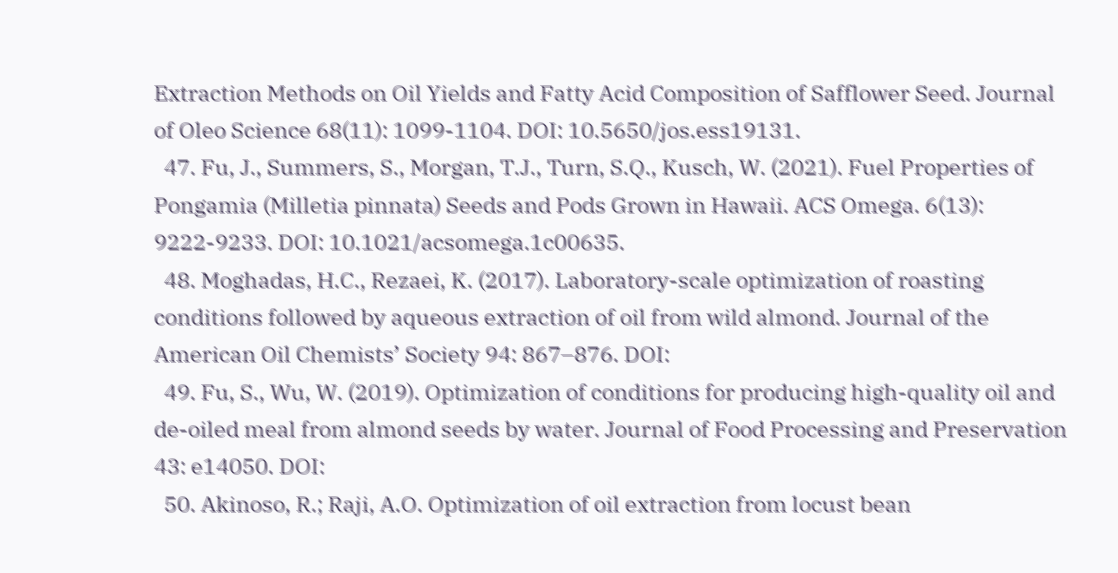Extraction Methods on Oil Yields and Fatty Acid Composition of Safflower Seed. Journal of Oleo Science 68(11): 1099-1104. DOI: 10.5650/jos.ess19131.
  47. Fu, J., Summers, S., Morgan, T.J., Turn, S.Q., Kusch, W. (2021). Fuel Properties of Pongamia (Milletia pinnata) Seeds and Pods Grown in Hawaii. ACS Omega. 6(13): 9222-9233. DOI: 10.1021/acsomega.1c00635.
  48. Moghadas, H.C., Rezaei, K. (2017). Laboratory-scale optimization of roasting conditions followed by aqueous extraction of oil from wild almond. Journal of the American Oil Chemists’ Society 94: 867–876. DOI:
  49. Fu, S., Wu, W. (2019). Optimization of conditions for producing high-quality oil and de-oiled meal from almond seeds by water. Journal of Food Processing and Preservation 43: e14050. DOI:
  50. Akinoso, R.; Raji, A.O. Optimization of oil extraction from locust bean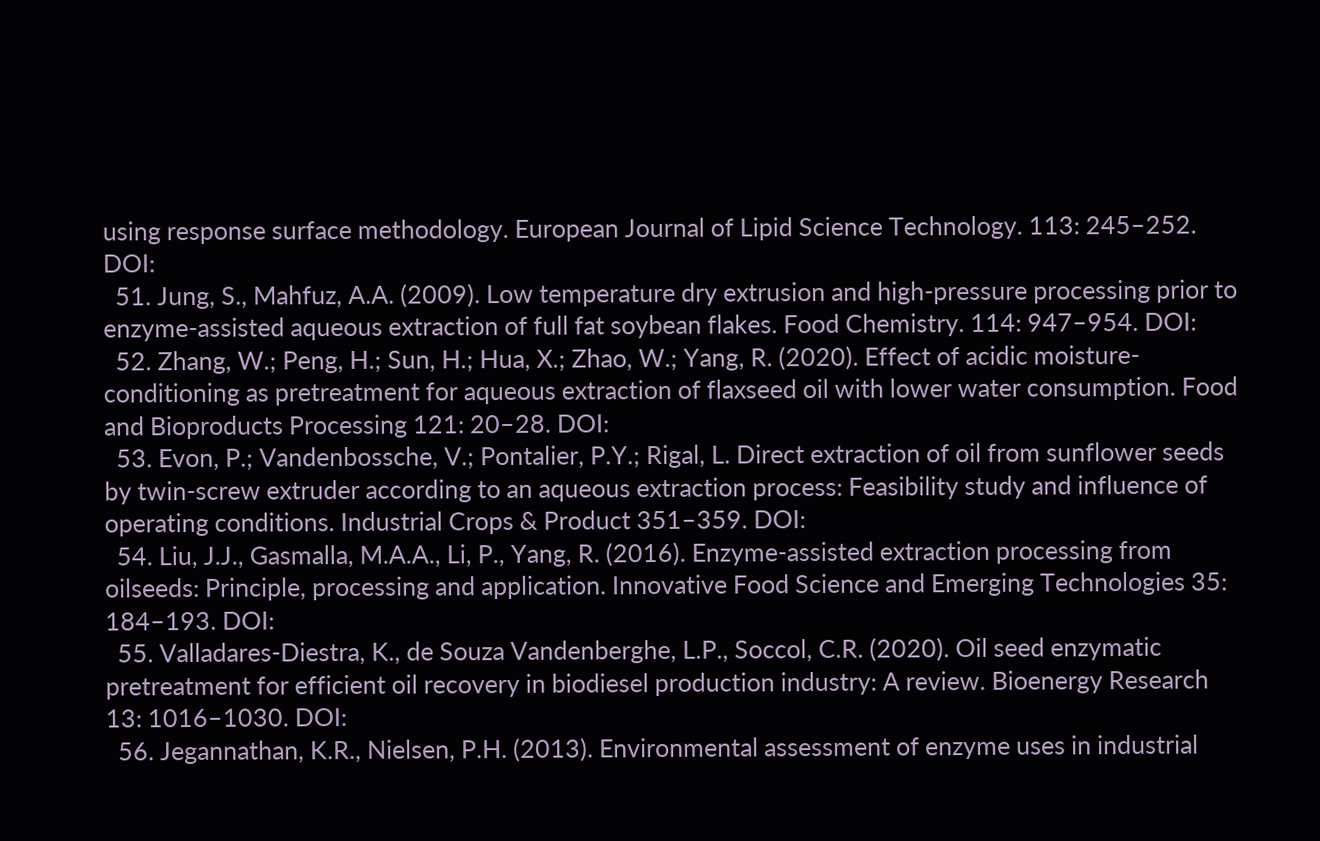using response surface methodology. European Journal of Lipid Science Technology. 113: 245–252. DOI:
  51. Jung, S., Mahfuz, A.A. (2009). Low temperature dry extrusion and high-pressure processing prior to enzyme-assisted aqueous extraction of full fat soybean flakes. Food Chemistry. 114: 947–954. DOI:
  52. Zhang, W.; Peng, H.; Sun, H.; Hua, X.; Zhao, W.; Yang, R. (2020). Effect of acidic moisture-conditioning as pretreatment for aqueous extraction of flaxseed oil with lower water consumption. Food and Bioproducts Processing 121: 20–28. DOI:
  53. Evon, P.; Vandenbossche, V.; Pontalier, P.Y.; Rigal, L. Direct extraction of oil from sunflower seeds by twin-screw extruder according to an aqueous extraction process: Feasibility study and influence of operating conditions. Industrial Crops & Product 351–359. DOI:
  54. Liu, J.J., Gasmalla, M.A.A., Li, P., Yang, R. (2016). Enzyme-assisted extraction processing from oilseeds: Principle, processing and application. Innovative Food Science and Emerging Technologies 35: 184–193. DOI:
  55. Valladares-Diestra, K., de Souza Vandenberghe, L.P., Soccol, C.R. (2020). Oil seed enzymatic pretreatment for efficient oil recovery in biodiesel production industry: A review. Bioenergy Research 13: 1016–1030. DOI:
  56. Jegannathan, K.R., Nielsen, P.H. (2013). Environmental assessment of enzyme uses in industrial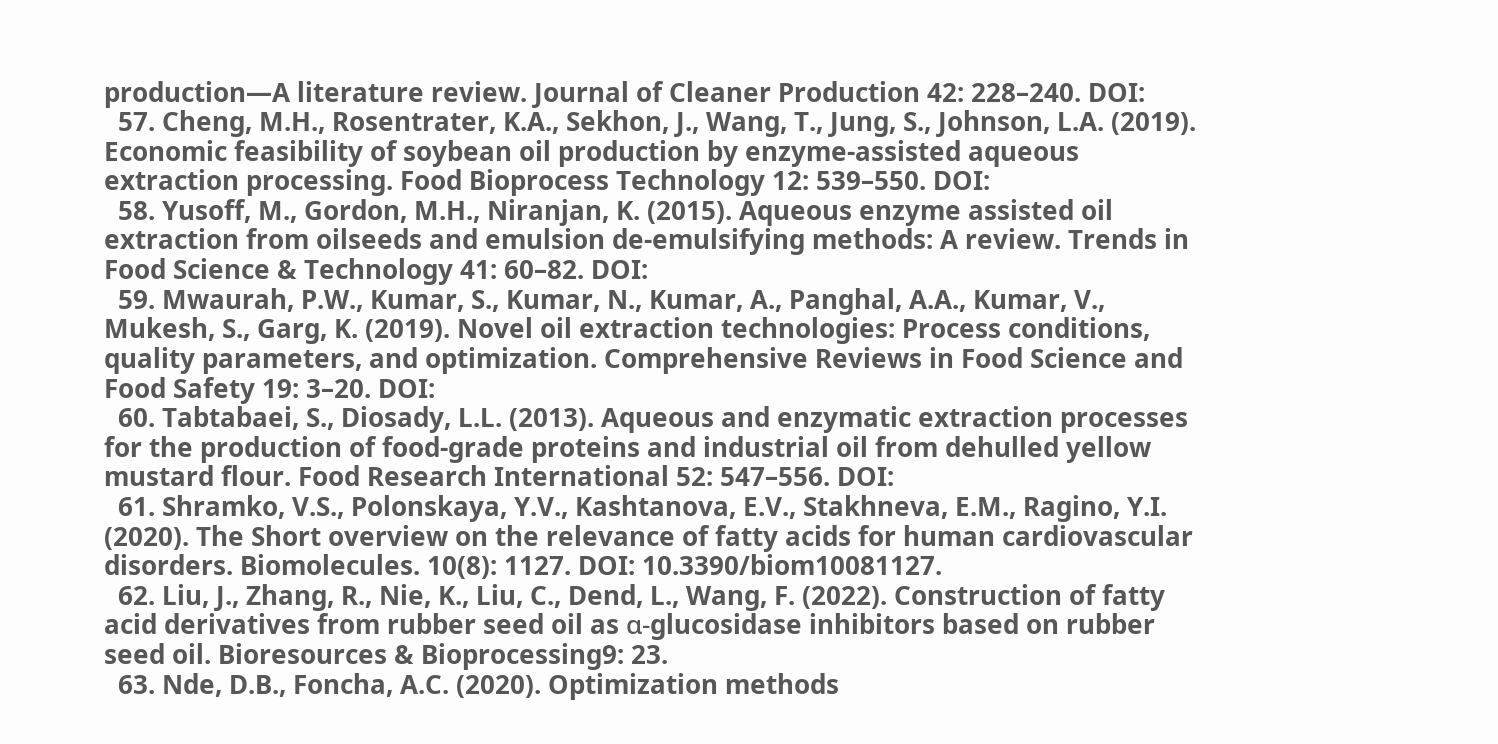production—A literature review. Journal of Cleaner Production 42: 228–240. DOI:
  57. Cheng, M.H., Rosentrater, K.A., Sekhon, J., Wang, T., Jung, S., Johnson, L.A. (2019). Economic feasibility of soybean oil production by enzyme-assisted aqueous extraction processing. Food Bioprocess Technology 12: 539–550. DOI:
  58. Yusoff, M., Gordon, M.H., Niranjan, K. (2015). Aqueous enzyme assisted oil extraction from oilseeds and emulsion de-emulsifying methods: A review. Trends in Food Science & Technology 41: 60–82. DOI:
  59. Mwaurah, P.W., Kumar, S., Kumar, N., Kumar, A., Panghal, A.A., Kumar, V., Mukesh, S., Garg, K. (2019). Novel oil extraction technologies: Process conditions, quality parameters, and optimization. Comprehensive Reviews in Food Science and Food Safety 19: 3–20. DOI:
  60. Tabtabaei, S., Diosady, L.L. (2013). Aqueous and enzymatic extraction processes for the production of food-grade proteins and industrial oil from dehulled yellow mustard flour. Food Research International 52: 547–556. DOI:
  61. Shramko, V.S., Polonskaya, Y.V., Kashtanova, E.V., Stakhneva, E.M., Ragino, Y.I. (2020). The Short overview on the relevance of fatty acids for human cardiovascular disorders. Biomolecules. 10(8): 1127. DOI: 10.3390/biom10081127.
  62. Liu, J., Zhang, R., Nie, K., Liu, C., Dend, L., Wang, F. (2022). Construction of fatty acid derivatives from rubber seed oil as α-glucosidase inhibitors based on rubber seed oil. Bioresources & Bioprocessing9: 23.
  63. Nde, D.B., Foncha, A.C. (2020). Optimization methods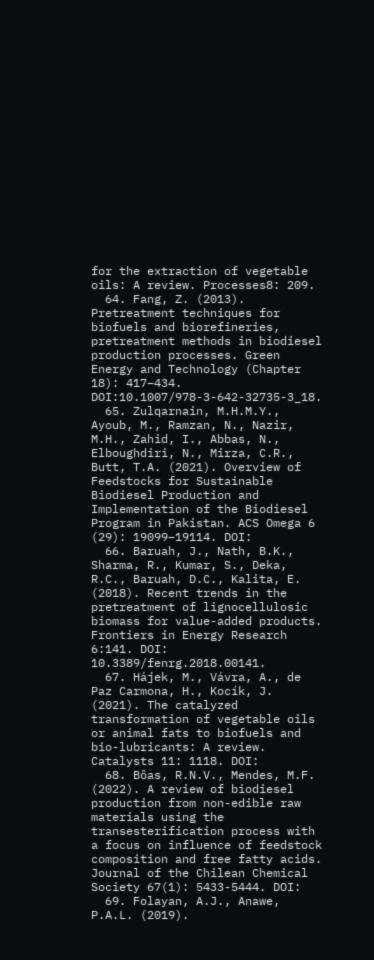for the extraction of vegetable oils: A review. Processes8: 209.
  64. Fang, Z. (2013). Pretreatment techniques for biofuels and biorefineries, pretreatment methods in biodiesel production processes. Green Energy and Technology (Chapter 18): 417–434. DOI:10.1007/978-3-642-32735-3_18.
  65. Zulqarnain, M.H.M.Y., Ayoub, M., Ramzan, N., Nazir, M.H., Zahid, I., Abbas, N., Elboughdiri, N., Mirza, C.R., Butt, T.A. (2021). Overview of Feedstocks for Sustainable Biodiesel Production and Implementation of the Biodiesel Program in Pakistan. ACS Omega 6 (29): 19099–19114. DOI:
  66. Baruah, J., Nath, B.K., Sharma, R., Kumar, S., Deka, R.C., Baruah, D.C., Kalita, E. (2018). Recent trends in the pretreatment of lignocellulosic biomass for value-added products. Frontiers in Energy Research 6:141. DOI: 10.3389/fenrg.2018.00141.
  67. Hájek, M., Vávra, A., de Paz Carmona, H., Kocík, J. (2021). The catalyzed transformation of vegetable oils or animal fats to biofuels and bio-lubricants: A review. Catalysts 11: 1118. DOI:
  68. Bôas, R.N.V., Mendes, M.F. (2022). A review of biodiesel production from non-edible raw materials using the transesterification process with a focus on influence of feedstock composition and free fatty acids. Journal of the Chilean Chemical Society 67(1): 5433-5444. DOI:
  69. Folayan, A.J., Anawe, P.A.L. (2019).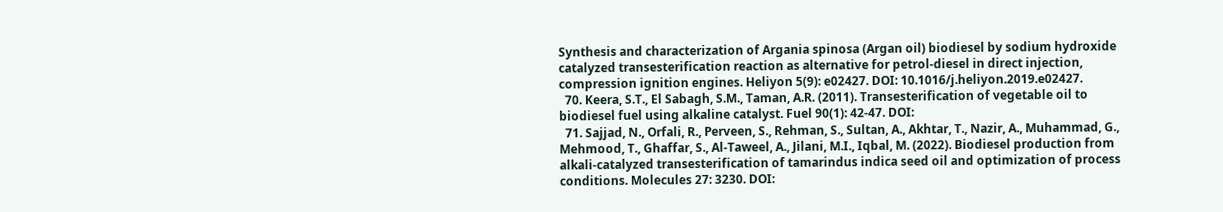Synthesis and characterization of Argania spinosa (Argan oil) biodiesel by sodium hydroxide catalyzed transesterification reaction as alternative for petrol-diesel in direct injection, compression ignition engines. Heliyon 5(9): e02427. DOI: 10.1016/j.heliyon.2019.e02427.
  70. Keera, S.T., El Sabagh, S.M., Taman, A.R. (2011). Transesterification of vegetable oil to biodiesel fuel using alkaline catalyst. Fuel 90(1): 42-47. DOI:
  71. Sajjad, N., Orfali, R., Perveen, S., Rehman, S., Sultan, A., Akhtar, T., Nazir, A., Muhammad, G., Mehmood, T., Ghaffar, S., Al-Taweel, A., Jilani, M.I., Iqbal, M. (2022). Biodiesel production from alkali-catalyzed transesterification of tamarindus indica seed oil and optimization of process conditions. Molecules 27: 3230. DOI: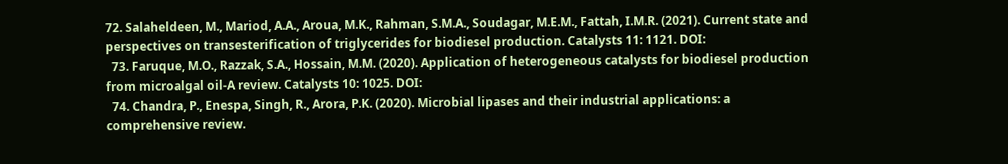72. Salaheldeen, M., Mariod, A.A., Aroua, M.K., Rahman, S.M.A., Soudagar, M.E.M., Fattah, I.M.R. (2021). Current state and perspectives on transesterification of triglycerides for biodiesel production. Catalysts 11: 1121. DOI:
  73. Faruque, M.O., Razzak, S.A., Hossain, M.M. (2020). Application of heterogeneous catalysts for biodiesel production from microalgal oil-A review. Catalysts 10: 1025. DOI:
  74. Chandra, P., Enespa, Singh, R., Arora, P.K. (2020). Microbial lipases and their industrial applications: a comprehensive review.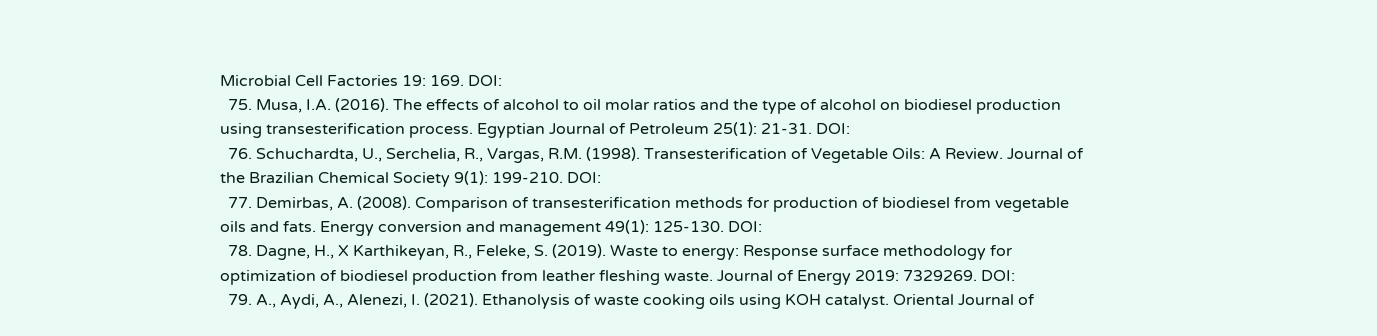Microbial Cell Factories 19: 169. DOI:
  75. Musa, I.A. (2016). The effects of alcohol to oil molar ratios and the type of alcohol on biodiesel production using transesterification process. Egyptian Journal of Petroleum 25(1): 21-31. DOI:
  76. Schuchardta, U., Serchelia, R., Vargas, R.M. (1998). Transesterification of Vegetable Oils: A Review. Journal of the Brazilian Chemical Society 9(1): 199-210. DOI:
  77. Demirbas, A. (2008). Comparison of transesterification methods for production of biodiesel from vegetable oils and fats. Energy conversion and management 49(1): 125-130. DOI:
  78. Dagne, H., X Karthikeyan, R., Feleke, S. (2019). Waste to energy: Response surface methodology for optimization of biodiesel production from leather fleshing waste. Journal of Energy 2019: 7329269. DOI:
  79. A., Aydi, A., Alenezi, I. (2021). Ethanolysis of waste cooking oils using KOH catalyst. Oriental Journal of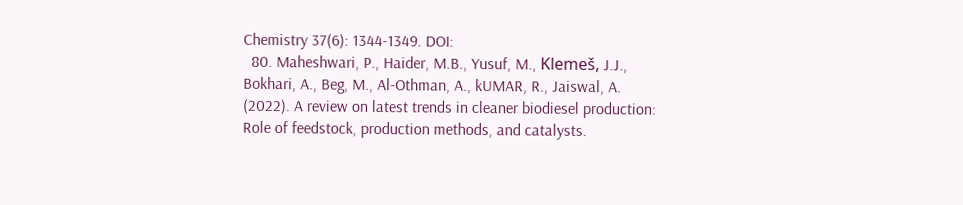Chemistry 37(6): 1344-1349. DOI:
  80. Maheshwari, P., Haider, M.B., Yusuf, M., Klemeš, J.J., Bokhari, A., Beg, M., Al-Othman, A., kUMAR, R., Jaiswal, A. (2022). A review on latest trends in cleaner biodiesel production: Role of feedstock, production methods, and catalysts.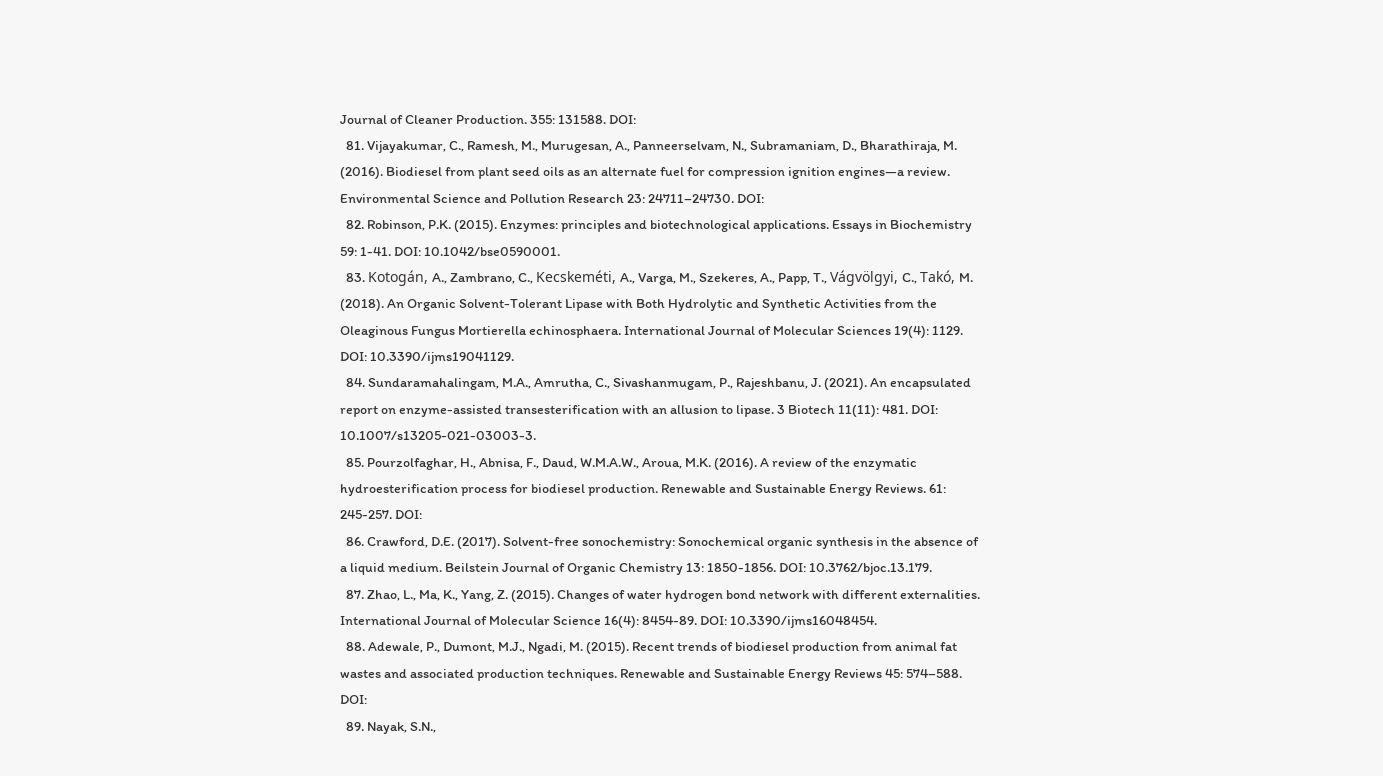Journal of Cleaner Production. 355: 131588. DOI:
  81. Vijayakumar, C., Ramesh, M., Murugesan, A., Panneerselvam, N., Subramaniam, D., Bharathiraja, M. (2016). Biodiesel from plant seed oils as an alternate fuel for compression ignition engines—a review. Environmental Science and Pollution Research 23: 24711–24730. DOI:
  82. Robinson, P.K. (2015). Enzymes: principles and biotechnological applications. Essays in Biochemistry 59: 1-41. DOI: 10.1042/bse0590001.
  83. Kotogán, A., Zambrano, C., Kecskeméti, A., Varga, M., Szekeres, A., Papp, T., Vágvölgyi, C., Takó, M. (2018). An Organic Solvent-Tolerant Lipase with Both Hydrolytic and Synthetic Activities from the Oleaginous Fungus Mortierella echinosphaera. International Journal of Molecular Sciences 19(4): 1129. DOI: 10.3390/ijms19041129.
  84. Sundaramahalingam, M.A., Amrutha, C., Sivashanmugam, P., Rajeshbanu, J. (2021). An encapsulated report on enzyme-assisted transesterification with an allusion to lipase. 3 Biotech 11(11): 481. DOI: 10.1007/s13205-021-03003-3.
  85. Pourzolfaghar, H., Abnisa, F., Daud, W.M.A.W., Aroua, M.K. (2016). A review of the enzymatic hydroesterification process for biodiesel production. Renewable and Sustainable Energy Reviews. 61: 245-257. DOI:
  86. Crawford, D.E. (2017). Solvent-free sonochemistry: Sonochemical organic synthesis in the absence of a liquid medium. Beilstein Journal of Organic Chemistry 13: 1850-1856. DOI: 10.3762/bjoc.13.179.
  87. Zhao, L., Ma, K., Yang, Z. (2015). Changes of water hydrogen bond network with different externalities. International Journal of Molecular Science 16(4): 8454-89. DOI: 10.3390/ijms16048454.
  88. Adewale, P., Dumont, M.J., Ngadi, M. (2015). Recent trends of biodiesel production from animal fat wastes and associated production techniques. Renewable and Sustainable Energy Reviews 45: 574–588. DOI:
  89. Nayak, S.N.,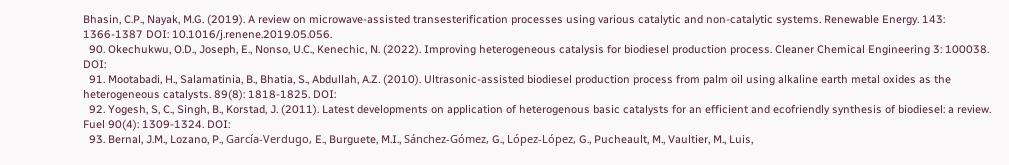Bhasin, C.P., Nayak, M.G. (2019). A review on microwave-assisted transesterification processes using various catalytic and non-catalytic systems. Renewable Energy. 143: 1366-1387 DOI: 10.1016/j.renene.2019.05.056.
  90. Okechukwu, O.D., Joseph, E., Nonso, U.C., Kenechic, N. (2022). Improving heterogeneous catalysis for biodiesel production process. Cleaner Chemical Engineering 3: 100038. DOI:
  91. Mootabadi, H., Salamatinia, B., Bhatia, S., Abdullah, A.Z. (2010). Ultrasonic-assisted biodiesel production process from palm oil using alkaline earth metal oxides as the heterogeneous catalysts. 89(8): 1818-1825. DOI:
  92. Yogesh, S, C., Singh, B., Korstad, J. (2011). Latest developments on application of heterogenous basic catalysts for an efficient and ecofriendly synthesis of biodiesel: a review. Fuel 90(4): 1309-1324. DOI:
  93. Bernal, J.M., Lozano, P., García-Verdugo, E., Burguete, M.I., Sánchez-Gómez, G., López-López, G., Pucheault, M., Vaultier, M., Luis,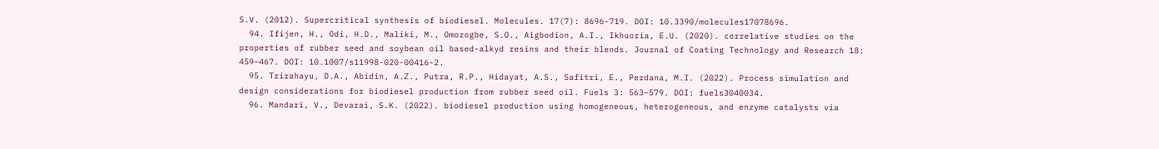S.V. (2012). Supercritical synthesis of biodiesel. Molecules. 17(7): 8696-719. DOI: 10.3390/molecules17078696.
  94. Ifijen, H., Odi, H.D., Maliki, M., Omorogbe, S.O., Aigbodion, A.I., Ikhuoria, E.U. (2020). correlative studies on the properties of rubber seed and soybean oil based-alkyd resins and their blends. Journal of Coating Technology and Research 18: 459–467. DOI: 10.1007/s11998-020-00416-2.
  95. Trirahayu, D.A., Abidin, A.Z., Putra, R.P., Hidayat, A.S., Safitri, E., Perdana, M.I. (2022). Process simulation and design considerations for biodiesel production from rubber seed oil. Fuels 3: 563–579. DOI: fuels3040034.
  96. Mandari, V., Devarai, S.K. (2022). biodiesel production using homogeneous, heterogeneous, and enzyme catalysts via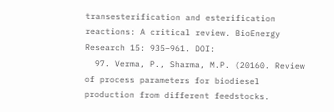transesterification and esterification reactions: A critical review. BioEnergy Research 15: 935–961. DOI:
  97. Verma, P., Sharma, M.P. (20160. Review of process parameters for biodiesel production from different feedstocks.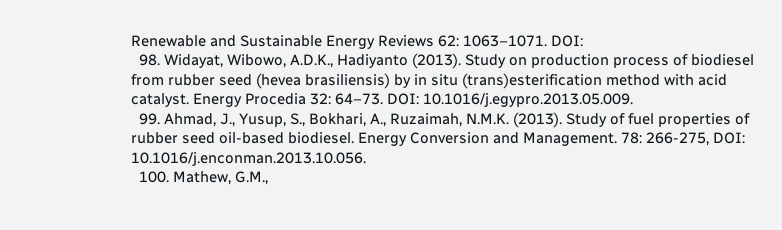Renewable and Sustainable Energy Reviews 62: 1063–1071. DOI:
  98. Widayat, Wibowo, A.D.K., Hadiyanto (2013). Study on production process of biodiesel from rubber seed (hevea brasiliensis) by in situ (trans)esterification method with acid catalyst. Energy Procedia 32: 64–73. DOI: 10.1016/j.egypro.2013.05.009.
  99. Ahmad, J., Yusup, S., Bokhari, A., Ruzaimah, N.M.K. (2013). Study of fuel properties of rubber seed oil-based biodiesel. Energy Conversion and Management. 78: 266-275, DOI: 10.1016/j.enconman.2013.10.056.
  100. Mathew, G.M.,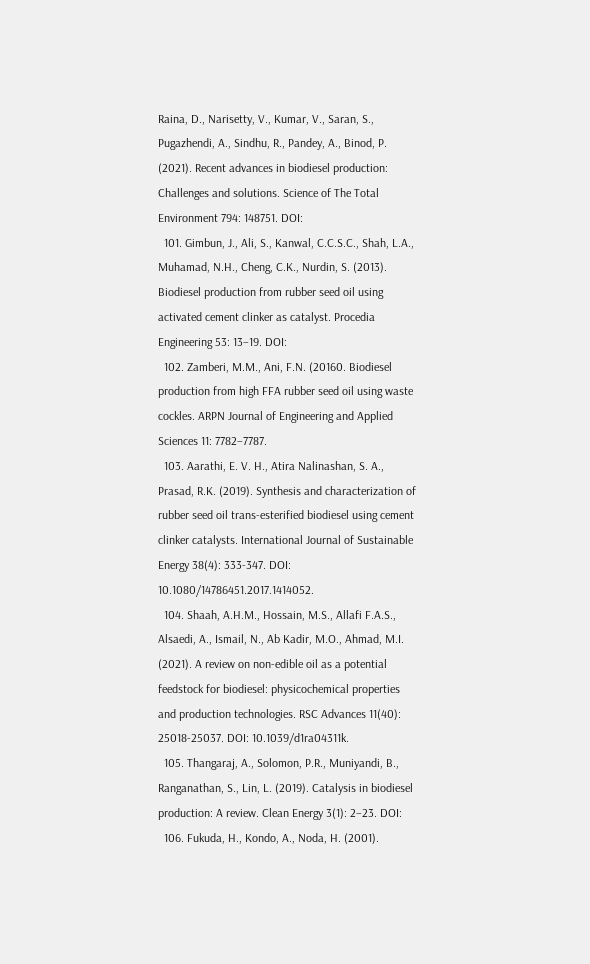Raina, D., Narisetty, V., Kumar, V., Saran, S., Pugazhendi, A., Sindhu, R., Pandey, A., Binod, P. (2021). Recent advances in biodiesel production: Challenges and solutions. Science of The Total Environment 794: 148751. DOI:
  101. Gimbun, J., Ali, S., Kanwal, C.C.S.C., Shah, L.A., Muhamad, N.H., Cheng, C.K., Nurdin, S. (2013). Biodiesel production from rubber seed oil using activated cement clinker as catalyst. Procedia Engineering 53: 13–19. DOI:
  102. Zamberi, M.M., Ani, F.N. (20160. Biodiesel production from high FFA rubber seed oil using waste cockles. ARPN Journal of Engineering and Applied Sciences 11: 7782–7787.
  103. Aarathi, E. V. H., Atira Nalinashan, S. A., Prasad, R.K. (2019). Synthesis and characterization of rubber seed oil trans-esterified biodiesel using cement clinker catalysts. International Journal of Sustainable Energy 38(4): 333-347. DOI: 10.1080/14786451.2017.1414052.
  104. Shaah, A.H.M., Hossain, M.S., Allafi F.A.S., Alsaedi, A., Ismail, N., Ab Kadir, M.O., Ahmad, M.I. (2021). A review on non-edible oil as a potential feedstock for biodiesel: physicochemical properties and production technologies. RSC Advances 11(40): 25018-25037. DOI: 10.1039/d1ra04311k.
  105. Thangaraj, A., Solomon, P.R., Muniyandi, B., Ranganathan, S., Lin, L. (2019). Catalysis in biodiesel production: A review. Clean Energy 3(1): 2–23. DOI:
  106. Fukuda, H., Kondo, A., Noda, H. (2001).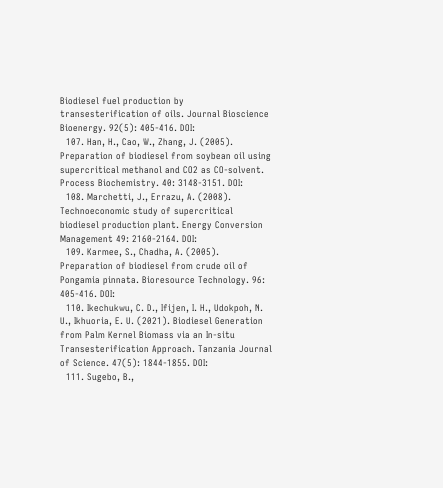Biodiesel fuel production by transesterification of oils. Journal Bioscience Bioenergy. 92(5): 405-416. DOI:
  107. Han, H., Cao, W., Zhang, J. (2005). Preparation of biodiesel from soybean oil using supercritical methanol and CO2 as CO-solvent. Process Biochemistry. 40: 3148-3151. DOI:
  108. Marchetti, J., Errazu, A. (2008). Technoeconomic study of supercritical biodiesel production plant. Energy Conversion Management 49: 2160-2164. DOI:
  109. Karmee, S., Chadha, A. (2005). Preparation of biodiesel from crude oil of Pongamia pinnata. Bioresource Technology. 96: 405-416. DOI:
  110. Ikechukwu, C. D., Ifijen, I. H., Udokpoh, N. U., Ikhuoria, E. U. (2021). Biodiesel Generation from Palm Kernel Biomass via an In-situ Transesterification Approach. Tanzania Journal of Science. 47(5): 1844-1855. DOI:
  111. Sugebo, B.,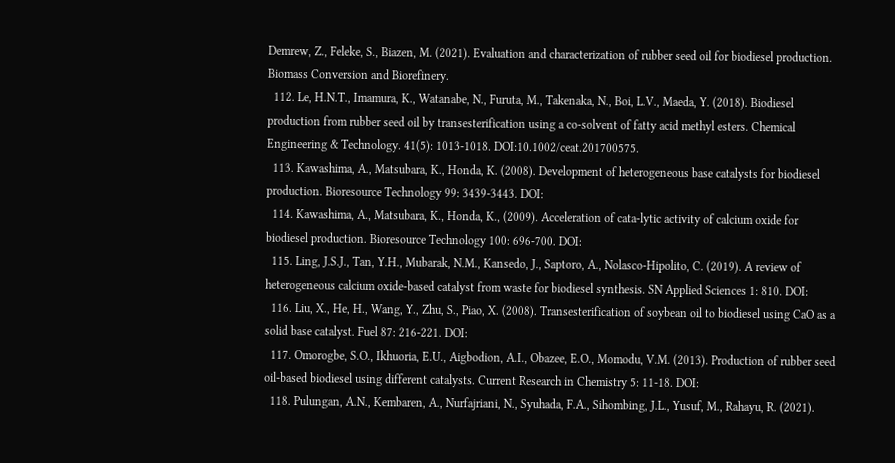Demrew, Z., Feleke, S., Biazen, M. (2021). Evaluation and characterization of rubber seed oil for biodiesel production. Biomass Conversion and Biorefinery.
  112. Le, H.N.T., Imamura, K., Watanabe, N., Furuta, M., Takenaka, N., Boi, L.V., Maeda, Y. (2018). Biodiesel production from rubber seed oil by transesterification using a co-solvent of fatty acid methyl esters. Chemical Engineering & Technology. 41(5): 1013-1018. DOI:10.1002/ceat.201700575.
  113. Kawashima, A., Matsubara, K., Honda, K. (2008). Development of heterogeneous base catalysts for biodiesel production. Bioresource Technology 99: 3439-3443. DOI:
  114. Kawashima, A., Matsubara, K., Honda, K., (2009). Acceleration of cata-lytic activity of calcium oxide for biodiesel production. Bioresource Technology 100: 696-700. DOI:
  115. Ling, J.S.J., Tan, Y.H., Mubarak, N.M., Kansedo, J., Saptoro, A., Nolasco-Hipolito, C. (2019). A review of heterogeneous calcium oxide-based catalyst from waste for biodiesel synthesis. SN Applied Sciences 1: 810. DOI:
  116. Liu, X., He, H., Wang, Y., Zhu, S., Piao, X. (2008). Transesterification of soybean oil to biodiesel using CaO as a solid base catalyst. Fuel 87: 216-221. DOI:
  117. Omorogbe, S.O., Ikhuoria, E.U., Aigbodion, A.I., Obazee, E.O., Momodu, V.M. (2013). Production of rubber seed oil-based biodiesel using different catalysts. Current Research in Chemistry 5: 11-18. DOI:
  118. Pulungan, A.N., Kembaren, A., Nurfajriani, N., Syuhada, F.A., Sihombing, J.L., Yusuf, M., Rahayu, R. (2021).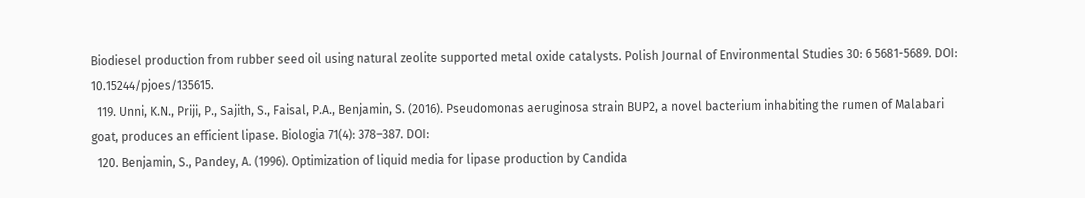Biodiesel production from rubber seed oil using natural zeolite supported metal oxide catalysts. Polish Journal of Environmental Studies 30: 6 5681-5689. DOI: 10.15244/pjoes/135615.
  119. Unni, K.N., Priji, P., Sajith, S., Faisal, P.A., Benjamin, S. (2016). Pseudomonas aeruginosa strain BUP2, a novel bacterium inhabiting the rumen of Malabari goat, produces an efficient lipase. Biologia 71(4): 378–387. DOI:
  120. Benjamin, S., Pandey, A. (1996). Optimization of liquid media for lipase production by Candida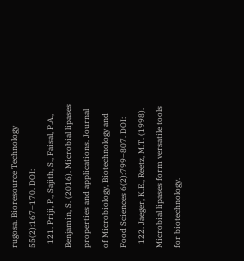rugosa. Bioresource Technology 55(2):167–170. DOI:
  121. Priji, P., Sajith, S., Faisal, P.A., Benjamin, S. (2016). Microbial lipases properties and applications. Journal of Microbiology, Biotechnology and Food Sciences 6(2):799–807. DOI:
  122. Jaeger, K.E., Reetz, M.T. (1998). Microbial lipases form versatile tools for biotechnology.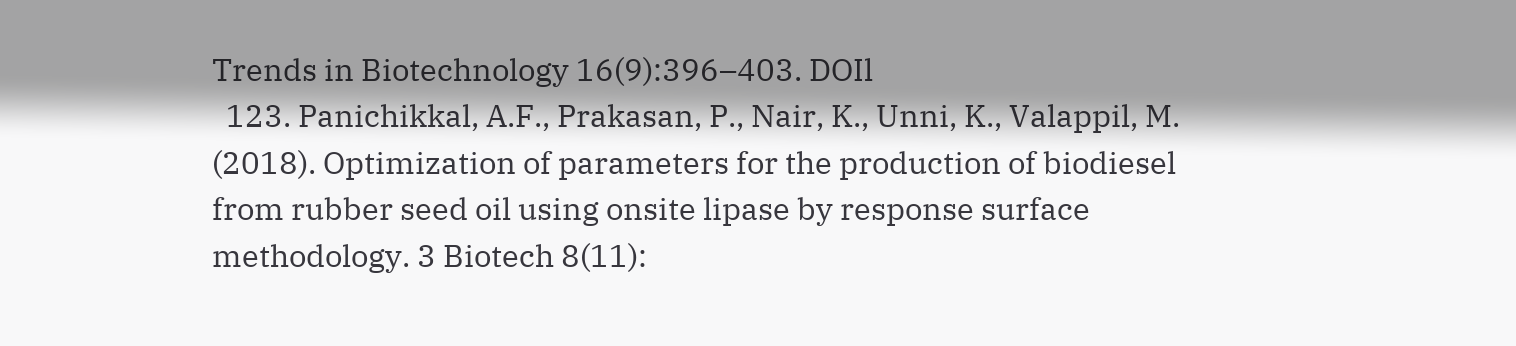Trends in Biotechnology 16(9):396–403. DOIl
  123. Panichikkal, A.F., Prakasan, P., Nair, K., Unni, K., Valappil, M. (2018). Optimization of parameters for the production of biodiesel from rubber seed oil using onsite lipase by response surface methodology. 3 Biotech 8(11):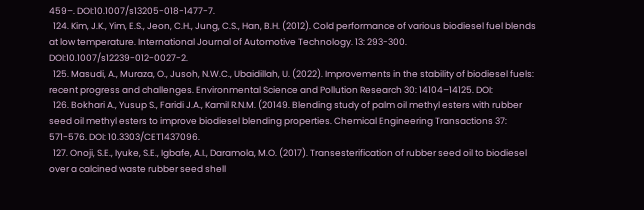459–. DOI:10.1007/s13205-018-1477-7.
  124. Kim, J.K., Yim, E.S., Jeon, C.H., Jung, C.S., Han, B.H. (2012). Cold performance of various biodiesel fuel blends at low temperature. International Journal of Automotive Technology. 13: 293-300. DOI:10.1007/s12239-012-0027-2.
  125. Masudi, A., Muraza, O., Jusoh, N.W.C., Ubaidillah, U. (2022). Improvements in the stability of biodiesel fuels: recent progress and challenges. Environmental Science and Pollution Research 30: 14104–14125. DOI:
  126. Bokhari A., Yusup S., Faridi J.A., Kamil R.N.M. (20149. Blending study of palm oil methyl esters with rubber seed oil methyl esters to improve biodiesel blending properties. Chemical Engineering Transactions 37: 571-576. DOI: 10.3303/CET1437096.
  127. Onoji, S.E., Iyuke, S.E., Igbafe, A.I., Daramola, M.O. (2017). Transesterification of rubber seed oil to biodiesel over a calcined waste rubber seed shell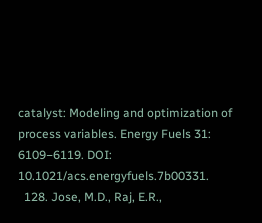catalyst: Modeling and optimization of process variables. Energy Fuels 31: 6109−6119. DOI: 10.1021/acs.energyfuels.7b00331.
  128. Jose, M.D., Raj, E.R.,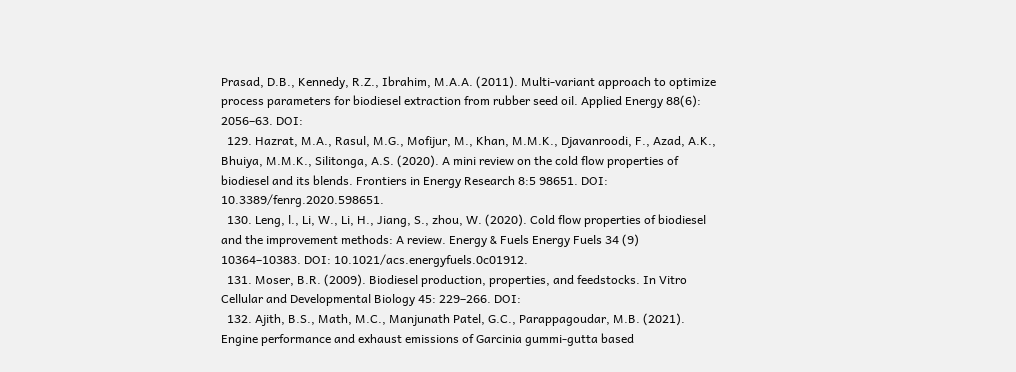Prasad, D.B., Kennedy, R.Z., Ibrahim, M.A.A. (2011). Multi-variant approach to optimize process parameters for biodiesel extraction from rubber seed oil. Applied Energy 88(6): 2056–63. DOI:
  129. Hazrat, M.A., Rasul, M.G., Mofijur, M., Khan, M.M.K., Djavanroodi, F., Azad, A.K., Bhuiya, M.M.K., Silitonga, A.S. (2020). A mini review on the cold flow properties of biodiesel and its blends. Frontiers in Energy Research 8:5 98651. DOI: 10.3389/fenrg.2020.598651.
  130. Leng, l., Li, W., Li, H., Jiang, S., zhou, W. (2020). Cold flow properties of biodiesel and the improvement methods: A review. Energy & Fuels Energy Fuels 34 (9) 10364–10383. DOI: 10.1021/acs.energyfuels.0c01912.
  131. Moser, B.R. (2009). Biodiesel production, properties, and feedstocks. In Vitro Cellular and Developmental Biology 45: 229–266. DOI:
  132. Ajith, B.S., Math, M.C., Manjunath Patel, G.C., Parappagoudar, M.B. (2021). Engine performance and exhaust emissions of Garcinia gummi-gutta based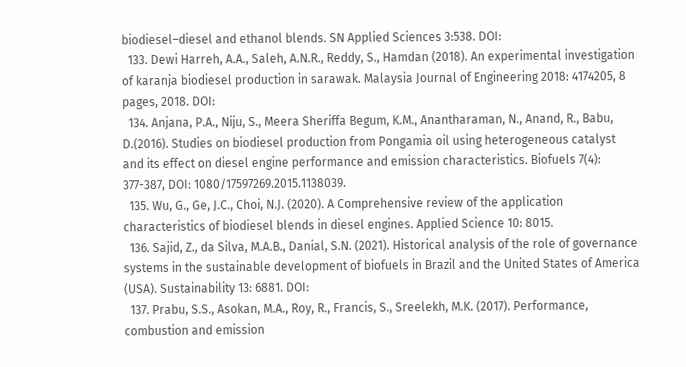biodiesel–diesel and ethanol blends. SN Applied Sciences 3:538. DOI:
  133. Dewi Harreh, A.A., Saleh, A.N.R., Reddy, S., Hamdan (2018). An experimental investigation of karanja biodiesel production in sarawak. Malaysia Journal of Engineering 2018: 4174205, 8 pages, 2018. DOI:
  134. Anjana, P.A., Niju, S., Meera Sheriffa Begum, K.M., Anantharaman, N., Anand, R., Babu, D.(2016). Studies on biodiesel production from Pongamia oil using heterogeneous catalyst and its effect on diesel engine performance and emission characteristics. Biofuels 7(4): 377-387, DOI: 1080/17597269.2015.1138039.
  135. Wu, G., Ge, J.C., Choi, N.J. (2020). A Comprehensive review of the application characteristics of biodiesel blends in diesel engines. Applied Science 10: 8015.
  136. Sajid, Z., da Silva, M.A.B., Danial, S.N. (2021). Historical analysis of the role of governance systems in the sustainable development of biofuels in Brazil and the United States of America (USA). Sustainability 13: 6881. DOI:
  137. Prabu, S.S., Asokan, M.A., Roy, R., Francis, S., Sreelekh, M.K. (2017). Performance, combustion and emission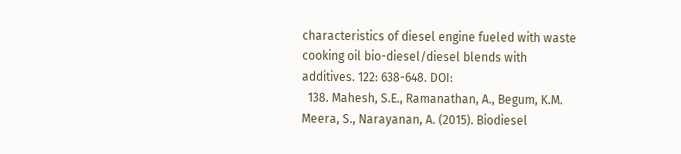characteristics of diesel engine fueled with waste cooking oil bio-diesel/diesel blends with additives. 122: 638-648. DOI:
  138. Mahesh, S.E., Ramanathan, A., Begum, K.M. Meera, S., Narayanan, A. (2015). Biodiesel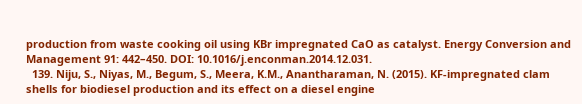production from waste cooking oil using KBr impregnated CaO as catalyst. Energy Conversion and Management 91: 442–450. DOI: 10.1016/j.enconman.2014.12.031.
  139. Niju, S., Niyas, M., Begum, S., Meera, K.M., Anantharaman, N. (2015). KF-impregnated clam shells for biodiesel production and its effect on a diesel engine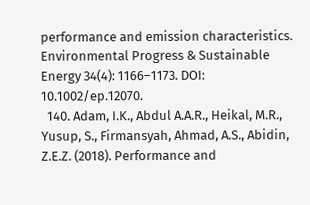performance and emission characteristics. Environmental Progress & Sustainable Energy 34(4): 1166–1173. DOI: 10.1002/ep.12070.
  140. Adam, I.K., Abdul A.A.R., Heikal, M.R., Yusup, S., Firmansyah, Ahmad, A.S., Abidin, Z.E.Z. (2018). Performance and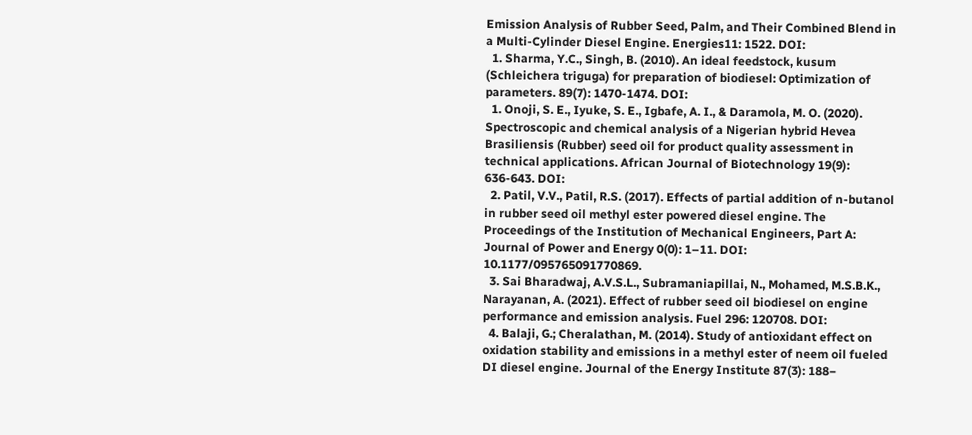Emission Analysis of Rubber Seed, Palm, and Their Combined Blend in a Multi-Cylinder Diesel Engine. Energies11: 1522. DOI:
  1. Sharma, Y.C., Singh, B. (2010). An ideal feedstock, kusum (Schleichera triguga) for preparation of biodiesel: Optimization of parameters. 89(7): 1470-1474. DOI:
  1. Onoji, S. E., Iyuke, S. E., Igbafe, A. I., & Daramola, M. O. (2020). Spectroscopic and chemical analysis of a Nigerian hybrid Hevea Brasiliensis (Rubber) seed oil for product quality assessment in technical applications. African Journal of Biotechnology 19(9): 636-643. DOI:
  2. Patil, V.V., Patil, R.S. (2017). Effects of partial addition of n-butanol in rubber seed oil methyl ester powered diesel engine. The Proceedings of the Institution of Mechanical Engineers, Part A: Journal of Power and Energy 0(0): 1–11. DOI: 10.1177/095765091770869.
  3. Sai Bharadwaj, A.V.S.L., Subramaniapillai, N., Mohamed, M.S.B.K., Narayanan, A. (2021). Effect of rubber seed oil biodiesel on engine performance and emission analysis. Fuel 296: 120708. DOI:
  4. Balaji, G.; Cheralathan, M. (2014). Study of antioxidant effect on oxidation stability and emissions in a methyl ester of neem oil fueled DI diesel engine. Journal of the Energy Institute 87(3): 188−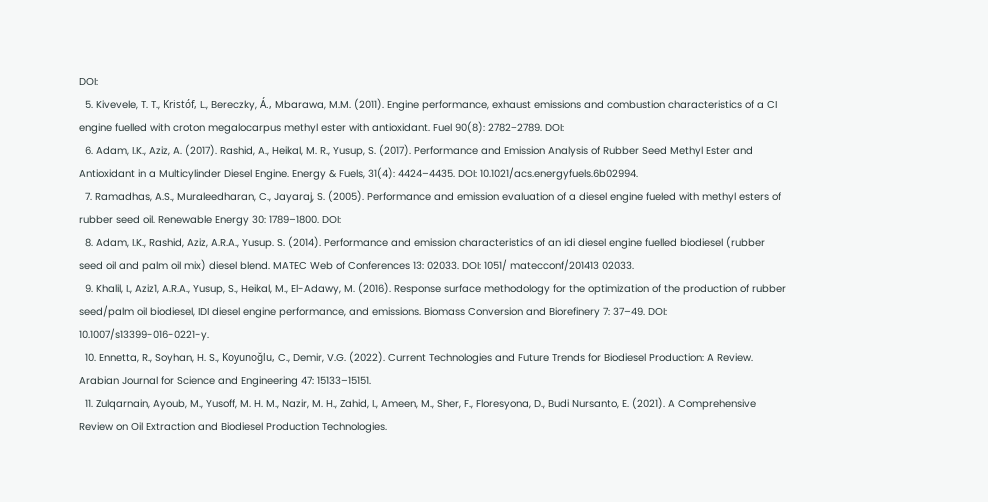DOI:
  5. Kivevele, T. T., Kristóf, L., Bereczky, Á., Mbarawa, M.M. (2011). Engine performance, exhaust emissions and combustion characteristics of a CI engine fuelled with croton megalocarpus methyl ester with antioxidant. Fuel 90(8): 2782−2789. DOI:
  6. Adam, I.K., Aziz, A. (2017). Rashid, A., Heikal, M. R., Yusup, S. (2017). Performance and Emission Analysis of Rubber Seed Methyl Ester and Antioxidant in a Multicylinder Diesel Engine. Energy & Fuels, 31(4): 4424–4435. DOI: 10.1021/acs.energyfuels.6b02994.
  7. Ramadhas, A.S., Muraleedharan, C., Jayaraj, S. (2005). Performance and emission evaluation of a diesel engine fueled with methyl esters of rubber seed oil. Renewable Energy 30: 1789–1800. DOI:
  8. Adam, I.K., Rashid, Aziz, A.R.A., Yusup. S. (2014). Performance and emission characteristics of an idi diesel engine fuelled biodiesel (rubber seed oil and palm oil mix) diesel blend. MATEC Web of Conferences 13: 02033. DOI: 1051/ matecconf/201413 02033.
  9. Khalil, I., Aziz1, A.R.A., Yusup, S., Heikal, M., El-Adawy, M. (2016). Response surface methodology for the optimization of the production of rubber seed/palm oil biodiesel, IDI diesel engine performance, and emissions. Biomass Conversion and Biorefinery 7: 37–49. DOI: 10.1007/s13399-016-0221-y.
  10. Ennetta, R., Soyhan, H. S., Koyunoğlu, C., Demir, V.G. (2022). Current Technologies and Future Trends for Biodiesel Production: A Review. Arabian Journal for Science and Engineering 47: 15133–15151.
  11. Zulqarnain, Ayoub, M., Yusoff, M. H. M., Nazir, M. H., Zahid, I., Ameen, M., Sher, F., Floresyona, D., Budi Nursanto, E. (2021). A Comprehensive Review on Oil Extraction and Biodiesel Production Technologies.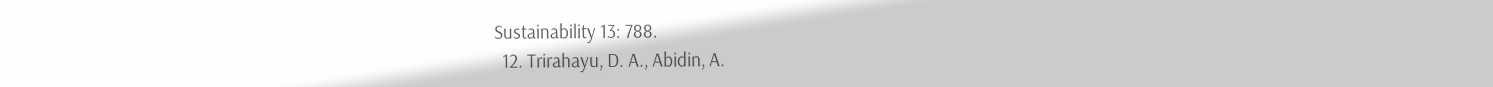Sustainability 13: 788.
  12. Trirahayu, D. A., Abidin, A.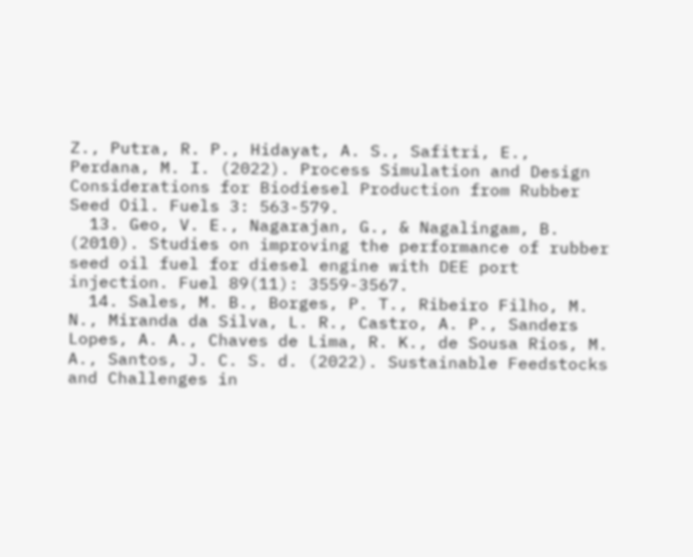Z., Putra, R. P., Hidayat, A. S., Safitri, E., Perdana, M. I. (2022). Process Simulation and Design Considerations for Biodiesel Production from Rubber Seed Oil. Fuels 3: 563-579.
  13. Geo, V. E., Nagarajan, G., & Nagalingam, B. (2010). Studies on improving the performance of rubber seed oil fuel for diesel engine with DEE port injection. Fuel 89(11): 3559-3567.
  14. Sales, M. B., Borges, P. T., Ribeiro Filho, M. N., Miranda da Silva, L. R., Castro, A. P., Sanders Lopes, A. A., Chaves de Lima, R. K., de Sousa Rios, M. A., Santos, J. C. S. d. (2022). Sustainable Feedstocks and Challenges in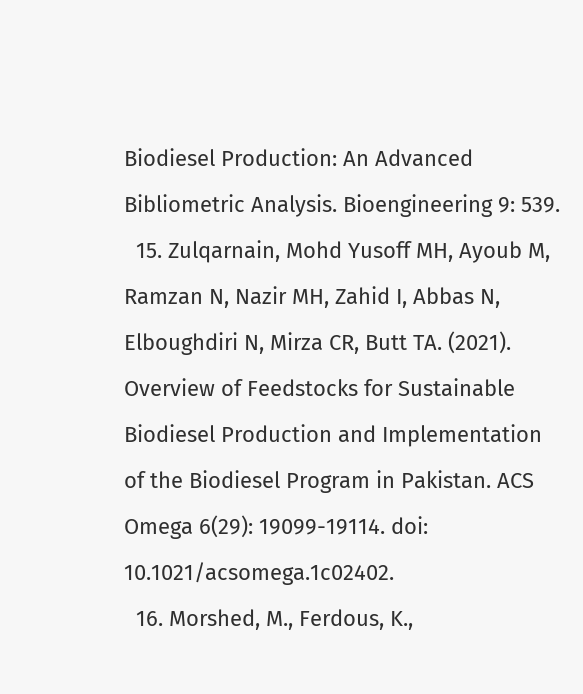Biodiesel Production: An Advanced Bibliometric Analysis. Bioengineering 9: 539.
  15. Zulqarnain, Mohd Yusoff MH, Ayoub M, Ramzan N, Nazir MH, Zahid I, Abbas N, Elboughdiri N, Mirza CR, Butt TA. (2021). Overview of Feedstocks for Sustainable Biodiesel Production and Implementation of the Biodiesel Program in Pakistan. ACS Omega 6(29): 19099-19114. doi: 10.1021/acsomega.1c02402.
  16. Morshed, M., Ferdous, K.,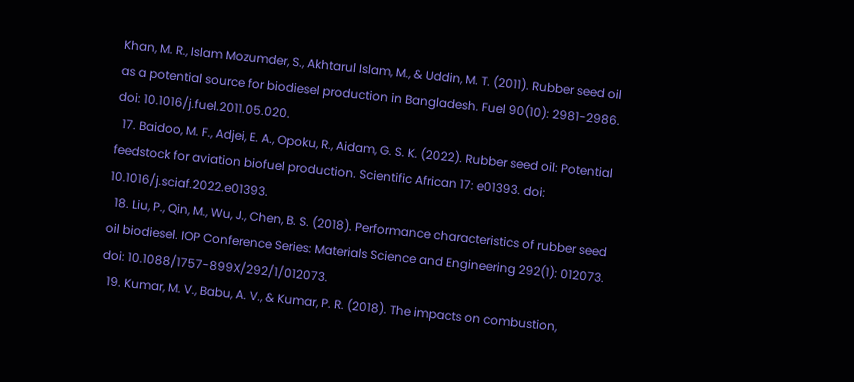Khan, M. R., Islam Mozumder, S., Akhtarul Islam, M., & Uddin, M. T. (2011). Rubber seed oil as a potential source for biodiesel production in Bangladesh. Fuel 90(10): 2981-2986. doi: 10.1016/j.fuel.2011.05.020.
  17. Baidoo, M. F., Adjei, E. A., Opoku, R., Aidam, G. S. K. (2022). Rubber seed oil: Potential feedstock for aviation biofuel production. Scientific African 17: e01393. doi: 10.1016/j.sciaf.2022.e01393.
  18. Liu, P., Qin, M., Wu, J., Chen, B. S. (2018). Performance characteristics of rubber seed oil biodiesel. IOP Conference Series: Materials Science and Engineering 292(1): 012073. doi: 10.1088/1757-899X/292/1/012073.
  19. Kumar, M. V., Babu, A. V., & Kumar, P. R. (2018). The impacts on combustion,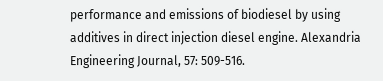performance and emissions of biodiesel by using additives in direct injection diesel engine. Alexandria Engineering Journal, 57: 509-516.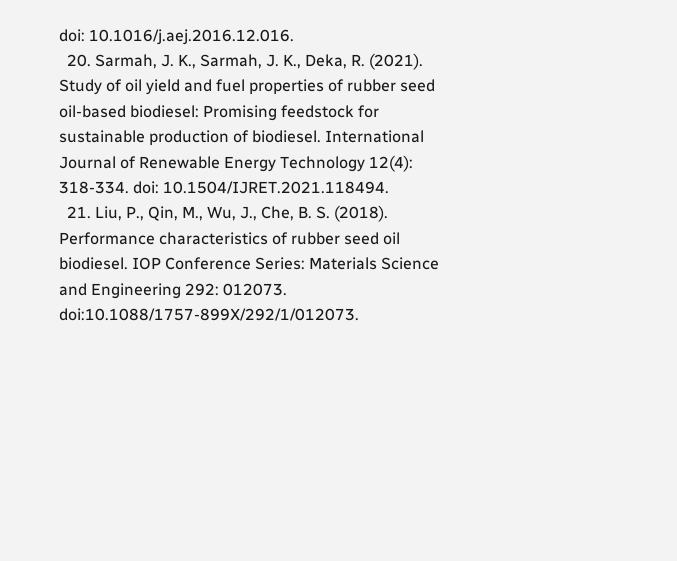doi: 10.1016/j.aej.2016.12.016.
  20. Sarmah, J. K., Sarmah, J. K., Deka, R. (2021). Study of oil yield and fuel properties of rubber seed oil-based biodiesel: Promising feedstock for sustainable production of biodiesel. International Journal of Renewable Energy Technology 12(4): 318-334. doi: 10.1504/IJRET.2021.118494.
  21. Liu, P., Qin, M., Wu, J., Che, B. S. (2018). Performance characteristics of rubber seed oil biodiesel. IOP Conference Series: Materials Science and Engineering 292: 012073. doi:10.1088/1757-899X/292/1/012073.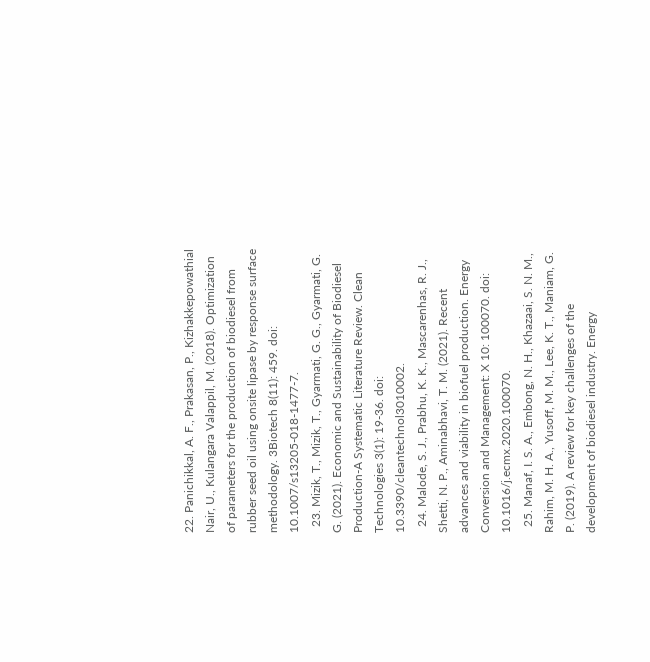22. Panichikkal, A. F., Prakasan, P., Kizhakkepowathial Nair, U., Kulangara Valappil, M. (2018). Optimization of parameters for the production of biodiesel from rubber seed oil using onsite lipase by response surface methodology. 3Biotech 8(11): 459. doi: 10.1007/s13205-018-1477-7.
  23. Mizik, T., Mizik, T., Gyarmati, G. G., Gyarmati, G. G. (2021). Economic and Sustainability of Biodiesel Production-A Systematic Literature Review. Clean Technologies 3(1): 19-36. doi: 10.3390/cleantechnol3010002.
  24. Malode, S. J., Prabhu, K. K., Mascarenhas, R. J., Shetti, N. P., Aminabhavi, T. M. (2021). Recent advances and viability in biofuel production. Energy Conversion and Management: X 10: 100070. doi: 10.1016/j.ecmx.2020.100070.
  25. Manaf, I. S. A., Embong, N. H., Khazaai, S. N. M., Rahim, M. H. A., Yusoff, M. M., Lee, K. T., Maniam, G. P. (2019). A review for key challenges of the development of biodiesel industry. Energy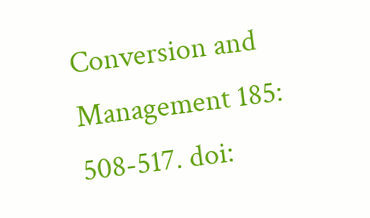Conversion and Management 185: 508-517. doi: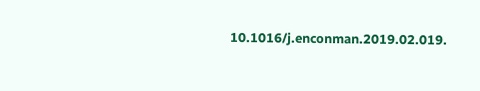10.1016/j.enconman.2019.02.019.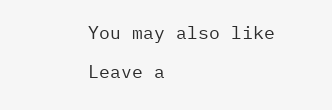You may also like

Leave a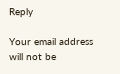Reply

Your email address will not be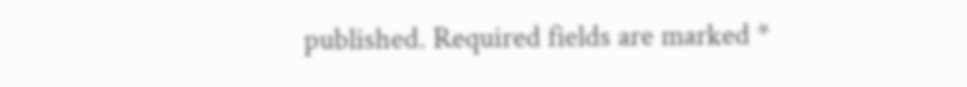published. Required fields are marked *